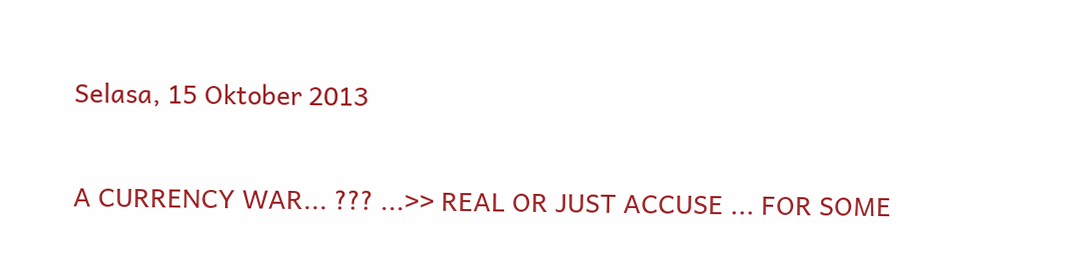Selasa, 15 Oktober 2013

A CURRENCY WAR... ??? ...>> REAL OR JUST ACCUSE ... FOR SOME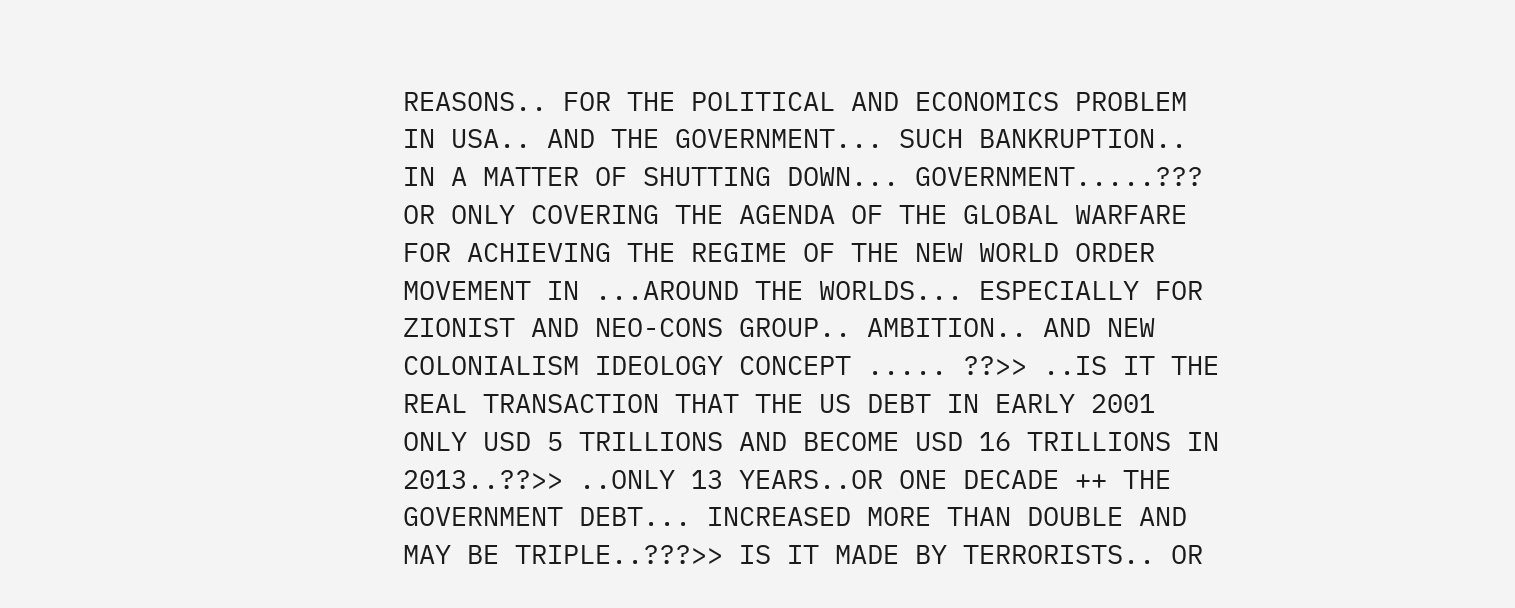REASONS.. FOR THE POLITICAL AND ECONOMICS PROBLEM IN USA.. AND THE GOVERNMENT... SUCH BANKRUPTION.. IN A MATTER OF SHUTTING DOWN... GOVERNMENT.....??? OR ONLY COVERING THE AGENDA OF THE GLOBAL WARFARE FOR ACHIEVING THE REGIME OF THE NEW WORLD ORDER MOVEMENT IN ...AROUND THE WORLDS... ESPECIALLY FOR ZIONIST AND NEO-CONS GROUP.. AMBITION.. AND NEW COLONIALISM IDEOLOGY CONCEPT ..... ??>> ..IS IT THE REAL TRANSACTION THAT THE US DEBT IN EARLY 2001 ONLY USD 5 TRILLIONS AND BECOME USD 16 TRILLIONS IN 2013..??>> ..ONLY 13 YEARS..OR ONE DECADE ++ THE GOVERNMENT DEBT... INCREASED MORE THAN DOUBLE AND MAY BE TRIPLE..???>> IS IT MADE BY TERRORISTS.. OR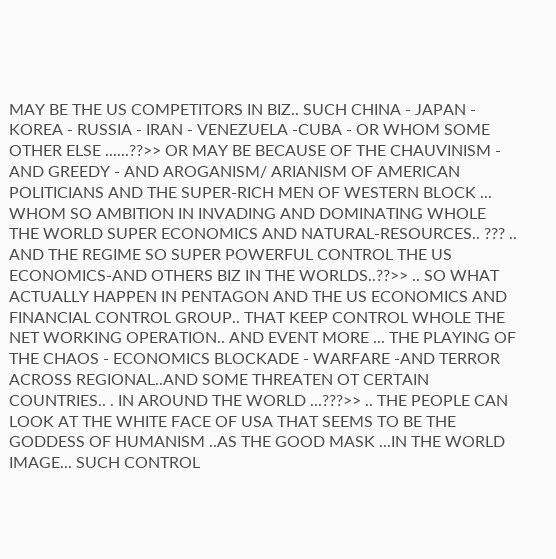MAY BE THE US COMPETITORS IN BIZ.. SUCH CHINA - JAPAN - KOREA - RUSSIA - IRAN - VENEZUELA -CUBA - OR WHOM SOME OTHER ELSE ......??>> OR MAY BE BECAUSE OF THE CHAUVINISM - AND GREEDY - AND AROGANISM/ ARIANISM OF AMERICAN POLITICIANS AND THE SUPER-RICH MEN OF WESTERN BLOCK ... WHOM SO AMBITION IN INVADING AND DOMINATING WHOLE THE WORLD SUPER ECONOMICS AND NATURAL-RESOURCES.. ??? .. AND THE REGIME SO SUPER POWERFUL CONTROL THE US ECONOMICS-AND OTHERS BIZ IN THE WORLDS..??>> .. SO WHAT ACTUALLY HAPPEN IN PENTAGON AND THE US ECONOMICS AND FINANCIAL CONTROL GROUP.. THAT KEEP CONTROL WHOLE THE NET WORKING OPERATION.. AND EVENT MORE ... THE PLAYING OF THE CHAOS - ECONOMICS BLOCKADE - WARFARE -AND TERROR ACROSS REGIONAL..AND SOME THREATEN OT CERTAIN COUNTRIES.. . IN AROUND THE WORLD ...???>> .. THE PEOPLE CAN LOOK AT THE WHITE FACE OF USA THAT SEEMS TO BE THE GODDESS OF HUMANISM ..AS THE GOOD MASK ...IN THE WORLD IMAGE... SUCH CONTROL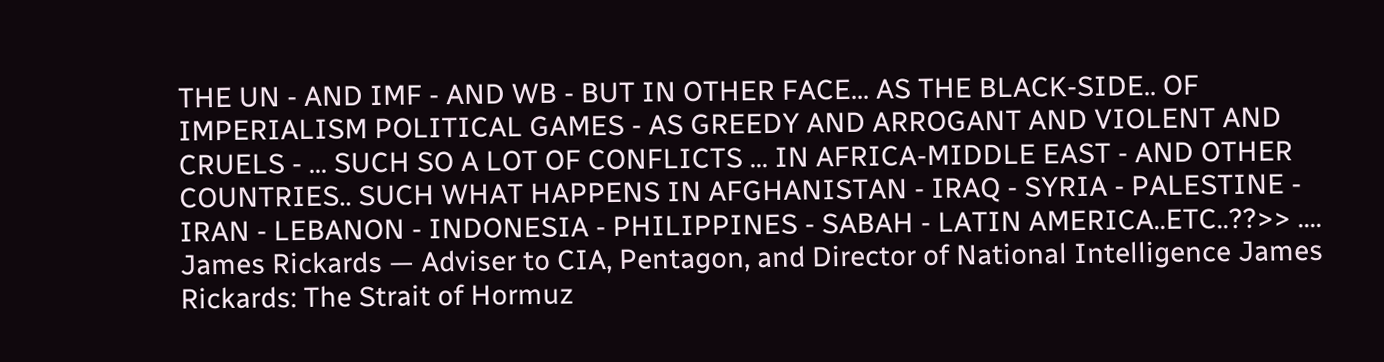THE UN - AND IMF - AND WB - BUT IN OTHER FACE... AS THE BLACK-SIDE.. OF IMPERIALISM POLITICAL GAMES - AS GREEDY AND ARROGANT AND VIOLENT AND CRUELS - ... SUCH SO A LOT OF CONFLICTS ... IN AFRICA-MIDDLE EAST - AND OTHER COUNTRIES.. SUCH WHAT HAPPENS IN AFGHANISTAN - IRAQ - SYRIA - PALESTINE - IRAN - LEBANON - INDONESIA - PHILIPPINES - SABAH - LATIN AMERICA..ETC..??>> .... James Rickards — Adviser to CIA, Pentagon, and Director of National Intelligence James Rickards: The Strait of Hormuz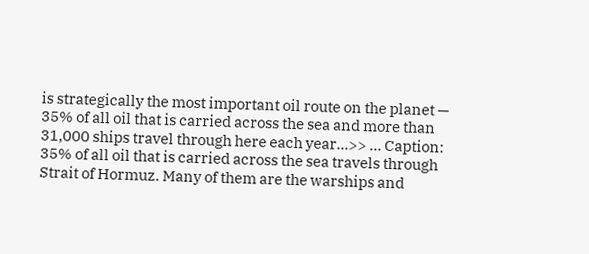is strategically the most important oil route on the planet — 35% of all oil that is carried across the sea and more than 31,000 ships travel through here each year...>> ... Caption: 35% of all oil that is carried across the sea travels through Strait of Hormuz. Many of them are the warships and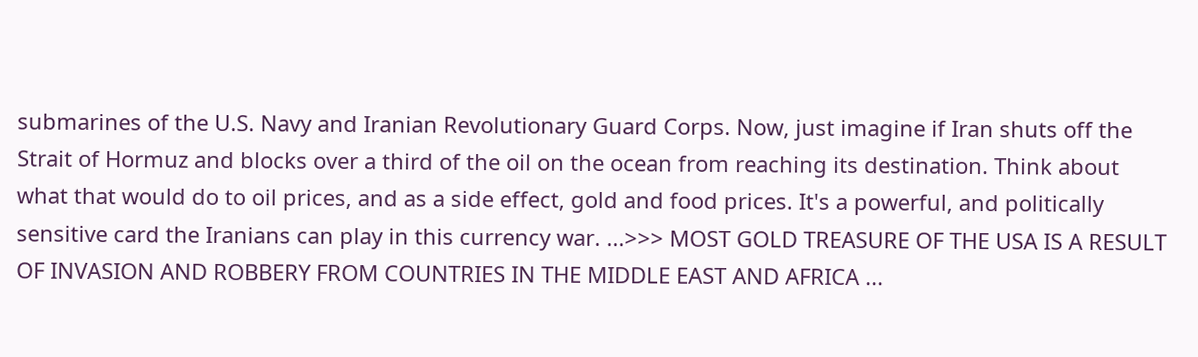submarines of the U.S. Navy and Iranian Revolutionary Guard Corps. Now, just imagine if Iran shuts off the Strait of Hormuz and blocks over a third of the oil on the ocean from reaching its destination. Think about what that would do to oil prices, and as a side effect, gold and food prices. It's a powerful, and politically sensitive card the Iranians can play in this currency war. ...>>> MOST GOLD TREASURE OF THE USA IS A RESULT OF INVASION AND ROBBERY FROM COUNTRIES IN THE MIDDLE EAST AND AFRICA ...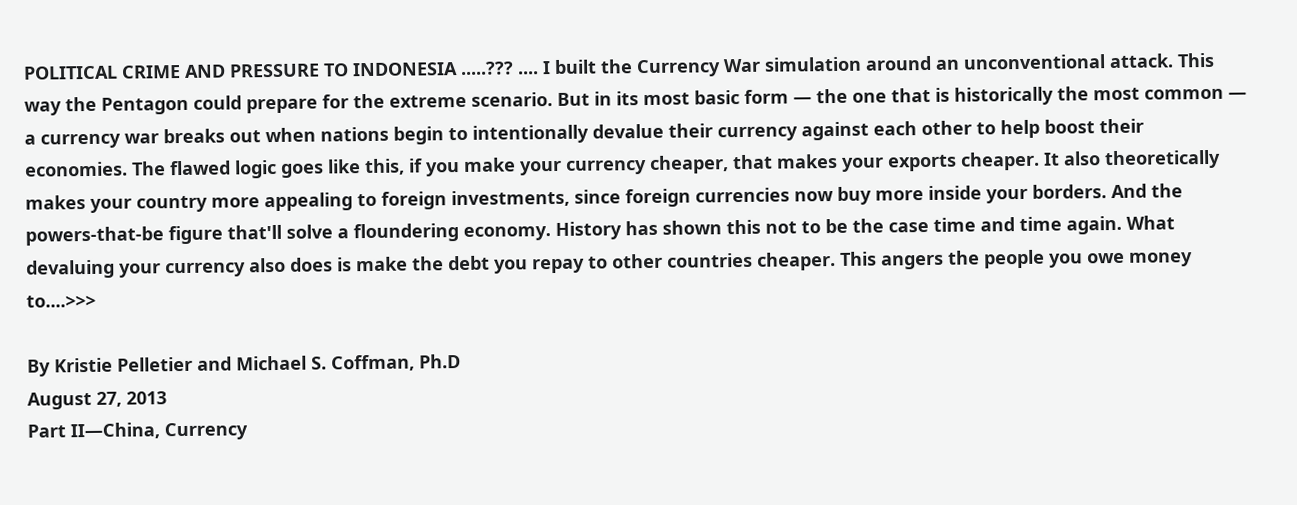POLITICAL CRIME AND PRESSURE TO INDONESIA .....??? .... I built the Currency War simulation around an unconventional attack. This way the Pentagon could prepare for the extreme scenario. But in its most basic form — the one that is historically the most common — a currency war breaks out when nations begin to intentionally devalue their currency against each other to help boost their economies. The flawed logic goes like this, if you make your currency cheaper, that makes your exports cheaper. It also theoretically makes your country more appealing to foreign investments, since foreign currencies now buy more inside your borders. And the powers-that-be figure that'll solve a floundering economy. History has shown this not to be the case time and time again. What devaluing your currency also does is make the debt you repay to other countries cheaper. This angers the people you owe money to....>>>

By Kristie Pelletier and Michael S. Coffman, Ph.D
August 27, 2013
Part II—China, Currency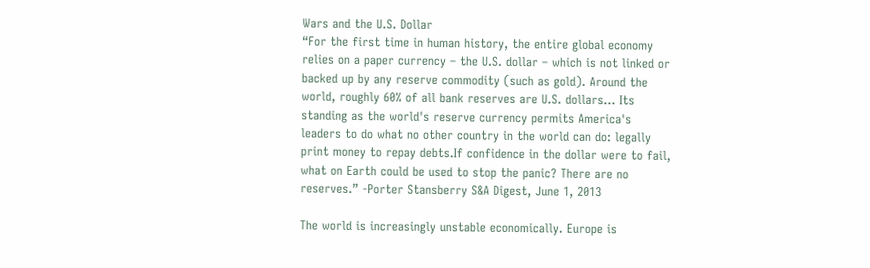Wars and the U.S. Dollar
“For the first time in human history, the entire global economy relies on a paper currency – the U.S. dollar – which is not linked or backed up by any reserve commodity (such as gold). Around the world, roughly 60% of all bank reserves are U.S. dollars... Its standing as the world's reserve currency permits America's leaders to do what no other country in the world can do: legally print money to repay debts.If confidence in the dollar were to fail, what on Earth could be used to stop the panic? There are no reserves.” -Porter Stansberry S&A Digest, June 1, 2013

The world is increasingly unstable economically. Europe is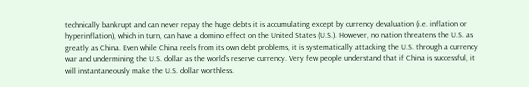technically bankrupt and can never repay the huge debts it is accumulating except by currency devaluation (i.e. inflation or hyperinflation), which in turn, can have a domino effect on the United States (U.S.). However, no nation threatens the U.S. as greatly as China. Even while China reels from its own debt problems, it is systematically attacking the U.S. through a currency war and undermining the U.S. dollar as the world’s reserve currency. Very few people understand that if China is successful, it will instantaneously make the U.S. dollar worthless.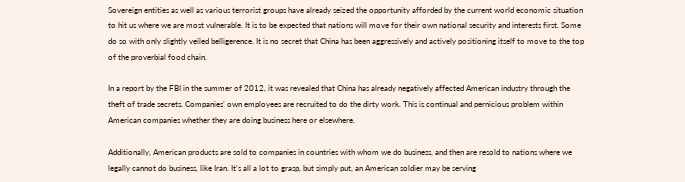Sovereign entities as well as various terrorist groups have already seized the opportunity afforded by the current world economic situation to hit us where we are most vulnerable. It is to be expected that nations will move for their own national security and interests first. Some do so with only slightly veiled belligerence. It is no secret that China has been aggressively and actively positioning itself to move to the top of the proverbial food chain.

In a report by the FBI in the summer of 2012, it was revealed that China has already negatively affected American industry through the theft of trade secrets. Companies’ own employees are recruited to do the dirty work. This is continual and pernicious problem within American companies whether they are doing business here or elsewhere.

Additionally, American products are sold to companies in countries with whom we do business, and then are resold to nations where we legally cannot do business, like Iran. It’s all a lot to grasp, but simply put, an American soldier may be serving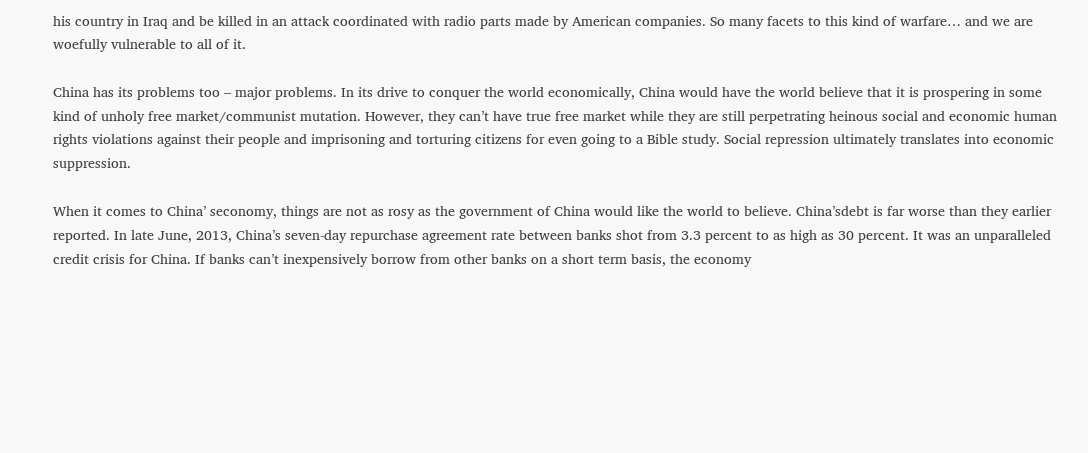his country in Iraq and be killed in an attack coordinated with radio parts made by American companies. So many facets to this kind of warfare… and we are woefully vulnerable to all of it.

China has its problems too – major problems. In its drive to conquer the world economically, China would have the world believe that it is prospering in some kind of unholy free market/communist mutation. However, they can’t have true free market while they are still perpetrating heinous social and economic human rights violations against their people and imprisoning and torturing citizens for even going to a Bible study. Social repression ultimately translates into economic suppression.

When it comes to China’ seconomy, things are not as rosy as the government of China would like the world to believe. China’sdebt is far worse than they earlier reported. In late June, 2013, China’s seven-day repurchase agreement rate between banks shot from 3.3 percent to as high as 30 percent. It was an unparalleled credit crisis for China. If banks can’t inexpensively borrow from other banks on a short term basis, the economy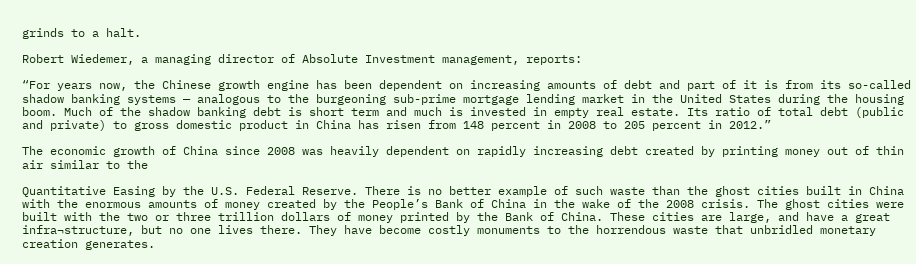grinds to a halt.

Robert Wiedemer, a managing director of Absolute Investment management, reports:

“For years now, the Chinese growth engine has been dependent on increasing amounts of debt and part of it is from its so-called shadow banking systems — analogous to the burgeoning sub-prime mortgage lending market in the United States during the housing boom. Much of the shadow banking debt is short term and much is invested in empty real estate. Its ratio of total debt (public and private) to gross domestic product in China has risen from 148 percent in 2008 to 205 percent in 2012.”

The economic growth of China since 2008 was heavily dependent on rapidly increasing debt created by printing money out of thin air similar to the

Quantitative Easing by the U.S. Federal Reserve. There is no better example of such waste than the ghost cities built in China with the enormous amounts of money created by the People’s Bank of China in the wake of the 2008 crisis. The ghost cities were built with the two or three trillion dollars of money printed by the Bank of China. These cities are large, and have a great infra¬structure, but no one lives there. They have become costly monuments to the horrendous waste that unbridled monetary creation generates.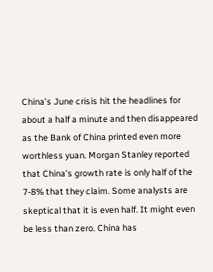China’s June crisis hit the headlines for about a half a minute and then disappeared as the Bank of China printed even more worthless yuan. Morgan Stanley reported that China’s growth rate is only half of the 7-8% that they claim. Some analysts are skeptical that it is even half. It might even be less than zero. China has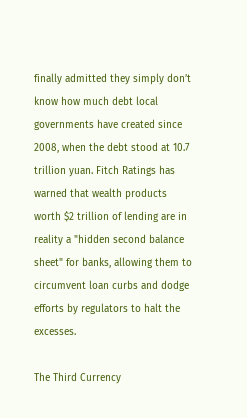finally admitted they simply don’t know how much debt local governments have created since 2008, when the debt stood at 10.7 trillion yuan. Fitch Ratings has warned that wealth products worth $2 trillion of lending are in reality a "hidden second balance sheet" for banks, allowing them to circumvent loan curbs and dodge efforts by regulators to halt the excesses.

The Third Currency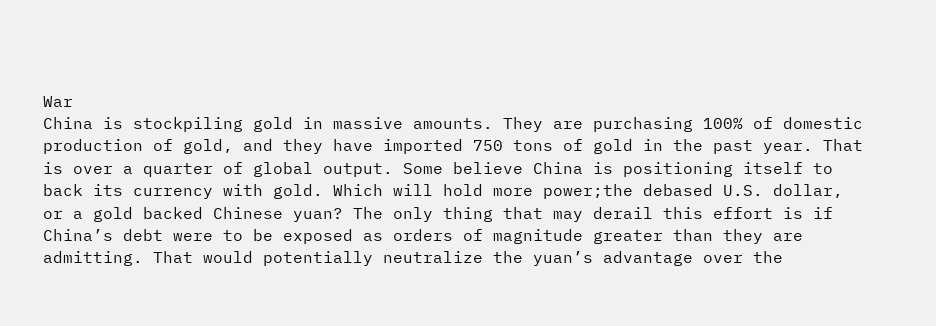War
China is stockpiling gold in massive amounts. They are purchasing 100% of domestic production of gold, and they have imported 750 tons of gold in the past year. That is over a quarter of global output. Some believe China is positioning itself to back its currency with gold. Which will hold more power;the debased U.S. dollar, or a gold backed Chinese yuan? The only thing that may derail this effort is if China’s debt were to be exposed as orders of magnitude greater than they are admitting. That would potentially neutralize the yuan’s advantage over the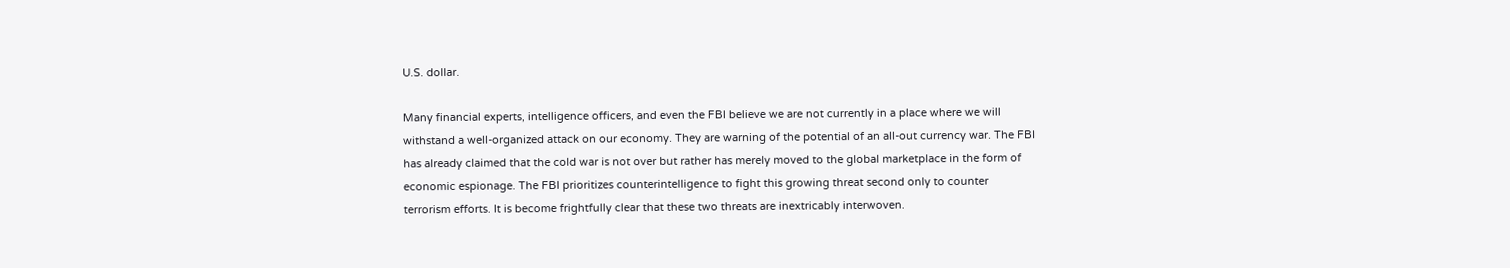U.S. dollar.

Many financial experts, intelligence officers, and even the FBI believe we are not currently in a place where we will withstand a well-organized attack on our economy. They are warning of the potential of an all-out currency war. The FBI has already claimed that the cold war is not over but rather has merely moved to the global marketplace in the form of economic espionage. The FBI prioritizes counterintelligence to fight this growing threat second only to counter terrorism efforts. It is become frightfully clear that these two threats are inextricably interwoven.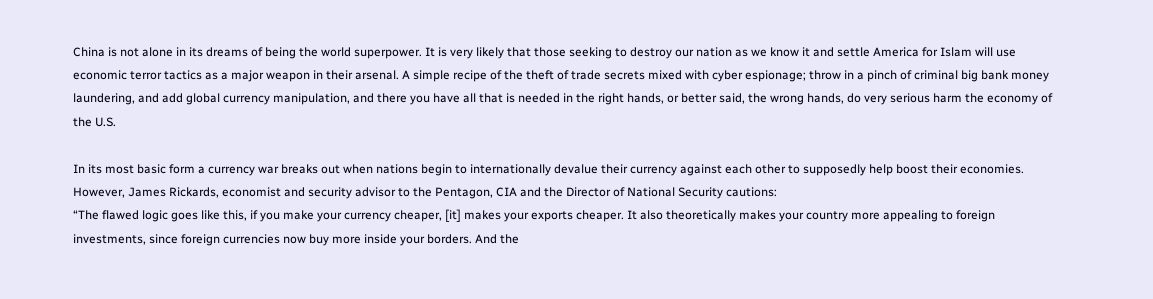China is not alone in its dreams of being the world superpower. It is very likely that those seeking to destroy our nation as we know it and settle America for Islam will use economic terror tactics as a major weapon in their arsenal. A simple recipe of the theft of trade secrets mixed with cyber espionage; throw in a pinch of criminal big bank money laundering, and add global currency manipulation, and there you have all that is needed in the right hands, or better said, the wrong hands, do very serious harm the economy of the U.S.

In its most basic form a currency war breaks out when nations begin to internationally devalue their currency against each other to supposedly help boost their economies. However, James Rickards, economist and security advisor to the Pentagon, CIA and the Director of National Security cautions:
“The flawed logic goes like this, if you make your currency cheaper, [it] makes your exports cheaper. It also theoretically makes your country more appealing to foreign investments, since foreign currencies now buy more inside your borders. And the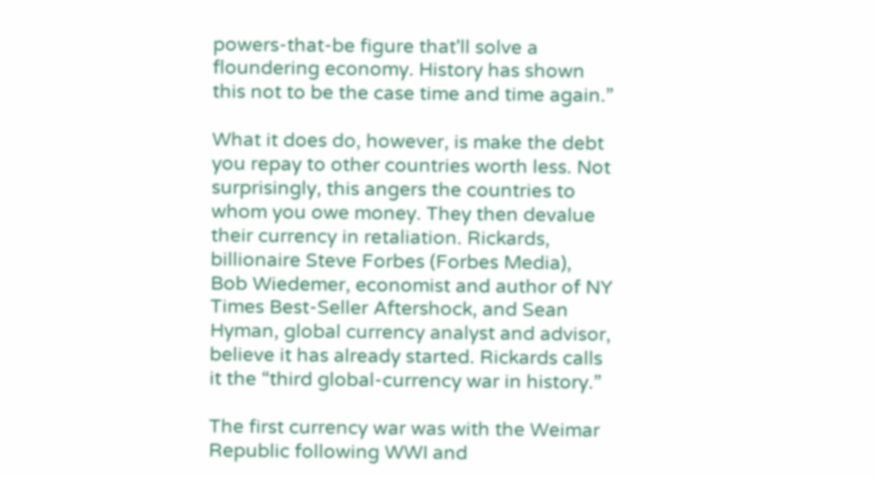powers-that-be figure that'll solve a floundering economy. History has shown this not to be the case time and time again.”

What it does do, however, is make the debt you repay to other countries worth less. Not surprisingly, this angers the countries to whom you owe money. They then devalue their currency in retaliation. Rickards, billionaire Steve Forbes (Forbes Media), Bob Wiedemer, economist and author of NY Times Best-Seller Aftershock, and Sean Hyman, global currency analyst and advisor, believe it has already started. Rickards calls it the “third global-currency war in history.”

The first currency war was with the Weimar Republic following WWI and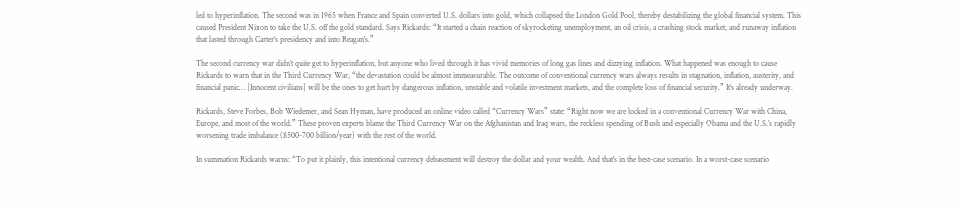led to hyperinflation. The second was in 1965 when France and Spain converted U.S. dollars into gold, which collapsed the London Gold Pool, thereby destabilizing the global financial system. This caused President Nixon to take the U.S. off the gold standard. Says Rickards: “It started a chain reaction of skyrocketing unemployment, an oil crisis, a crashing stock market, and runaway inflation that lasted through Carter's presidency and into Reagan's.”

The second currency war didn’t quite get to hyperinflation, but anyone who lived through it has vivid memories of long gas lines and dizzying inflation. What happened was enough to cause Rickards to warn that in the Third Currency War, “the devastation could be almost immeasurable. The outcome of conventional currency wars always results in stagnation, inflation, austerity, and financial panic… [Innocent civilians] will be the ones to get hurt by dangerous inflation, unstable and volatile investment markets, and the complete loss of financial security.” It’s already underway.

Rickards, Steve Forbes, Bob Wiedemer, and Sean Hyman, have produced an online video called “Currency Wars” state: “Right now we are locked in a conventional Currency War with China, Europe, and most of the world.” These proven experts blame the Third Currency War on the Afghanistan and Iraq wars, the reckless spending of Bush and especially Obama and the U.S.’s rapidly worsening trade imbalance ($500-700 billion/year) with the rest of the world.

In summation Rickards warns: “To put it plainly, this intentional currency debasement will destroy the dollar and your wealth. And that's in the best-case scenario. In a worst-case scenario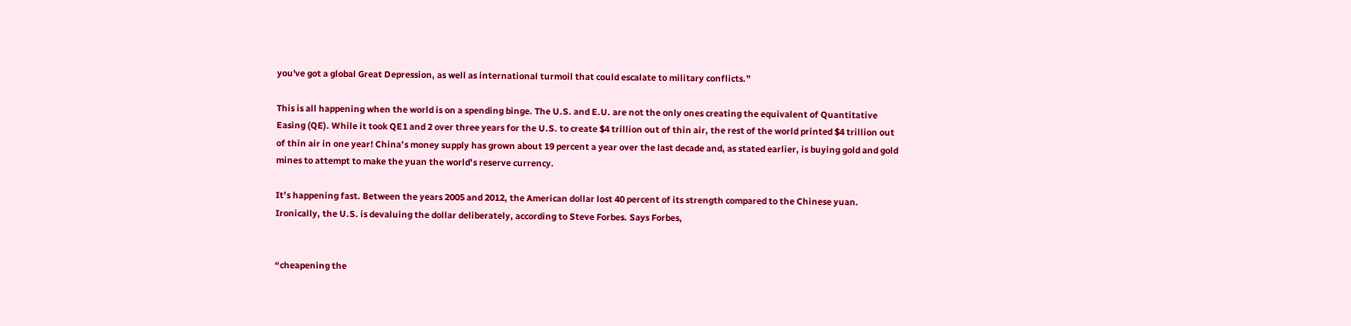you've got a global Great Depression, as well as international turmoil that could escalate to military conflicts.”

This is all happening when the world is on a spending binge. The U.S. and E.U. are not the only ones creating the equivalent of Quantitative Easing (QE). While it took QE1 and 2 over three years for the U.S. to create $4 trillion out of thin air, the rest of the world printed $4 trillion out of thin air in one year! China’s money supply has grown about 19 percent a year over the last decade and, as stated earlier, is buying gold and gold mines to attempt to make the yuan the world’s reserve currency.

It’s happening fast. Between the years 2005 and 2012, the American dollar lost 40 percent of its strength compared to the Chinese yuan. Ironically, the U.S. is devaluing the dollar deliberately, according to Steve Forbes. Says Forbes,


“cheapening the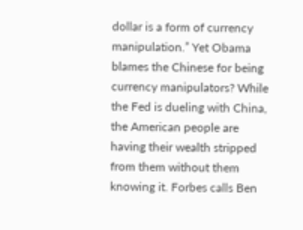dollar is a form of currency manipulation.” Yet Obama blames the Chinese for being currency manipulators? While the Fed is dueling with China, the American people are having their wealth stripped from them without them knowing it. Forbes calls Ben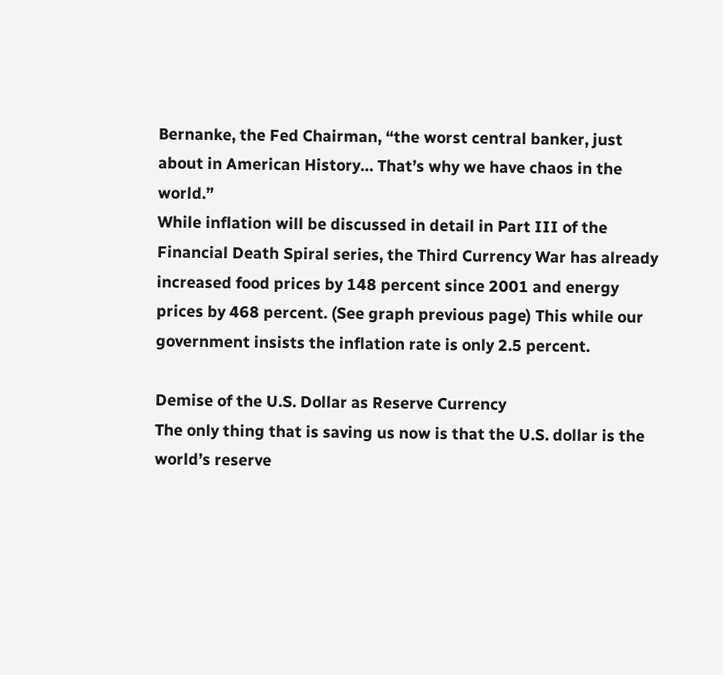Bernanke, the Fed Chairman, “the worst central banker, just about in American History… That’s why we have chaos in the world.”
While inflation will be discussed in detail in Part III of the Financial Death Spiral series, the Third Currency War has already increased food prices by 148 percent since 2001 and energy prices by 468 percent. (See graph previous page) This while our government insists the inflation rate is only 2.5 percent.

Demise of the U.S. Dollar as Reserve Currency
The only thing that is saving us now is that the U.S. dollar is the world’s reserve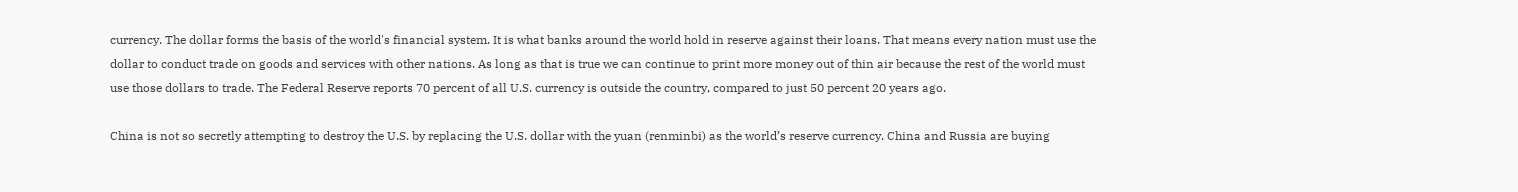currency. The dollar forms the basis of the world's financial system. It is what banks around the world hold in reserve against their loans. That means every nation must use the dollar to conduct trade on goods and services with other nations. As long as that is true we can continue to print more money out of thin air because the rest of the world must use those dollars to trade. The Federal Reserve reports 70 percent of all U.S. currency is outside the country, compared to just 50 percent 20 years ago.

China is not so secretly attempting to destroy the U.S. by replacing the U.S. dollar with the yuan (renminbi) as the world’s reserve currency. China and Russia are buying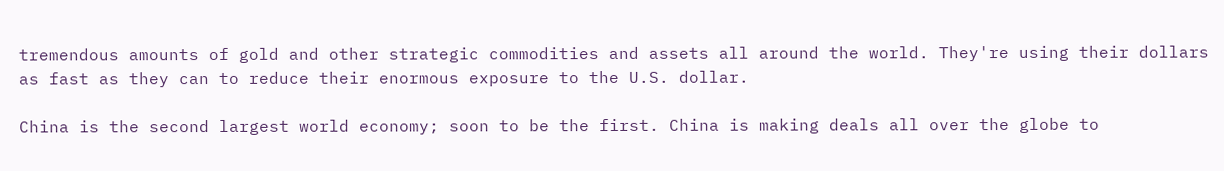tremendous amounts of gold and other strategic commodities and assets all around the world. They're using their dollars as fast as they can to reduce their enormous exposure to the U.S. dollar.

China is the second largest world economy; soon to be the first. China is making deals all over the globe to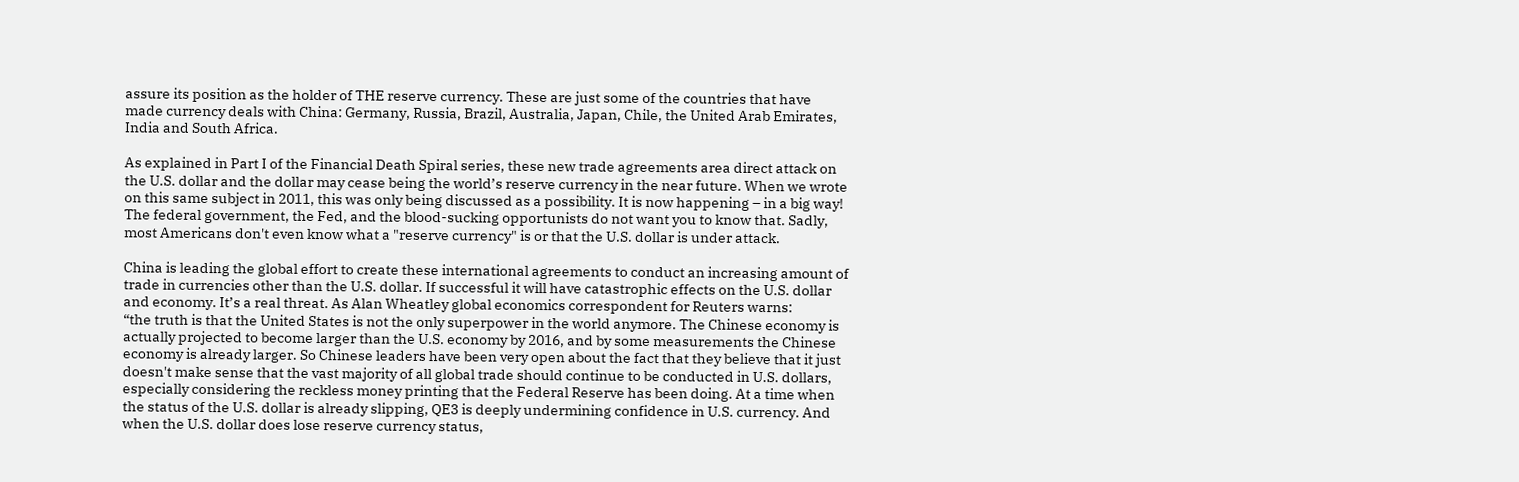assure its position as the holder of THE reserve currency. These are just some of the countries that have made currency deals with China: Germany, Russia, Brazil, Australia, Japan, Chile, the United Arab Emirates, India and South Africa.

As explained in Part I of the Financial Death Spiral series, these new trade agreements area direct attack on the U.S. dollar and the dollar may cease being the world’s reserve currency in the near future. When we wrote on this same subject in 2011, this was only being discussed as a possibility. It is now happening – in a big way! The federal government, the Fed, and the blood-sucking opportunists do not want you to know that. Sadly, most Americans don't even know what a "reserve currency" is or that the U.S. dollar is under attack.

China is leading the global effort to create these international agreements to conduct an increasing amount of trade in currencies other than the U.S. dollar. If successful it will have catastrophic effects on the U.S. dollar and economy. It’s a real threat. As Alan Wheatley global economics correspondent for Reuters warns:
“the truth is that the United States is not the only superpower in the world anymore. The Chinese economy is actually projected to become larger than the U.S. economy by 2016, and by some measurements the Chinese economy is already larger. So Chinese leaders have been very open about the fact that they believe that it just doesn't make sense that the vast majority of all global trade should continue to be conducted in U.S. dollars, especially considering the reckless money printing that the Federal Reserve has been doing. At a time when the status of the U.S. dollar is already slipping, QE3 is deeply undermining confidence in U.S. currency. And when the U.S. dollar does lose reserve currency status,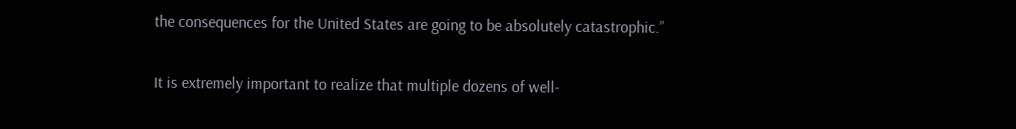the consequences for the United States are going to be absolutely catastrophic.”

It is extremely important to realize that multiple dozens of well-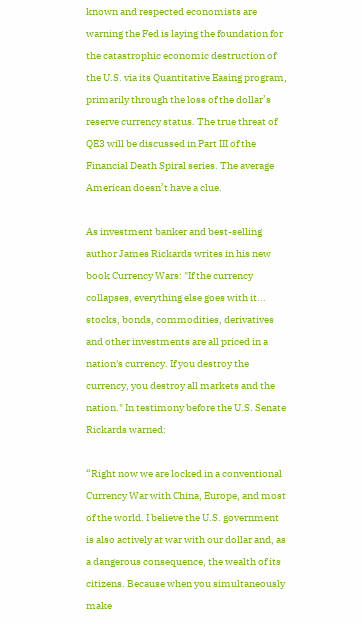known and respected economists are warning the Fed is laying the foundation for the catastrophic economic destruction of the U.S. via its Quantitative Easing program, primarily through the loss of the dollar’s reserve currency status. The true threat of QE3 will be discussed in Part III of the Financial Death Spiral series. The average American doesn’t have a clue.

As investment banker and best-selling author James Rickards writes in his new book Currency Wars: "If the currency collapses, everything else goes with it... stocks, bonds, commodities, derivatives and other investments are all priced in a nation's currency. If you destroy the currency, you destroy all markets and the nation." In testimony before the U.S. Senate Rickards warned:

“Right now we are locked in a conventional Currency War with China, Europe, and most of the world. I believe the U.S. government is also actively at war with our dollar and, as a dangerous consequence, the wealth of its citizens. Because when you simultaneously make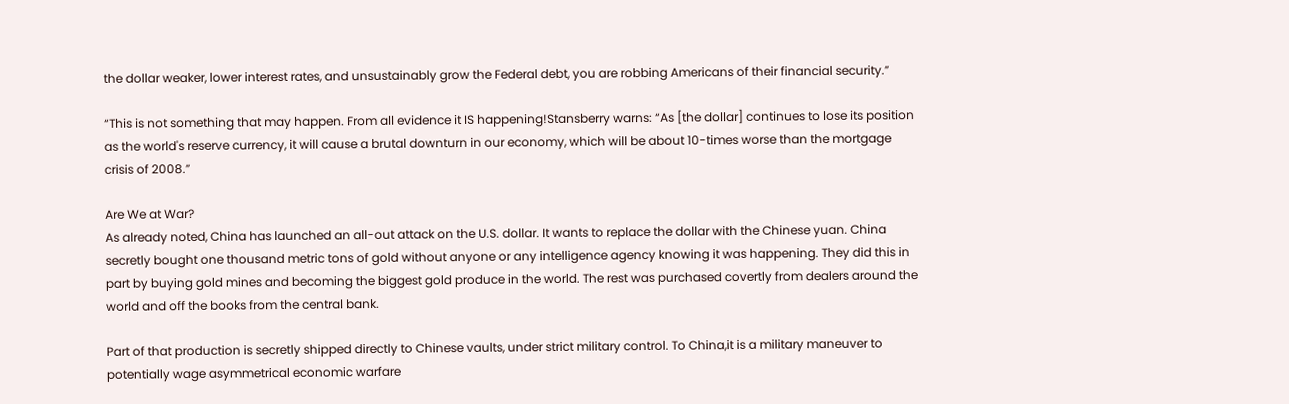the dollar weaker, lower interest rates, and unsustainably grow the Federal debt, you are robbing Americans of their financial security.”

“This is not something that may happen. From all evidence it IS happening!Stansberry warns: “As [the dollar] continues to lose its position as the world's reserve currency, it will cause a brutal downturn in our economy, which will be about 10-times worse than the mortgage crisis of 2008.”

Are We at War?
As already noted, China has launched an all-out attack on the U.S. dollar. It wants to replace the dollar with the Chinese yuan. China secretly bought one thousand metric tons of gold without anyone or any intelligence agency knowing it was happening. They did this in part by buying gold mines and becoming the biggest gold produce in the world. The rest was purchased covertly from dealers around the world and off the books from the central bank.

Part of that production is secretly shipped directly to Chinese vaults, under strict military control. To China,it is a military maneuver to potentially wage asymmetrical economic warfare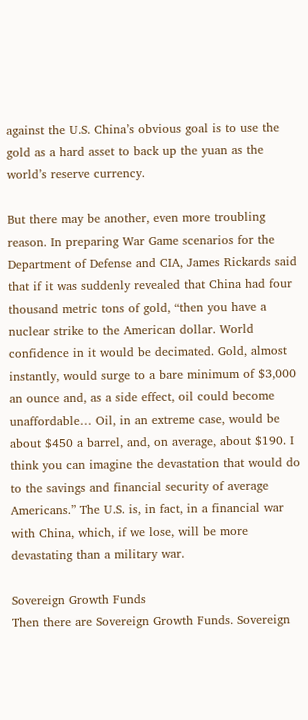against the U.S. China’s obvious goal is to use the gold as a hard asset to back up the yuan as the world’s reserve currency.

But there may be another, even more troubling reason. In preparing War Game scenarios for the Department of Defense and CIA, James Rickards said that if it was suddenly revealed that China had four thousand metric tons of gold, “then you have a nuclear strike to the American dollar. World confidence in it would be decimated. Gold, almost instantly, would surge to a bare minimum of $3,000 an ounce and, as a side effect, oil could become unaffordable… Oil, in an extreme case, would be about $450 a barrel, and, on average, about $190. I think you can imagine the devastation that would do to the savings and financial security of average Americans.” The U.S. is, in fact, in a financial war with China, which, if we lose, will be more devastating than a military war.

Sovereign Growth Funds
Then there are Sovereign Growth Funds. Sovereign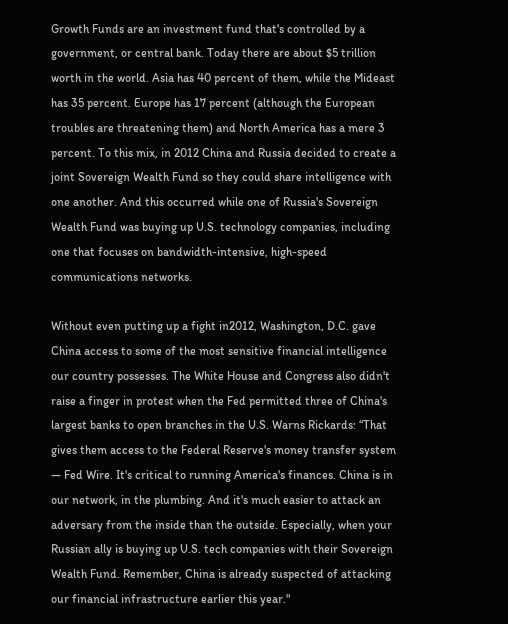Growth Funds are an investment fund that's controlled by a government, or central bank. Today there are about $5 trillion worth in the world. Asia has 40 percent of them, while the Mideast has 35 percent. Europe has 17 percent (although the European troubles are threatening them) and North America has a mere 3 percent. To this mix, in 2012 China and Russia decided to create a joint Sovereign Wealth Fund so they could share intelligence with one another. And this occurred while one of Russia's Sovereign Wealth Fund was buying up U.S. technology companies, including one that focuses on bandwidth-intensive, high-speed communications networks.

Without even putting up a fight in2012, Washington, D.C. gave China access to some of the most sensitive financial intelligence our country possesses. The White House and Congress also didn't raise a finger in protest when the Fed permitted three of China's largest banks to open branches in the U.S. Warns Rickards: “That gives them access to the Federal Reserve's money transfer system — Fed Wire. It's critical to running America's finances. China is in our network, in the plumbing. And it's much easier to attack an adversary from the inside than the outside. Especially, when your Russian ally is buying up U.S. tech companies with their Sovereign Wealth Fund. Remember, China is already suspected of attacking our financial infrastructure earlier this year."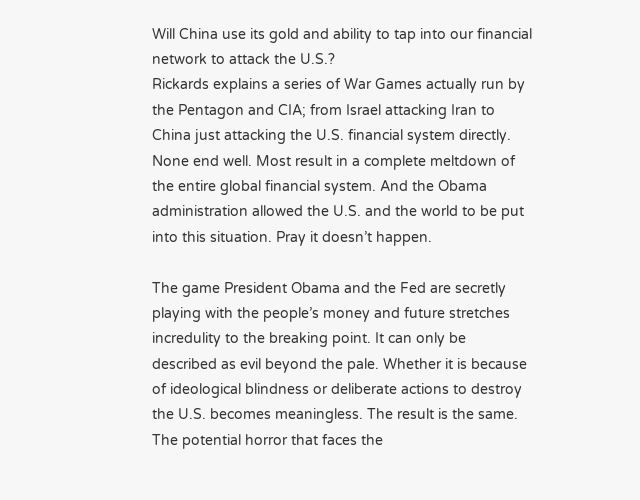Will China use its gold and ability to tap into our financial network to attack the U.S.?
Rickards explains a series of War Games actually run by the Pentagon and CIA; from Israel attacking Iran to China just attacking the U.S. financial system directly. None end well. Most result in a complete meltdown of the entire global financial system. And the Obama administration allowed the U.S. and the world to be put into this situation. Pray it doesn’t happen.

The game President Obama and the Fed are secretly playing with the people’s money and future stretches incredulity to the breaking point. It can only be described as evil beyond the pale. Whether it is because of ideological blindness or deliberate actions to destroy the U.S. becomes meaningless. The result is the same. The potential horror that faces the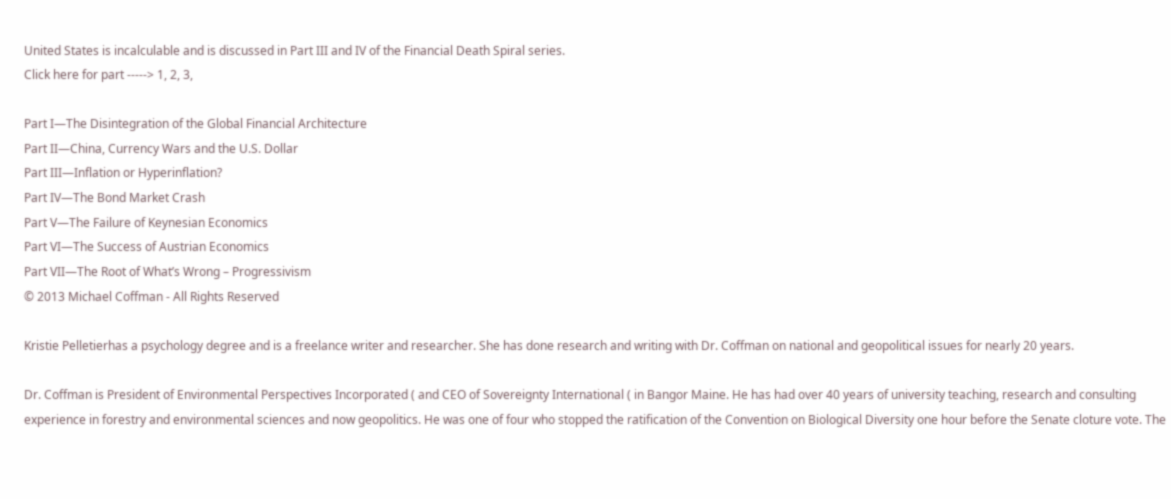United States is incalculable and is discussed in Part III and IV of the Financial Death Spiral series.
Click here for part -----> 1, 2, 3,

Part I—The Disintegration of the Global Financial Architecture
Part II—China, Currency Wars and the U.S. Dollar
Part III—Inflation or Hyperinflation?
Part IV—The Bond Market Crash
Part V—The Failure of Keynesian Economics
Part VI—The Success of Austrian Economics
Part VII—The Root of What’s Wrong – Progressivism
© 2013 Michael Coffman - All Rights Reserved

Kristie Pelletierhas a psychology degree and is a freelance writer and researcher. She has done research and writing with Dr. Coffman on national and geopolitical issues for nearly 20 years.

Dr. Coffman is President of Environmental Perspectives Incorporated ( and CEO of Sovereignty International ( in Bangor Maine. He has had over 40 years of university teaching, research and consulting experience in forestry and environmental sciences and now geopolitics. He was one of four who stopped the ratification of the Convention on Biological Diversity one hour before the Senate cloture vote. The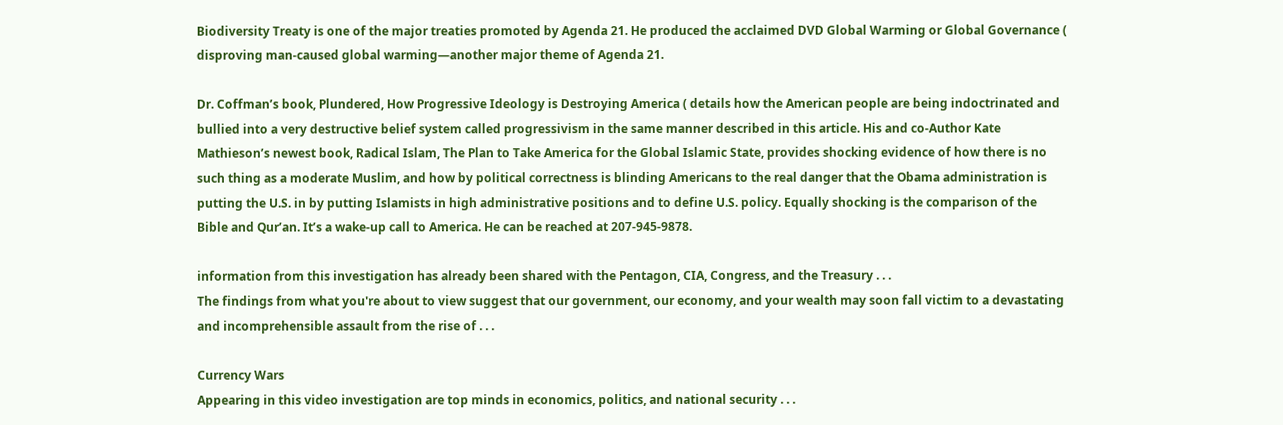Biodiversity Treaty is one of the major treaties promoted by Agenda 21. He produced the acclaimed DVD Global Warming or Global Governance ( disproving man-caused global warming—another major theme of Agenda 21.

Dr. Coffman’s book, Plundered, How Progressive Ideology is Destroying America ( details how the American people are being indoctrinated and bullied into a very destructive belief system called progressivism in the same manner described in this article. His and co-Author Kate Mathieson’s newest book, Radical Islam, The Plan to Take America for the Global Islamic State, provides shocking evidence of how there is no such thing as a moderate Muslim, and how by political correctness is blinding Americans to the real danger that the Obama administration is putting the U.S. in by putting Islamists in high administrative positions and to define U.S. policy. Equally shocking is the comparison of the Bible and Qur’an. It’s a wake-up call to America. He can be reached at 207-945-9878.

information from this investigation has already been shared with the Pentagon, CIA, Congress, and the Treasury . . .
The findings from what you're about to view suggest that our government, our economy, and your wealth may soon fall victim to a devastating and incomprehensible assault from the rise of . . .

Currency Wars
Appearing in this video investigation are top minds in economics, politics, and national security . . .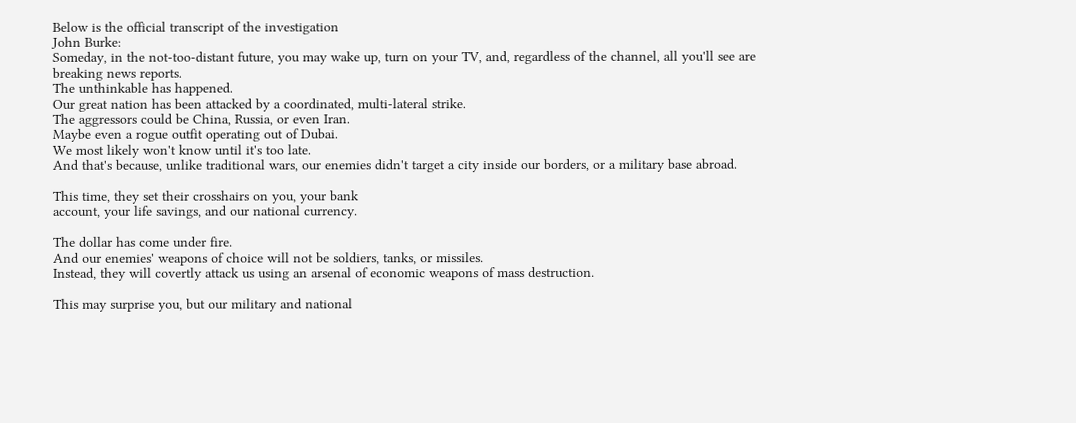Below is the official transcript of the investigation
John Burke:
Someday, in the not-too-distant future, you may wake up, turn on your TV, and, regardless of the channel, all you'll see are breaking news reports.
The unthinkable has happened.
Our great nation has been attacked by a coordinated, multi-lateral strike.
The aggressors could be China, Russia, or even Iran.
Maybe even a rogue outfit operating out of Dubai.
We most likely won't know until it's too late.
And that's because, unlike traditional wars, our enemies didn't target a city inside our borders, or a military base abroad.

This time, they set their crosshairs on you, your bank
account, your life savings, and our national currency.

The dollar has come under fire.
And our enemies' weapons of choice will not be soldiers, tanks, or missiles.
Instead, they will covertly attack us using an arsenal of economic weapons of mass destruction.

This may surprise you, but our military and national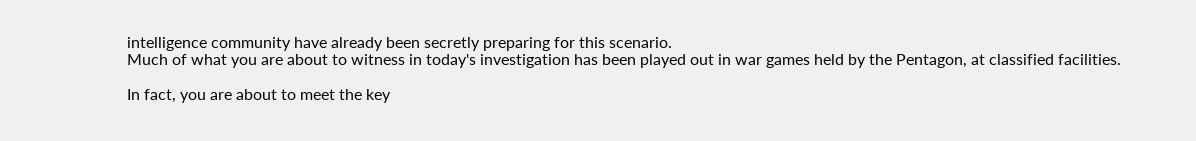intelligence community have already been secretly preparing for this scenario.
Much of what you are about to witness in today's investigation has been played out in war games held by the Pentagon, at classified facilities.

In fact, you are about to meet the key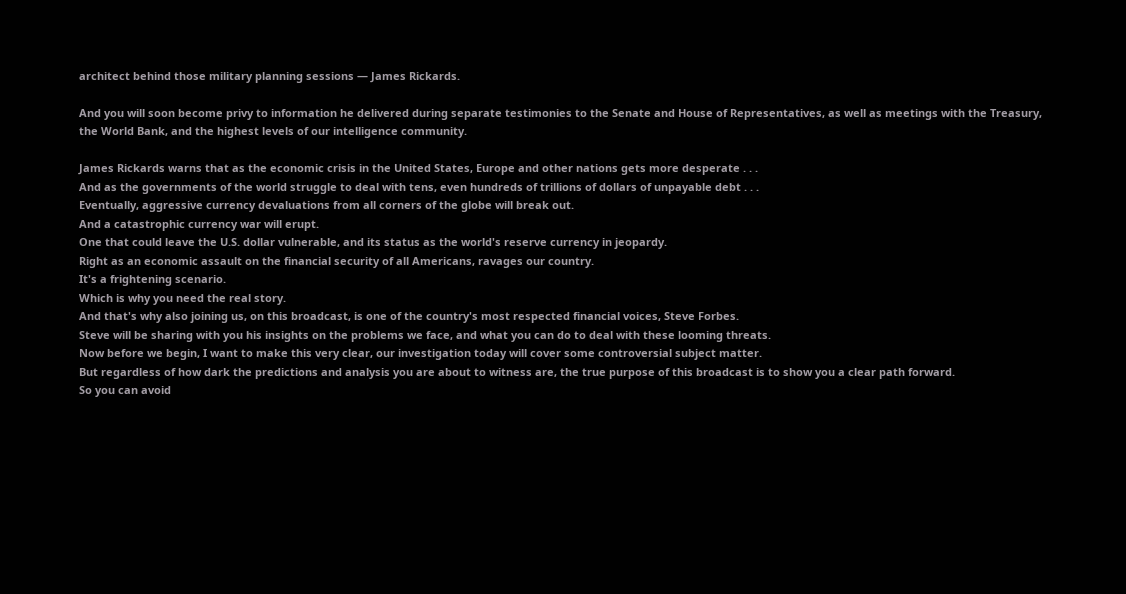architect behind those military planning sessions — James Rickards.

And you will soon become privy to information he delivered during separate testimonies to the Senate and House of Representatives, as well as meetings with the Treasury, the World Bank, and the highest levels of our intelligence community.

James Rickards warns that as the economic crisis in the United States, Europe and other nations gets more desperate . . .
And as the governments of the world struggle to deal with tens, even hundreds of trillions of dollars of unpayable debt . . .
Eventually, aggressive currency devaluations from all corners of the globe will break out.
And a catastrophic currency war will erupt.
One that could leave the U.S. dollar vulnerable, and its status as the world's reserve currency in jeopardy.
Right as an economic assault on the financial security of all Americans, ravages our country.
It's a frightening scenario.
Which is why you need the real story.
And that's why also joining us, on this broadcast, is one of the country's most respected financial voices, Steve Forbes.
Steve will be sharing with you his insights on the problems we face, and what you can do to deal with these looming threats.
Now before we begin, I want to make this very clear, our investigation today will cover some controversial subject matter.
But regardless of how dark the predictions and analysis you are about to witness are, the true purpose of this broadcast is to show you a clear path forward.
So you can avoid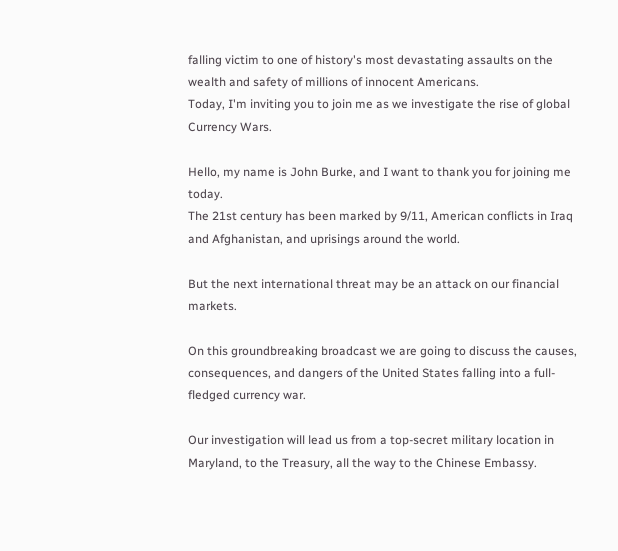falling victim to one of history's most devastating assaults on the wealth and safety of millions of innocent Americans.
Today, I'm inviting you to join me as we investigate the rise of global Currency Wars.

Hello, my name is John Burke, and I want to thank you for joining me today.
The 21st century has been marked by 9/11, American conflicts in Iraq and Afghanistan, and uprisings around the world.

But the next international threat may be an attack on our financial markets.

On this groundbreaking broadcast we are going to discuss the causes, consequences, and dangers of the United States falling into a full-fledged currency war.

Our investigation will lead us from a top-secret military location in Maryland, to the Treasury, all the way to the Chinese Embassy.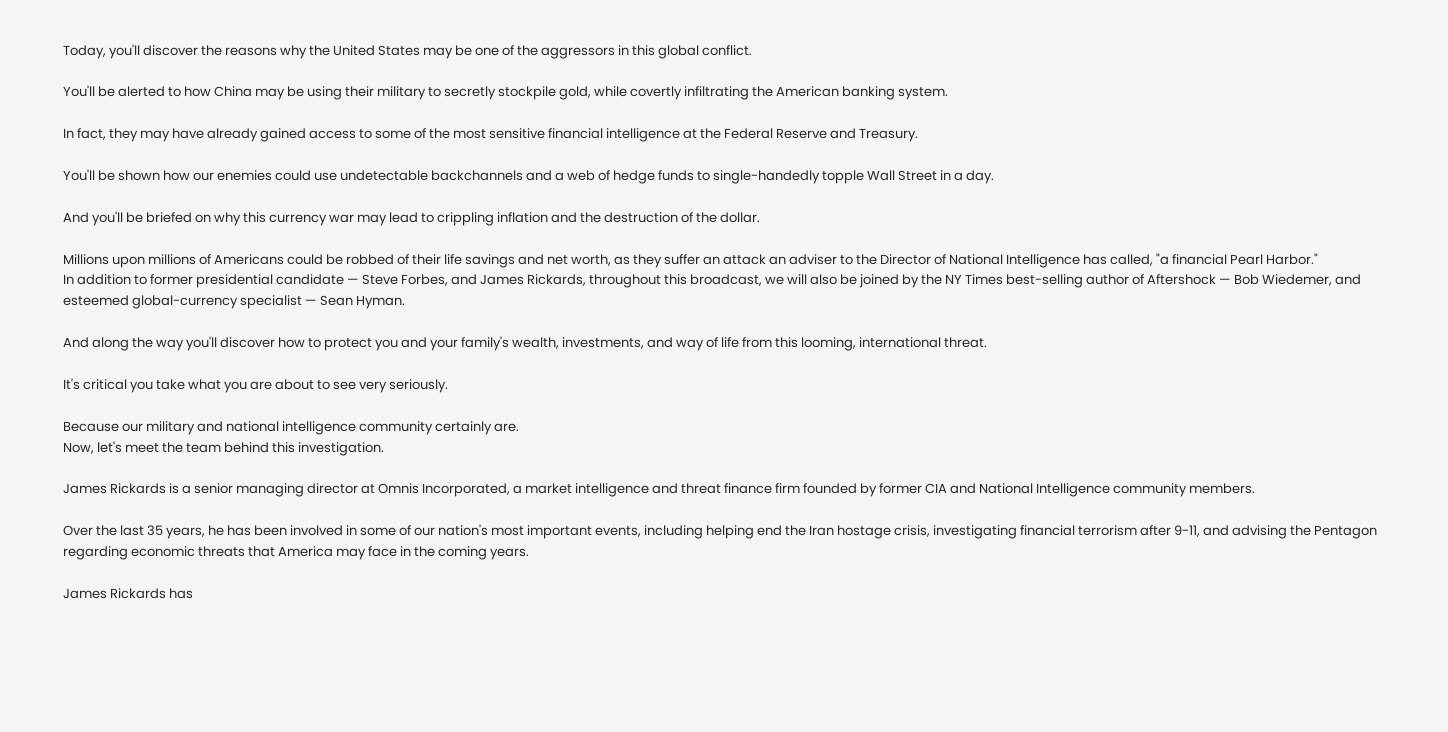Today, you'll discover the reasons why the United States may be one of the aggressors in this global conflict.

You'll be alerted to how China may be using their military to secretly stockpile gold, while covertly infiltrating the American banking system.

In fact, they may have already gained access to some of the most sensitive financial intelligence at the Federal Reserve and Treasury.

You'll be shown how our enemies could use undetectable backchannels and a web of hedge funds to single-handedly topple Wall Street in a day.

And you'll be briefed on why this currency war may lead to crippling inflation and the destruction of the dollar.

Millions upon millions of Americans could be robbed of their life savings and net worth, as they suffer an attack an adviser to the Director of National Intelligence has called, "a financial Pearl Harbor."
In addition to former presidential candidate — Steve Forbes, and James Rickards, throughout this broadcast, we will also be joined by the NY Times best-selling author of Aftershock — Bob Wiedemer, and esteemed global-currency specialist — Sean Hyman.

And along the way you'll discover how to protect you and your family's wealth, investments, and way of life from this looming, international threat.

It's critical you take what you are about to see very seriously.

Because our military and national intelligence community certainly are.
Now, let's meet the team behind this investigation.

James Rickards is a senior managing director at Omnis Incorporated, a market intelligence and threat finance firm founded by former CIA and National Intelligence community members.

Over the last 35 years, he has been involved in some of our nation's most important events, including helping end the Iran hostage crisis, investigating financial terrorism after 9-11, and advising the Pentagon regarding economic threats that America may face in the coming years.

James Rickards has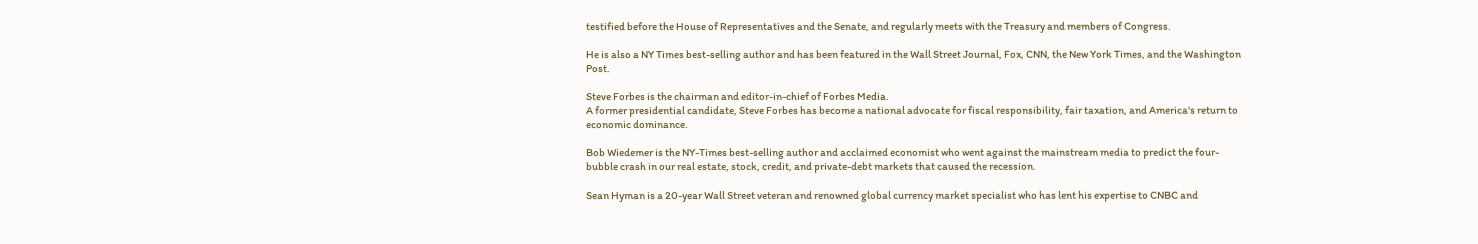testified before the House of Representatives and the Senate, and regularly meets with the Treasury and members of Congress.

He is also a NY Times best-selling author and has been featured in the Wall Street Journal, Fox, CNN, the New York Times, and the Washington Post.

Steve Forbes is the chairman and editor-in-chief of Forbes Media.
A former presidential candidate, Steve Forbes has become a national advocate for fiscal responsibility, fair taxation, and America's return to economic dominance.

Bob Wiedemer is the NY-Times best-selling author and acclaimed economist who went against the mainstream media to predict the four-bubble crash in our real estate, stock, credit, and private-debt markets that caused the recession.

Sean Hyman is a 20-year Wall Street veteran and renowned global currency market specialist who has lent his expertise to CNBC and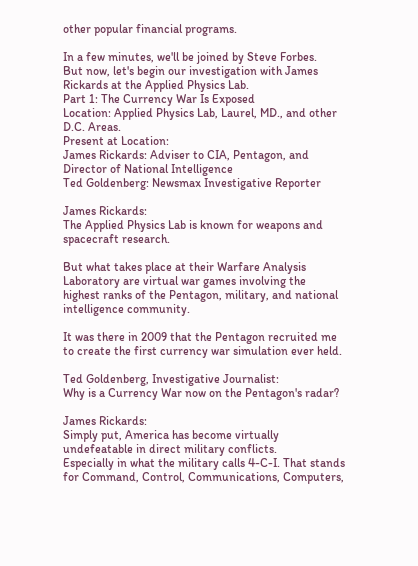other popular financial programs.

In a few minutes, we'll be joined by Steve Forbes.
But now, let's begin our investigation with James Rickards at the Applied Physics Lab.
Part 1: The Currency War Is Exposed
Location: Applied Physics Lab, Laurel, MD., and other D.C. Areas.
Present at Location:
James Rickards: Adviser to CIA, Pentagon, and Director of National Intelligence
Ted Goldenberg: Newsmax Investigative Reporter

James Rickards:
The Applied Physics Lab is known for weapons and spacecraft research.

But what takes place at their Warfare Analysis Laboratory are virtual war games involving the highest ranks of the Pentagon, military, and national intelligence community.

It was there in 2009 that the Pentagon recruited me to create the first currency war simulation ever held.

Ted Goldenberg, Investigative Journalist:
Why is a Currency War now on the Pentagon's radar?

James Rickards:
Simply put, America has become virtually undefeatable in direct military conflicts.
Especially in what the military calls 4-C-I. That stands for Command, Control, Communications, Computers,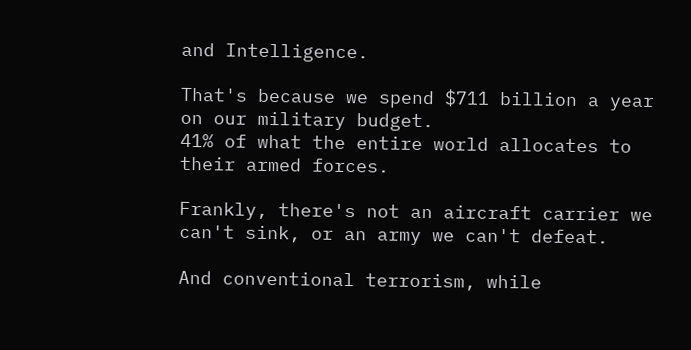and Intelligence.

That's because we spend $711 billion a year on our military budget.
41% of what the entire world allocates to their armed forces.

Frankly, there's not an aircraft carrier we can't sink, or an army we can't defeat.

And conventional terrorism, while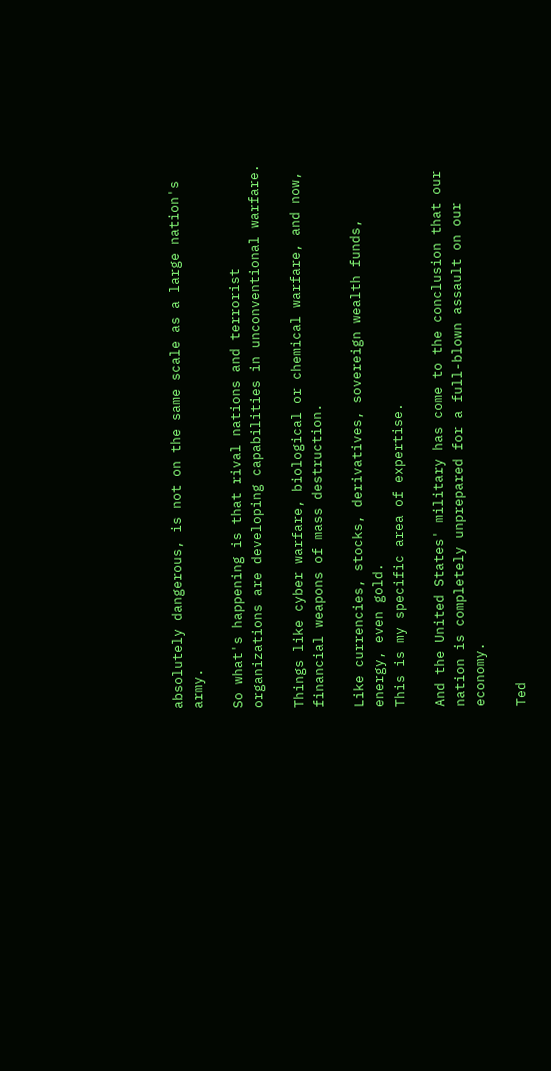absolutely dangerous, is not on the same scale as a large nation's army.

So what's happening is that rival nations and terrorist organizations are developing capabilities in unconventional warfare.

Things like cyber warfare, biological or chemical warfare, and now, financial weapons of mass destruction.

Like currencies, stocks, derivatives, sovereign wealth funds, energy, even gold.
This is my specific area of expertise.

And the United States' military has come to the conclusion that our nation is completely unprepared for a full-blown assault on our economy.

Ted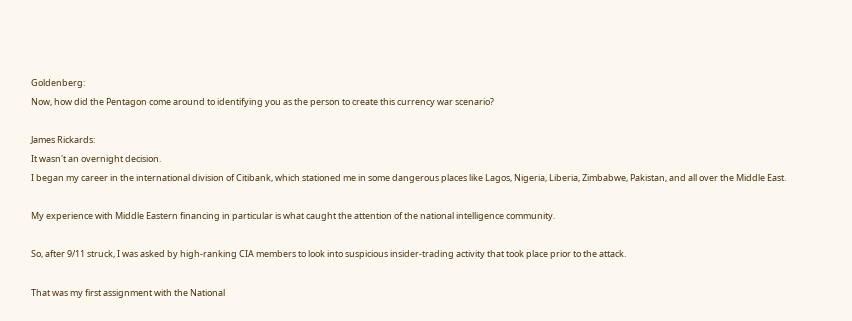Goldenberg:
Now, how did the Pentagon come around to identifying you as the person to create this currency war scenario?

James Rickards:
It wasn't an overnight decision.
I began my career in the international division of Citibank, which stationed me in some dangerous places like Lagos, Nigeria, Liberia, Zimbabwe, Pakistan, and all over the Middle East.

My experience with Middle Eastern financing in particular is what caught the attention of the national intelligence community.

So, after 9/11 struck, I was asked by high-ranking CIA members to look into suspicious insider-trading activity that took place prior to the attack.

That was my first assignment with the National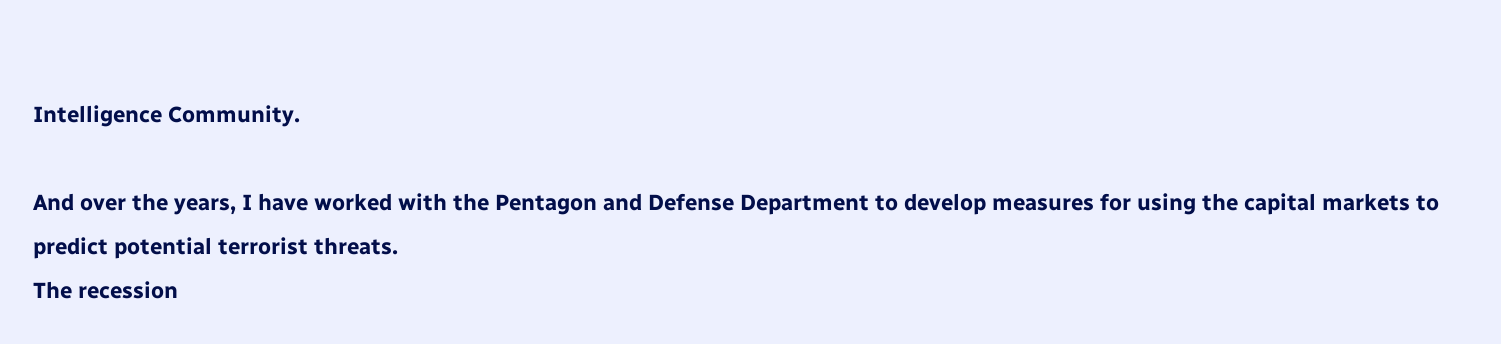Intelligence Community.

And over the years, I have worked with the Pentagon and Defense Department to develop measures for using the capital markets to predict potential terrorist threats.
The recession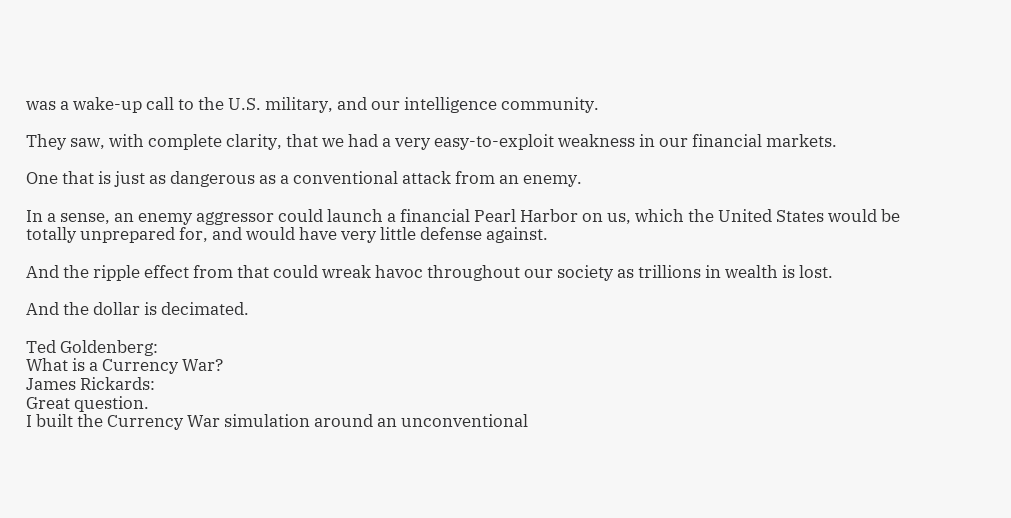was a wake-up call to the U.S. military, and our intelligence community.

They saw, with complete clarity, that we had a very easy-to-exploit weakness in our financial markets.

One that is just as dangerous as a conventional attack from an enemy.

In a sense, an enemy aggressor could launch a financial Pearl Harbor on us, which the United States would be totally unprepared for, and would have very little defense against.

And the ripple effect from that could wreak havoc throughout our society as trillions in wealth is lost.

And the dollar is decimated.

Ted Goldenberg:
What is a Currency War?
James Rickards:
Great question.
I built the Currency War simulation around an unconventional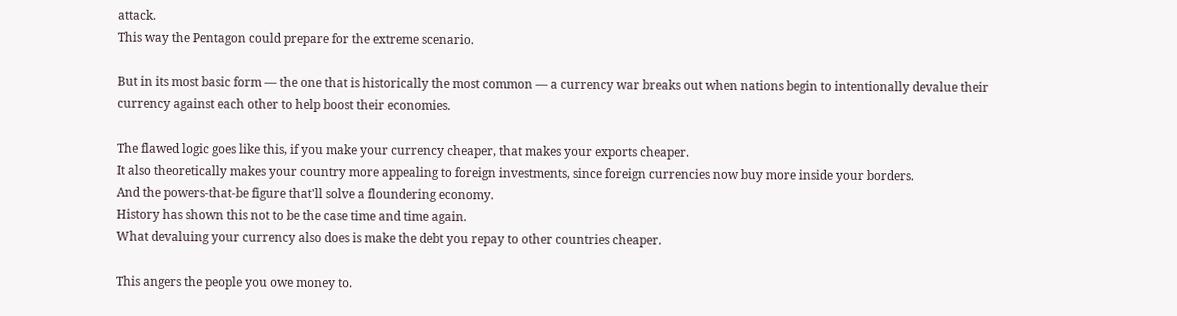attack.
This way the Pentagon could prepare for the extreme scenario.

But in its most basic form — the one that is historically the most common — a currency war breaks out when nations begin to intentionally devalue their currency against each other to help boost their economies.

The flawed logic goes like this, if you make your currency cheaper, that makes your exports cheaper.
It also theoretically makes your country more appealing to foreign investments, since foreign currencies now buy more inside your borders.
And the powers-that-be figure that'll solve a floundering economy.
History has shown this not to be the case time and time again.
What devaluing your currency also does is make the debt you repay to other countries cheaper.

This angers the people you owe money to.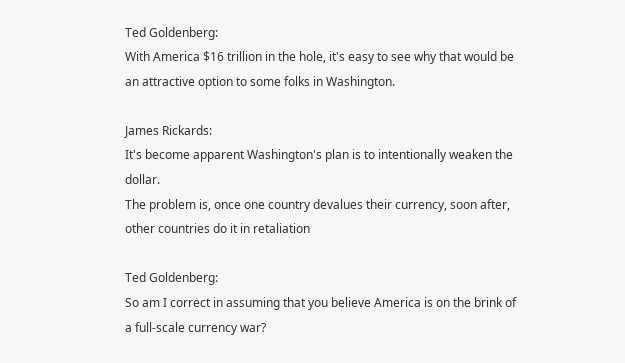Ted Goldenberg:
With America $16 trillion in the hole, it's easy to see why that would be an attractive option to some folks in Washington.

James Rickards:
It's become apparent Washington's plan is to intentionally weaken the dollar.
The problem is, once one country devalues their currency, soon after, other countries do it in retaliation

Ted Goldenberg:
So am I correct in assuming that you believe America is on the brink of a full-scale currency war?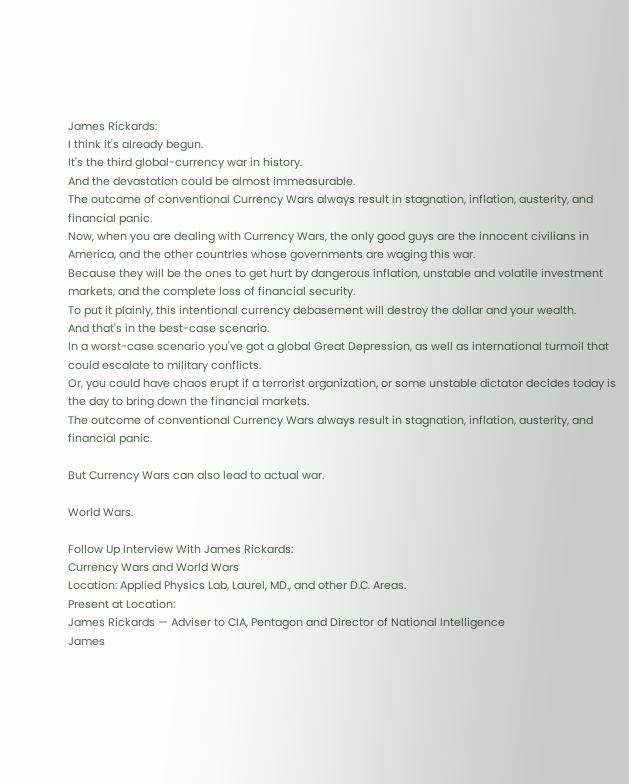James Rickards:
I think it's already begun.
It's the third global-currency war in history.
And the devastation could be almost immeasurable.
The outcome of conventional Currency Wars always result in stagnation, inflation, austerity, and financial panic.
Now, when you are dealing with Currency Wars, the only good guys are the innocent civilians in America, and the other countries whose governments are waging this war.
Because they will be the ones to get hurt by dangerous inflation, unstable and volatile investment markets, and the complete loss of financial security.
To put it plainly, this intentional currency debasement will destroy the dollar and your wealth.
And that's in the best-case scenario.
In a worst-case scenario you've got a global Great Depression, as well as international turmoil that could escalate to military conflicts.
Or, you could have chaos erupt if a terrorist organization, or some unstable dictator decides today is the day to bring down the financial markets.
The outcome of conventional Currency Wars always result in stagnation, inflation, austerity, and financial panic.

But Currency Wars can also lead to actual war.

World Wars.

Follow Up Interview With James Rickards:
Currency Wars and World Wars
Location: Applied Physics Lab, Laurel, MD., and other D.C. Areas.
Present at Location:
James Rickards — Adviser to CIA, Pentagon and Director of National Intelligence
James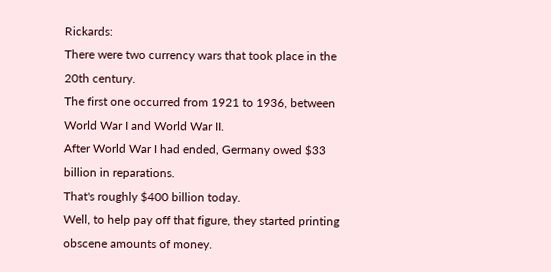Rickards:
There were two currency wars that took place in the 20th century.
The first one occurred from 1921 to 1936, between World War I and World War II.
After World War I had ended, Germany owed $33 billion in reparations.
That's roughly $400 billion today.
Well, to help pay off that figure, they started printing obscene amounts of money.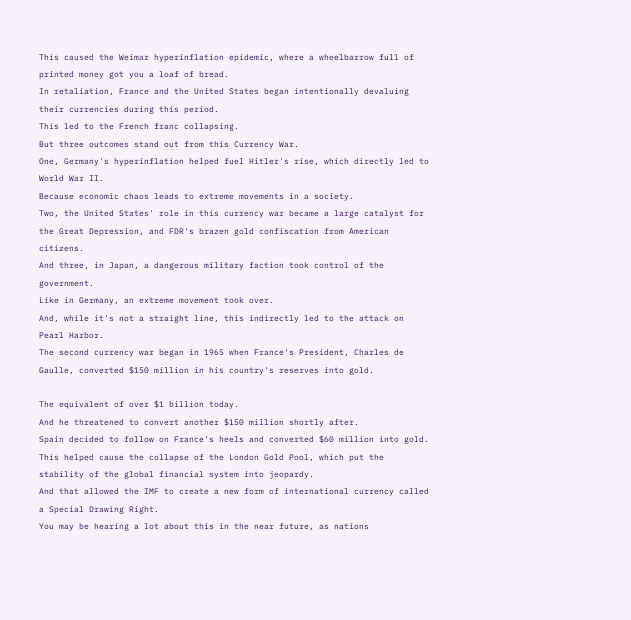This caused the Weimar hyperinflation epidemic, where a wheelbarrow full of printed money got you a loaf of bread.
In retaliation, France and the United States began intentionally devaluing their currencies during this period.
This led to the French franc collapsing.
But three outcomes stand out from this Currency War.
One, Germany's hyperinflation helped fuel Hitler's rise, which directly led to World War II.
Because economic chaos leads to extreme movements in a society.
Two, the United States' role in this currency war became a large catalyst for the Great Depression, and FDR's brazen gold confiscation from American citizens.
And three, in Japan, a dangerous military faction took control of the government.
Like in Germany, an extreme movement took over.
And, while it's not a straight line, this indirectly led to the attack on Pearl Harbor.
The second currency war began in 1965 when France's President, Charles de Gaulle, converted $150 million in his country's reserves into gold.

The equivalent of over $1 billion today.
And he threatened to convert another $150 million shortly after.
Spain decided to follow on France's heels and converted $60 million into gold.
This helped cause the collapse of the London Gold Pool, which put the stability of the global financial system into jeopardy.
And that allowed the IMF to create a new form of international currency called a Special Drawing Right.
You may be hearing a lot about this in the near future, as nations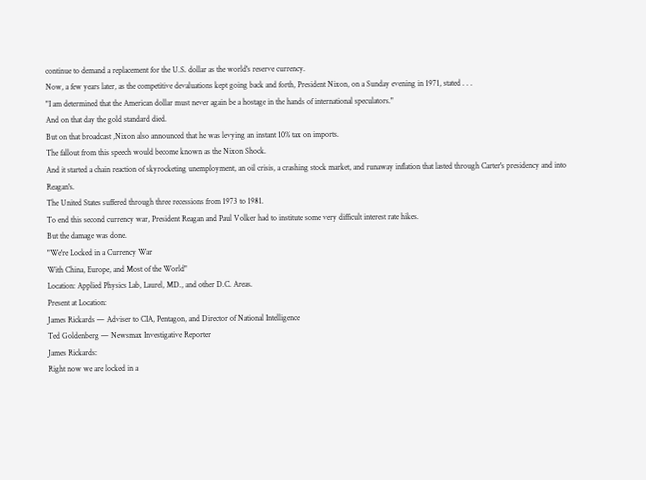continue to demand a replacement for the U.S. dollar as the world's reserve currency.
Now, a few years later, as the competitive devaluations kept going back and forth, President Nixon, on a Sunday evening in 1971, stated . . .
"I am determined that the American dollar must never again be a hostage in the hands of international speculators."
And on that day the gold standard died.
But on that broadcast ,Nixon also announced that he was levying an instant 10% tax on imports.
The fallout from this speech would become known as the Nixon Shock.
And it started a chain reaction of skyrocketing unemployment, an oil crisis, a crashing stock market, and runaway inflation that lasted through Carter's presidency and into Reagan's.
The United States suffered through three recessions from 1973 to 1981.
To end this second currency war, President Reagan and Paul Volker had to institute some very difficult interest rate hikes.
But the damage was done.
"We're Locked in a Currency War
With China, Europe, and Most of the World"
Location: Applied Physics Lab, Laurel, MD., and other D.C. Areas.
Present at Location:
James Rickards — Adviser to CIA, Pentagon, and Director of National Intelligence
Ted Goldenberg — Newsmax Investigative Reporter
James Rickards:
Right now we are locked in a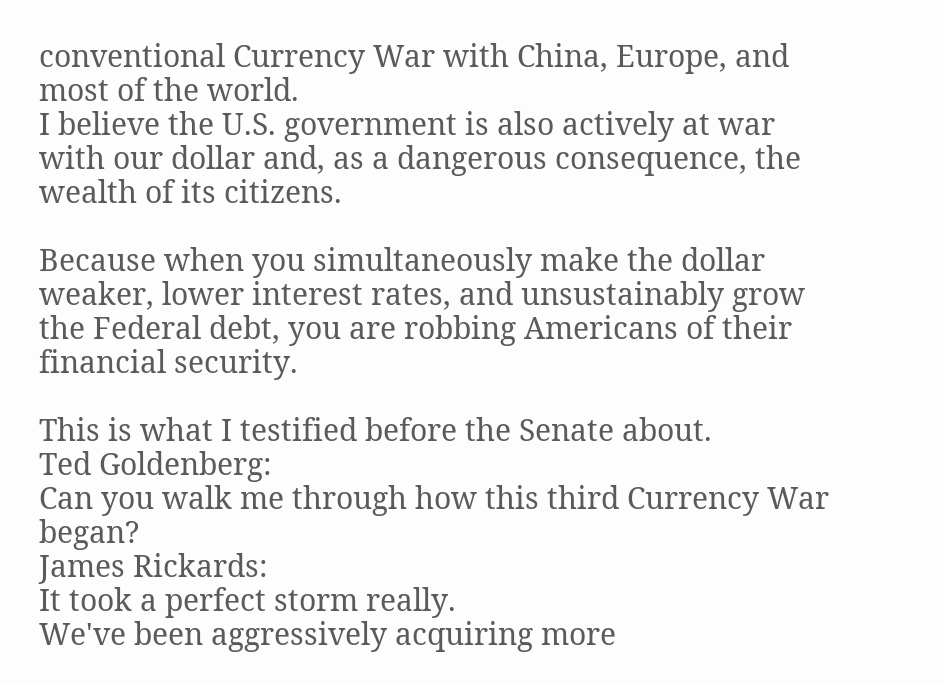conventional Currency War with China, Europe, and most of the world.
I believe the U.S. government is also actively at war with our dollar and, as a dangerous consequence, the wealth of its citizens.

Because when you simultaneously make the dollar weaker, lower interest rates, and unsustainably grow the Federal debt, you are robbing Americans of their financial security.

This is what I testified before the Senate about.
Ted Goldenberg:
Can you walk me through how this third Currency War began?
James Rickards:
It took a perfect storm really.
We've been aggressively acquiring more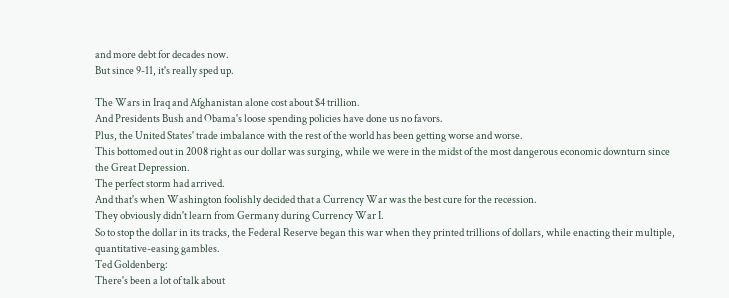and more debt for decades now.
But since 9-11, it's really sped up.

The Wars in Iraq and Afghanistan alone cost about $4 trillion.
And Presidents Bush and Obama's loose spending policies have done us no favors.
Plus, the United States' trade imbalance with the rest of the world has been getting worse and worse.
This bottomed out in 2008 right as our dollar was surging, while we were in the midst of the most dangerous economic downturn since the Great Depression.
The perfect storm had arrived.
And that's when Washington foolishly decided that a Currency War was the best cure for the recession.
They obviously didn't learn from Germany during Currency War I.
So to stop the dollar in its tracks, the Federal Reserve began this war when they printed trillions of dollars, while enacting their multiple, quantitative-easing gambles.
Ted Goldenberg:
There's been a lot of talk about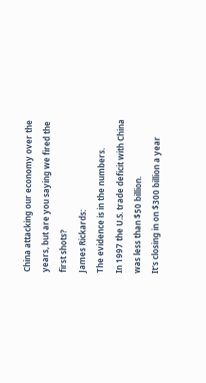China attacking our economy over the years, but are you saying we fired the first shots?
James Rickards:
The evidence is in the numbers.
In 1997 the U.S. trade deficit with China was less than $50 billion.
It's closing in on $300 billion a year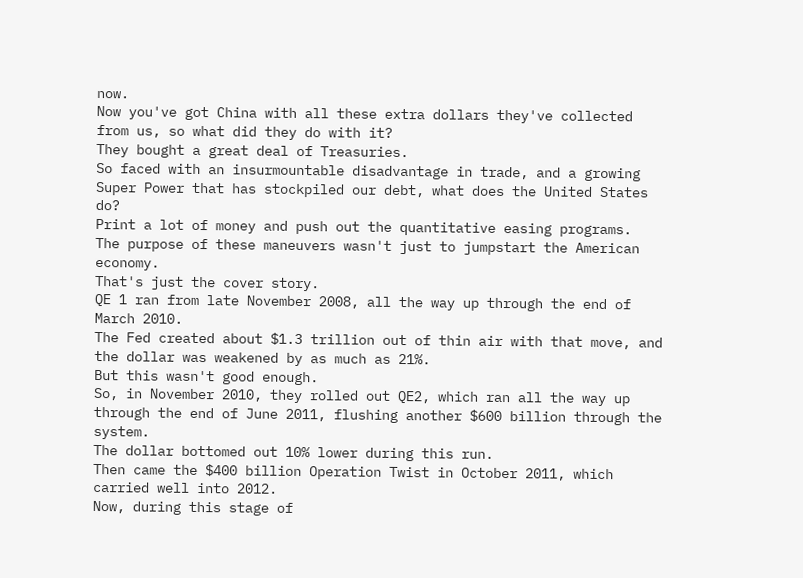now.
Now you've got China with all these extra dollars they've collected from us, so what did they do with it?
They bought a great deal of Treasuries.
So faced with an insurmountable disadvantage in trade, and a growing Super Power that has stockpiled our debt, what does the United States do?
Print a lot of money and push out the quantitative easing programs.
The purpose of these maneuvers wasn't just to jumpstart the American economy.
That's just the cover story.
QE 1 ran from late November 2008, all the way up through the end of March 2010.
The Fed created about $1.3 trillion out of thin air with that move, and the dollar was weakened by as much as 21%.
But this wasn't good enough.
So, in November 2010, they rolled out QE2, which ran all the way up through the end of June 2011, flushing another $600 billion through the system.
The dollar bottomed out 10% lower during this run.
Then came the $400 billion Operation Twist in October 2011, which carried well into 2012.
Now, during this stage of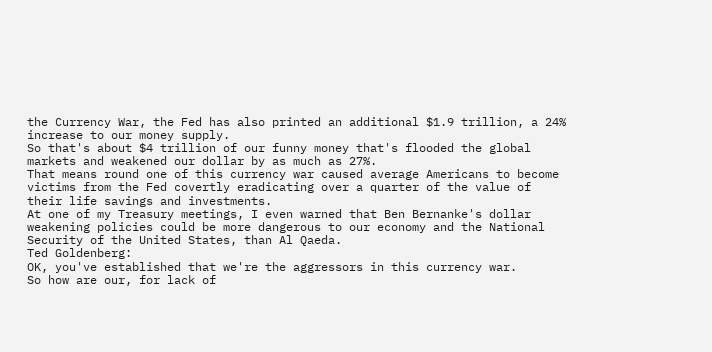the Currency War, the Fed has also printed an additional $1.9 trillion, a 24% increase to our money supply.
So that's about $4 trillion of our funny money that's flooded the global markets and weakened our dollar by as much as 27%.
That means round one of this currency war caused average Americans to become victims from the Fed covertly eradicating over a quarter of the value of their life savings and investments.
At one of my Treasury meetings, I even warned that Ben Bernanke's dollar weakening policies could be more dangerous to our economy and the National Security of the United States, than Al Qaeda.
Ted Goldenberg:
OK, you've established that we're the aggressors in this currency war.
So how are our, for lack of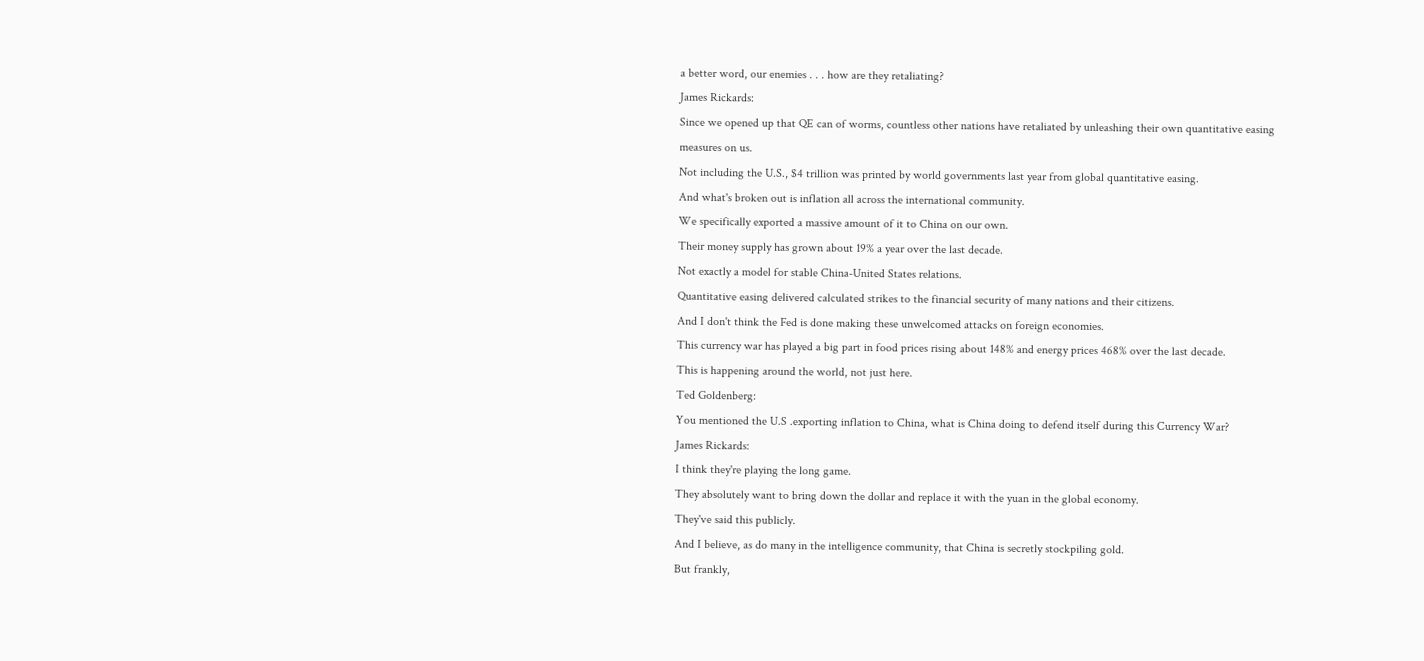a better word, our enemies . . . how are they retaliating?
James Rickards:
Since we opened up that QE can of worms, countless other nations have retaliated by unleashing their own quantitative easing measures on us.
Not including the U.S., $4 trillion was printed by world governments last year from global quantitative easing.
And what's broken out is inflation all across the international community.
We specifically exported a massive amount of it to China on our own.
Their money supply has grown about 19% a year over the last decade.
Not exactly a model for stable China-United States relations.
Quantitative easing delivered calculated strikes to the financial security of many nations and their citizens.
And I don't think the Fed is done making these unwelcomed attacks on foreign economies.
This currency war has played a big part in food prices rising about 148% and energy prices 468% over the last decade.
This is happening around the world, not just here.
Ted Goldenberg:
You mentioned the U.S .exporting inflation to China, what is China doing to defend itself during this Currency War?
James Rickards:
I think they're playing the long game.
They absolutely want to bring down the dollar and replace it with the yuan in the global economy.
They've said this publicly.
And I believe, as do many in the intelligence community, that China is secretly stockpiling gold.
But frankly,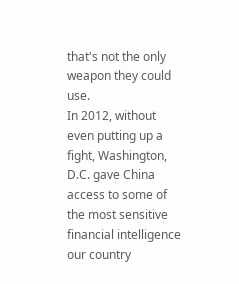that's not the only weapon they could use.
In 2012, without even putting up a fight, Washington, D.C. gave China access to some of the most sensitive financial intelligence our country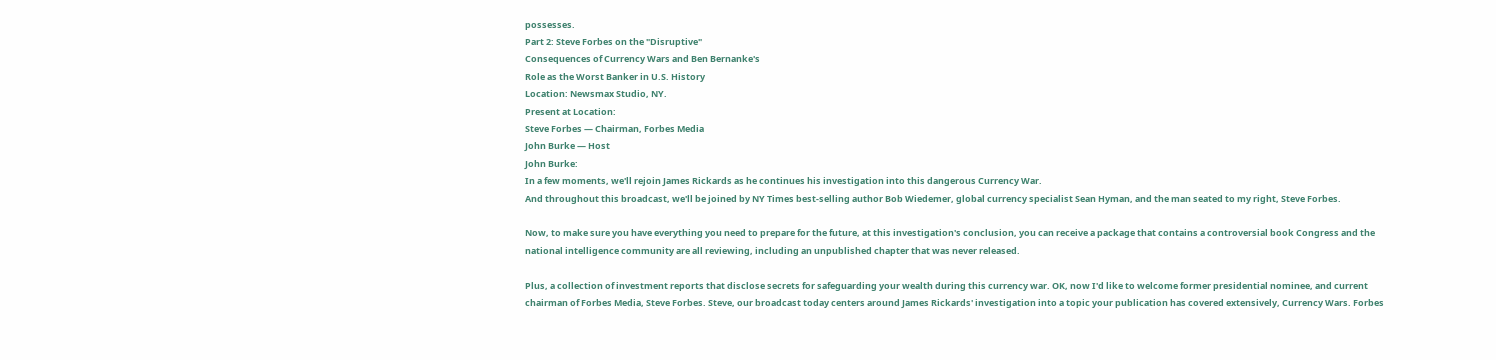possesses.
Part 2: Steve Forbes on the "Disruptive"
Consequences of Currency Wars and Ben Bernanke's
Role as the Worst Banker in U.S. History
Location: Newsmax Studio, NY.
Present at Location:
Steve Forbes — Chairman, Forbes Media
John Burke — Host
John Burke:
In a few moments, we'll rejoin James Rickards as he continues his investigation into this dangerous Currency War.
And throughout this broadcast, we'll be joined by NY Times best-selling author Bob Wiedemer, global currency specialist Sean Hyman, and the man seated to my right, Steve Forbes.

Now, to make sure you have everything you need to prepare for the future, at this investigation's conclusion, you can receive a package that contains a controversial book Congress and the national intelligence community are all reviewing, including an unpublished chapter that was never released.

Plus, a collection of investment reports that disclose secrets for safeguarding your wealth during this currency war. OK, now I'd like to welcome former presidential nominee, and current chairman of Forbes Media, Steve Forbes. Steve, our broadcast today centers around James Rickards' investigation into a topic your publication has covered extensively, Currency Wars. Forbes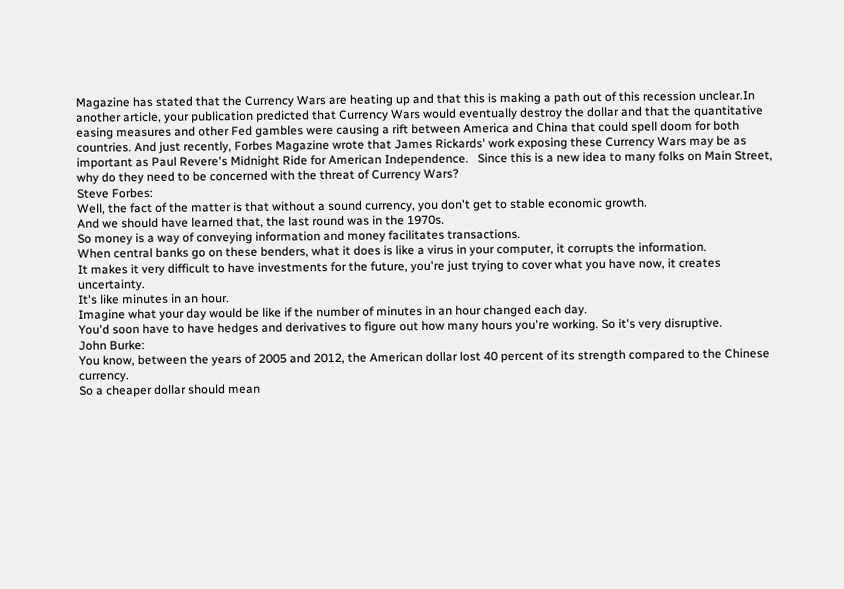Magazine has stated that the Currency Wars are heating up and that this is making a path out of this recession unclear.In another article, your publication predicted that Currency Wars would eventually destroy the dollar and that the quantitative easing measures and other Fed gambles were causing a rift between America and China that could spell doom for both countries. And just recently, Forbes Magazine wrote that James Rickards' work exposing these Currency Wars may be as important as Paul Revere's Midnight Ride for American Independence.   Since this is a new idea to many folks on Main Street, why do they need to be concerned with the threat of Currency Wars?
Steve Forbes:
Well, the fact of the matter is that without a sound currency, you don't get to stable economic growth.
And we should have learned that, the last round was in the 1970s.
So money is a way of conveying information and money facilitates transactions.
When central banks go on these benders, what it does is like a virus in your computer, it corrupts the information.
It makes it very difficult to have investments for the future, you're just trying to cover what you have now, it creates uncertainty.
It's like minutes in an hour.
Imagine what your day would be like if the number of minutes in an hour changed each day.
You'd soon have to have hedges and derivatives to figure out how many hours you're working. So it's very disruptive.
John Burke:
You know, between the years of 2005 and 2012, the American dollar lost 40 percent of its strength compared to the Chinese currency.
So a cheaper dollar should mean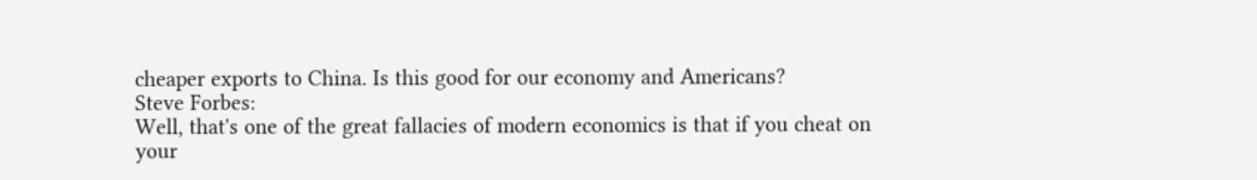cheaper exports to China. Is this good for our economy and Americans?
Steve Forbes:
Well, that's one of the great fallacies of modern economics is that if you cheat on your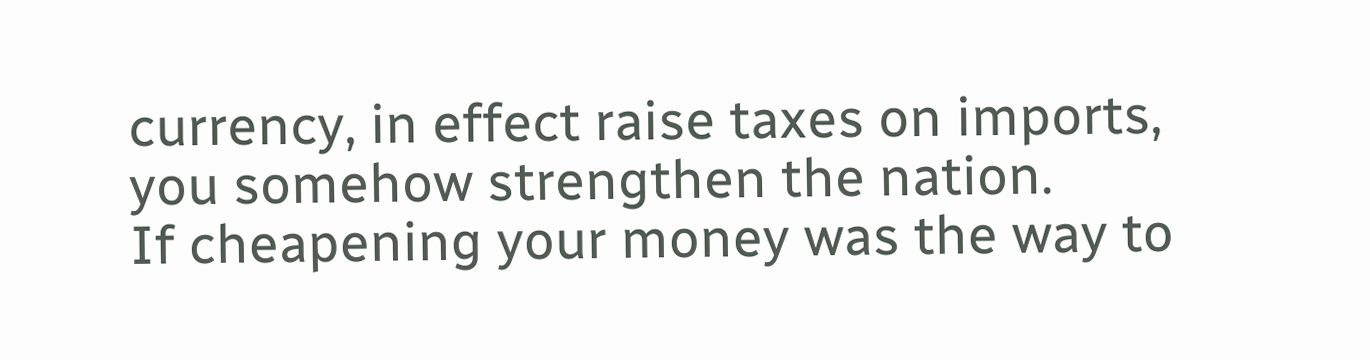currency, in effect raise taxes on imports, you somehow strengthen the nation.
If cheapening your money was the way to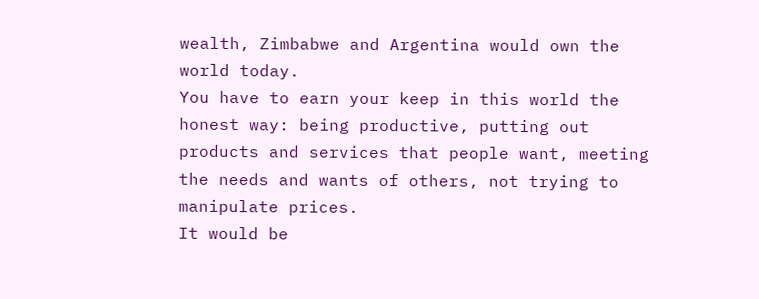wealth, Zimbabwe and Argentina would own the world today.
You have to earn your keep in this world the honest way: being productive, putting out products and services that people want, meeting the needs and wants of others, not trying to manipulate prices.
It would be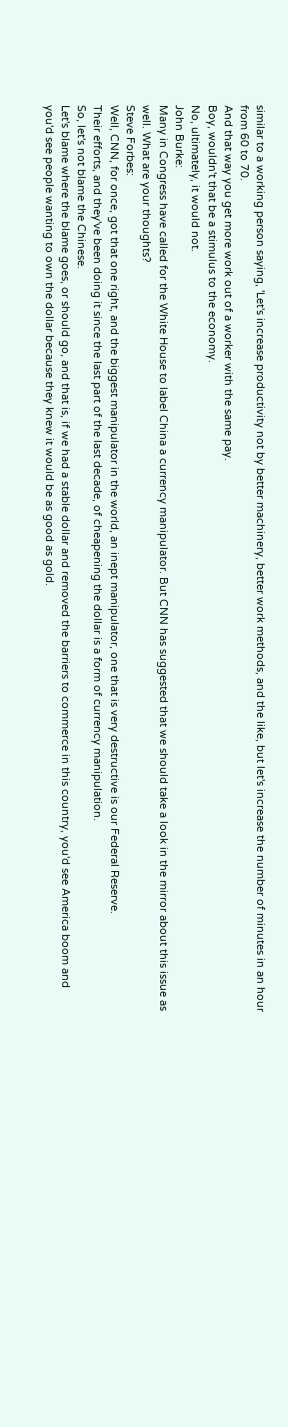similar to a working person saying, 'Let's increase productivity not by better machinery, better work methods, and the like, but let's increase the number of minutes in an hour from 60 to 70.
And that way you get more work out of a worker with the same pay.
Boy, wouldn't that be a stimulus to the economy.
No, ultimately, it would not.
John Burke:
Many in Congress have called for the White House to label China a currency manipulator. But CNN has suggested that we should take a look in the mirror about this issue as well. What are your thoughts?
Steve Forbes:
Well, CNN, for once, got that one right, and the biggest manipulator in the world, an inept manipulator, one that is very destructive is our Federal Reserve.
Their efforts, and they've been doing it since the last part of the last decade, of cheapening the dollar is a form of currency manipulation.
So, let's not blame the Chinese.
Let's blame where the blame goes, or should go, and that is, if we had a stable dollar and removed the barriers to commerce in this country, you'd see America boom and you'd see people wanting to own the dollar because they knew it would be as good as gold.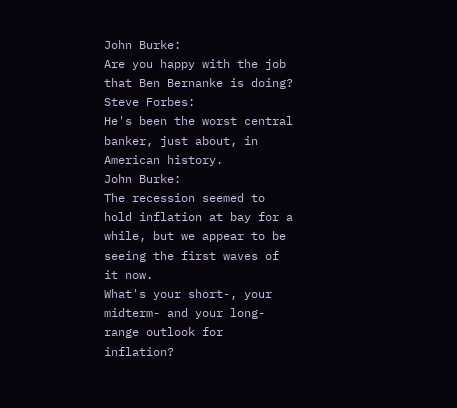John Burke:
Are you happy with the job that Ben Bernanke is doing?
Steve Forbes:
He's been the worst central banker, just about, in American history.
John Burke:
The recession seemed to hold inflation at bay for a while, but we appear to be seeing the first waves of it now.
What's your short-, your midterm- and your long-range outlook for inflation?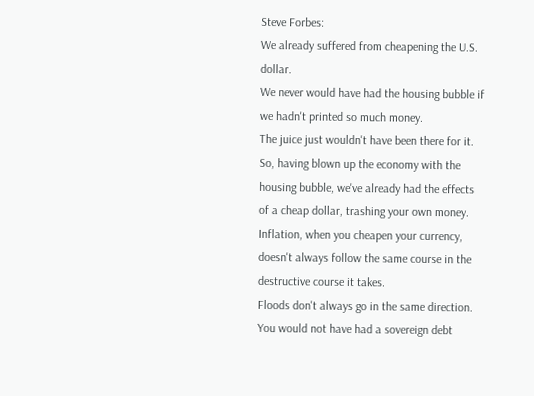Steve Forbes:
We already suffered from cheapening the U.S. dollar.
We never would have had the housing bubble if we hadn't printed so much money.
The juice just wouldn't have been there for it.
So, having blown up the economy with the housing bubble, we've already had the effects of a cheap dollar, trashing your own money.
Inflation, when you cheapen your currency, doesn't always follow the same course in the destructive course it takes.
Floods don't always go in the same direction.
You would not have had a sovereign debt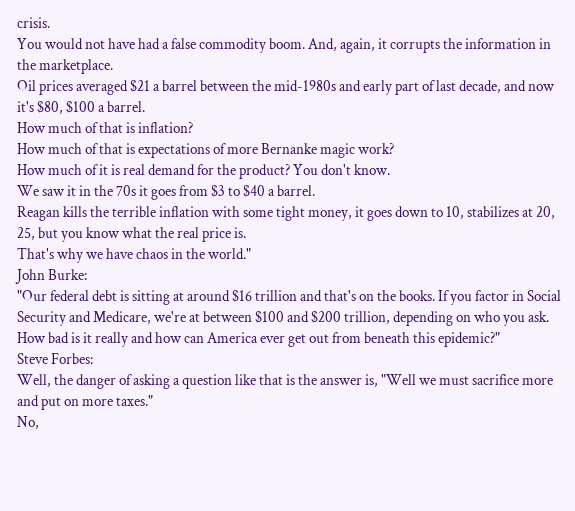crisis.
You would not have had a false commodity boom. And, again, it corrupts the information in the marketplace.
Oil prices averaged $21 a barrel between the mid-1980s and early part of last decade, and now it's $80, $100 a barrel.
How much of that is inflation?
How much of that is expectations of more Bernanke magic work?
How much of it is real demand for the product? You don't know.
We saw it in the 70s it goes from $3 to $40 a barrel.
Reagan kills the terrible inflation with some tight money, it goes down to 10, stabilizes at 20, 25, but you know what the real price is.
That's why we have chaos in the world."
John Burke:
"Our federal debt is sitting at around $16 trillion and that's on the books. If you factor in Social Security and Medicare, we're at between $100 and $200 trillion, depending on who you ask.
How bad is it really and how can America ever get out from beneath this epidemic?"
Steve Forbes:
Well, the danger of asking a question like that is the answer is, "Well we must sacrifice more and put on more taxes."
No,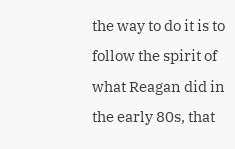the way to do it is to follow the spirit of what Reagan did in the early 80s, that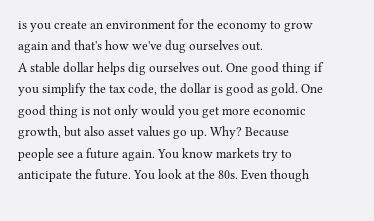is you create an environment for the economy to grow again and that's how we've dug ourselves out.
A stable dollar helps dig ourselves out. One good thing if you simplify the tax code, the dollar is good as gold. One good thing is not only would you get more economic growth, but also asset values go up. Why? Because people see a future again. You know markets try to anticipate the future. You look at the 80s. Even though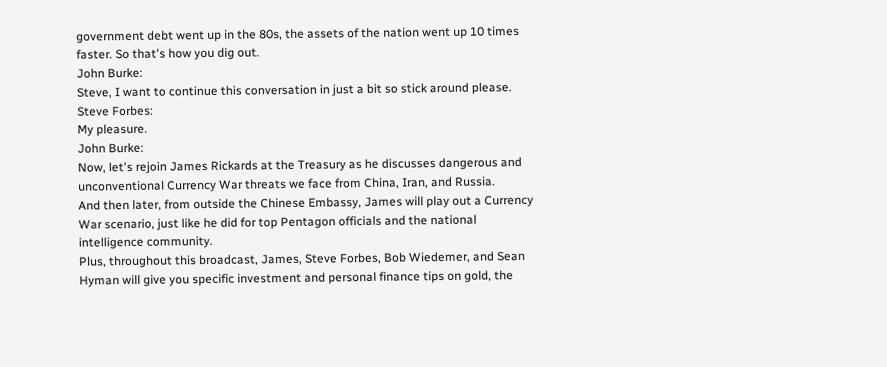government debt went up in the 80s, the assets of the nation went up 10 times faster. So that's how you dig out.
John Burke:
Steve, I want to continue this conversation in just a bit so stick around please.
Steve Forbes:
My pleasure.
John Burke:
Now, let's rejoin James Rickards at the Treasury as he discusses dangerous and unconventional Currency War threats we face from China, Iran, and Russia.
And then later, from outside the Chinese Embassy, James will play out a Currency War scenario, just like he did for top Pentagon officials and the national intelligence community.
Plus, throughout this broadcast, James, Steve Forbes, Bob Wiedemer, and Sean Hyman will give you specific investment and personal finance tips on gold, the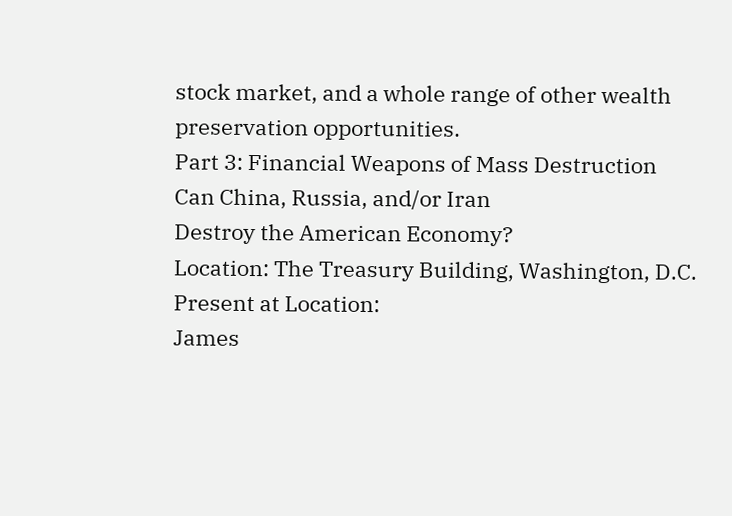stock market, and a whole range of other wealth preservation opportunities.
Part 3: Financial Weapons of Mass Destruction
Can China, Russia, and/or Iran
Destroy the American Economy?
Location: The Treasury Building, Washington, D.C.
Present at Location:
James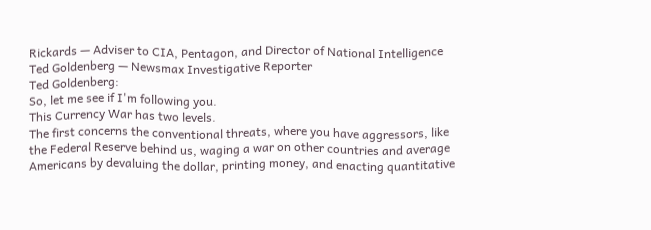Rickards — Adviser to CIA, Pentagon, and Director of National Intelligence
Ted Goldenberg — Newsmax Investigative Reporter
Ted Goldenberg:
So, let me see if I'm following you.
This Currency War has two levels.
The first concerns the conventional threats, where you have aggressors, like the Federal Reserve behind us, waging a war on other countries and average Americans by devaluing the dollar, printing money, and enacting quantitative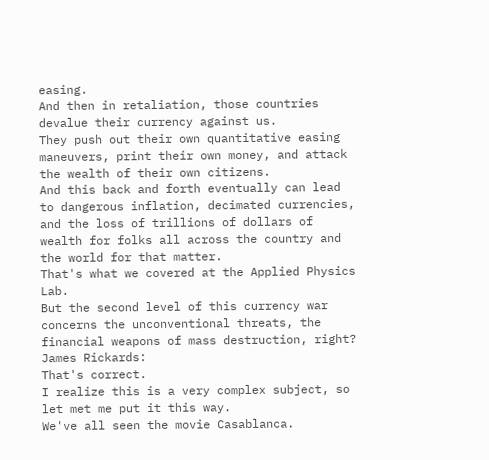easing.
And then in retaliation, those countries devalue their currency against us.
They push out their own quantitative easing maneuvers, print their own money, and attack the wealth of their own citizens.
And this back and forth eventually can lead to dangerous inflation, decimated currencies, and the loss of trillions of dollars of wealth for folks all across the country and the world for that matter.
That's what we covered at the Applied Physics Lab.
But the second level of this currency war concerns the unconventional threats, the financial weapons of mass destruction, right?
James Rickards:
That's correct.
I realize this is a very complex subject, so let met me put it this way.
We've all seen the movie Casablanca.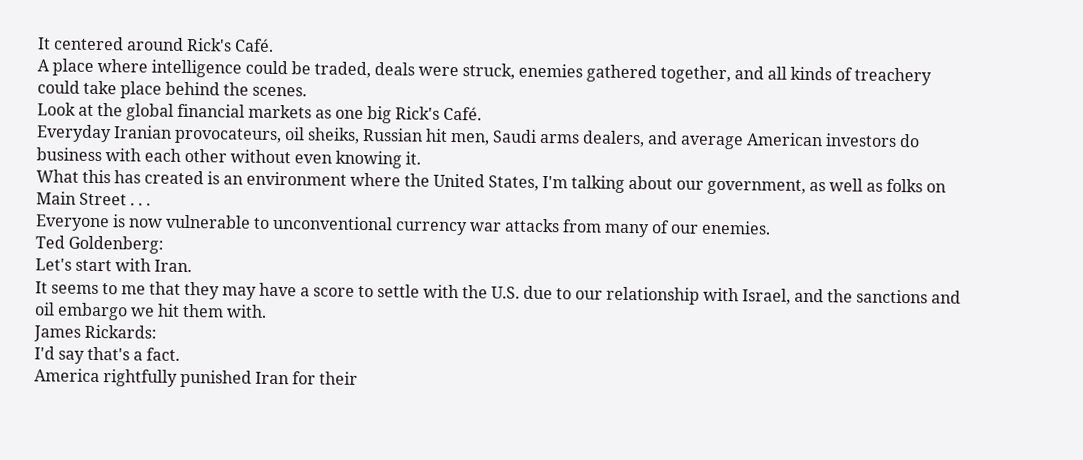It centered around Rick's Café.
A place where intelligence could be traded, deals were struck, enemies gathered together, and all kinds of treachery could take place behind the scenes.
Look at the global financial markets as one big Rick's Café.
Everyday Iranian provocateurs, oil sheiks, Russian hit men, Saudi arms dealers, and average American investors do business with each other without even knowing it.
What this has created is an environment where the United States, I'm talking about our government, as well as folks on Main Street . . .
Everyone is now vulnerable to unconventional currency war attacks from many of our enemies.
Ted Goldenberg:
Let's start with Iran.
It seems to me that they may have a score to settle with the U.S. due to our relationship with Israel, and the sanctions and oil embargo we hit them with.
James Rickards:
I'd say that's a fact.
America rightfully punished Iran for their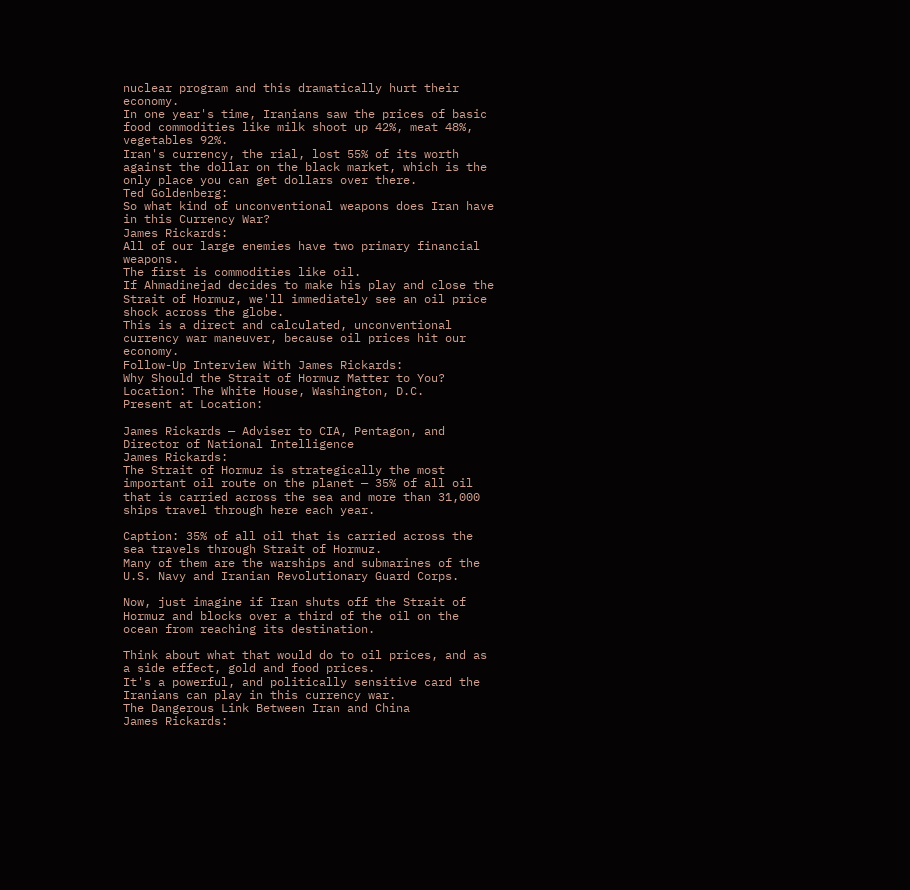nuclear program and this dramatically hurt their economy.
In one year's time, Iranians saw the prices of basic food commodities like milk shoot up 42%, meat 48%, vegetables 92%.
Iran's currency, the rial, lost 55% of its worth against the dollar on the black market, which is the only place you can get dollars over there.
Ted Goldenberg:
So what kind of unconventional weapons does Iran have in this Currency War?
James Rickards:
All of our large enemies have two primary financial weapons.
The first is commodities like oil.
If Ahmadinejad decides to make his play and close the Strait of Hormuz, we'll immediately see an oil price shock across the globe.
This is a direct and calculated, unconventional currency war maneuver, because oil prices hit our economy.
Follow-Up Interview With James Rickards:
Why Should the Strait of Hormuz Matter to You?
Location: The White House, Washington, D.C.
Present at Location:

James Rickards — Adviser to CIA, Pentagon, and Director of National Intelligence
James Rickards:
The Strait of Hormuz is strategically the most important oil route on the planet — 35% of all oil that is carried across the sea and more than 31,000 ships travel through here each year.

Caption: 35% of all oil that is carried across the sea travels through Strait of Hormuz.
Many of them are the warships and submarines of the U.S. Navy and Iranian Revolutionary Guard Corps.

Now, just imagine if Iran shuts off the Strait of Hormuz and blocks over a third of the oil on the ocean from reaching its destination.

Think about what that would do to oil prices, and as a side effect, gold and food prices.
It's a powerful, and politically sensitive card the Iranians can play in this currency war.
The Dangerous Link Between Iran and China
James Rickards: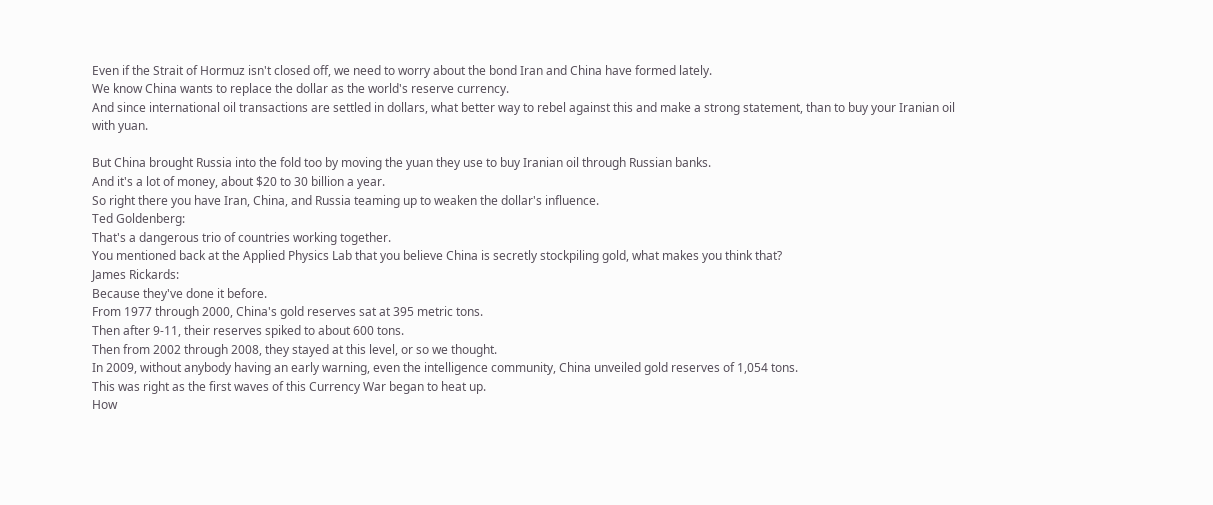Even if the Strait of Hormuz isn't closed off, we need to worry about the bond Iran and China have formed lately.
We know China wants to replace the dollar as the world's reserve currency.
And since international oil transactions are settled in dollars, what better way to rebel against this and make a strong statement, than to buy your Iranian oil with yuan.

But China brought Russia into the fold too by moving the yuan they use to buy Iranian oil through Russian banks.
And it's a lot of money, about $20 to 30 billion a year.
So right there you have Iran, China, and Russia teaming up to weaken the dollar's influence.
Ted Goldenberg:
That's a dangerous trio of countries working together.
You mentioned back at the Applied Physics Lab that you believe China is secretly stockpiling gold, what makes you think that?
James Rickards:
Because they've done it before.
From 1977 through 2000, China's gold reserves sat at 395 metric tons.
Then after 9-11, their reserves spiked to about 600 tons.
Then from 2002 through 2008, they stayed at this level, or so we thought.
In 2009, without anybody having an early warning, even the intelligence community, China unveiled gold reserves of 1,054 tons.
This was right as the first waves of this Currency War began to heat up.
How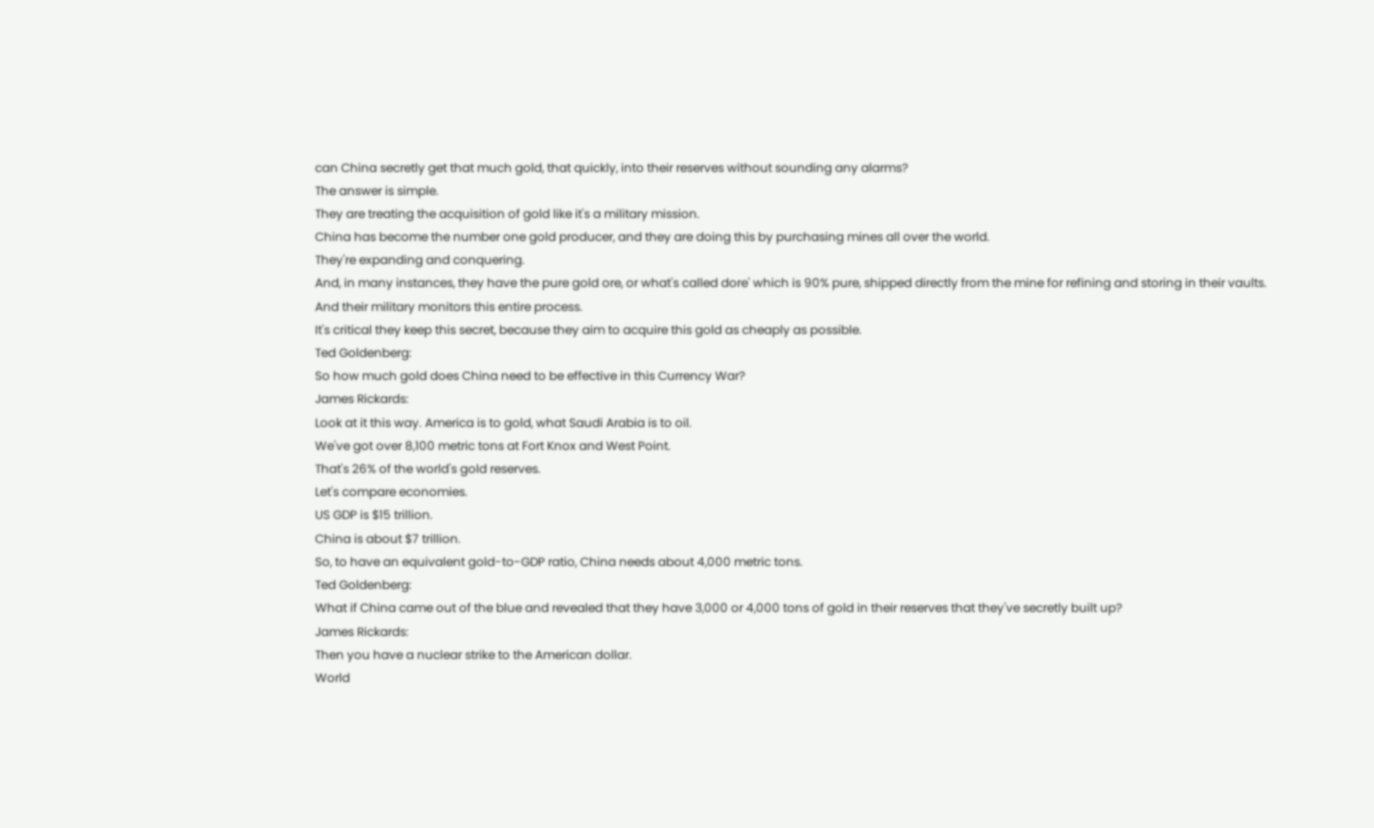can China secretly get that much gold, that quickly, into their reserves without sounding any alarms?
The answer is simple.
They are treating the acquisition of gold like it's a military mission.
China has become the number one gold producer, and they are doing this by purchasing mines all over the world.
They're expanding and conquering.
And, in many instances, they have the pure gold ore, or what's called dore' which is 90% pure, shipped directly from the mine for refining and storing in their vaults.
And their military monitors this entire process.
It's critical they keep this secret, because they aim to acquire this gold as cheaply as possible.
Ted Goldenberg:
So how much gold does China need to be effective in this Currency War?
James Rickards:
Look at it this way. America is to gold, what Saudi Arabia is to oil.
We've got over 8,100 metric tons at Fort Knox and West Point.
That's 26% of the world's gold reserves.
Let's compare economies.
US GDP is $15 trillion.
China is about $7 trillion.
So, to have an equivalent gold-to-GDP ratio, China needs about 4,000 metric tons.
Ted Goldenberg:
What if China came out of the blue and revealed that they have 3,000 or 4,000 tons of gold in their reserves that they've secretly built up?
James Rickards:
Then you have a nuclear strike to the American dollar.
World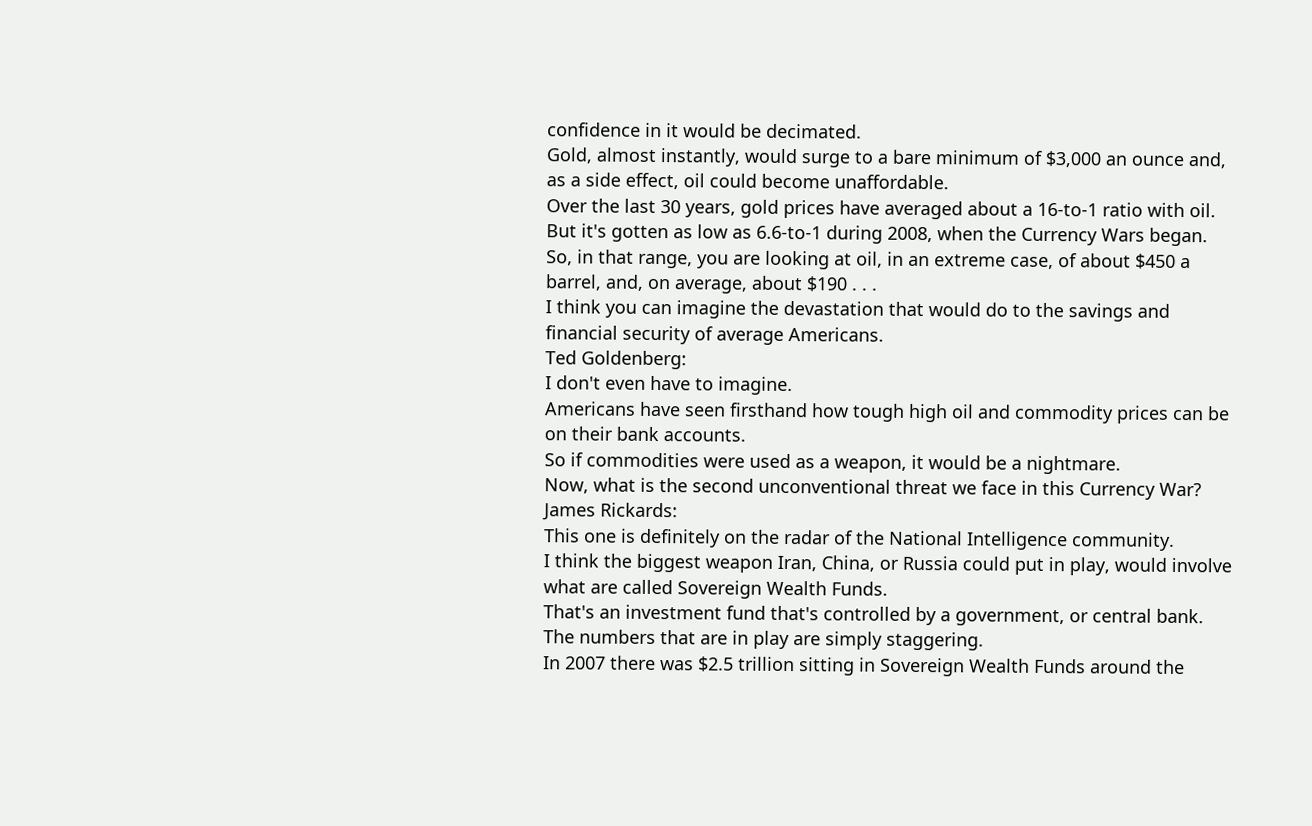confidence in it would be decimated.
Gold, almost instantly, would surge to a bare minimum of $3,000 an ounce and, as a side effect, oil could become unaffordable.
Over the last 30 years, gold prices have averaged about a 16-to-1 ratio with oil.
But it's gotten as low as 6.6-to-1 during 2008, when the Currency Wars began.
So, in that range, you are looking at oil, in an extreme case, of about $450 a barrel, and, on average, about $190 . . .
I think you can imagine the devastation that would do to the savings and financial security of average Americans.
Ted Goldenberg:
I don't even have to imagine.
Americans have seen firsthand how tough high oil and commodity prices can be on their bank accounts.
So if commodities were used as a weapon, it would be a nightmare.
Now, what is the second unconventional threat we face in this Currency War?
James Rickards:
This one is definitely on the radar of the National Intelligence community.
I think the biggest weapon Iran, China, or Russia could put in play, would involve what are called Sovereign Wealth Funds.
That's an investment fund that's controlled by a government, or central bank.
The numbers that are in play are simply staggering.
In 2007 there was $2.5 trillion sitting in Sovereign Wealth Funds around the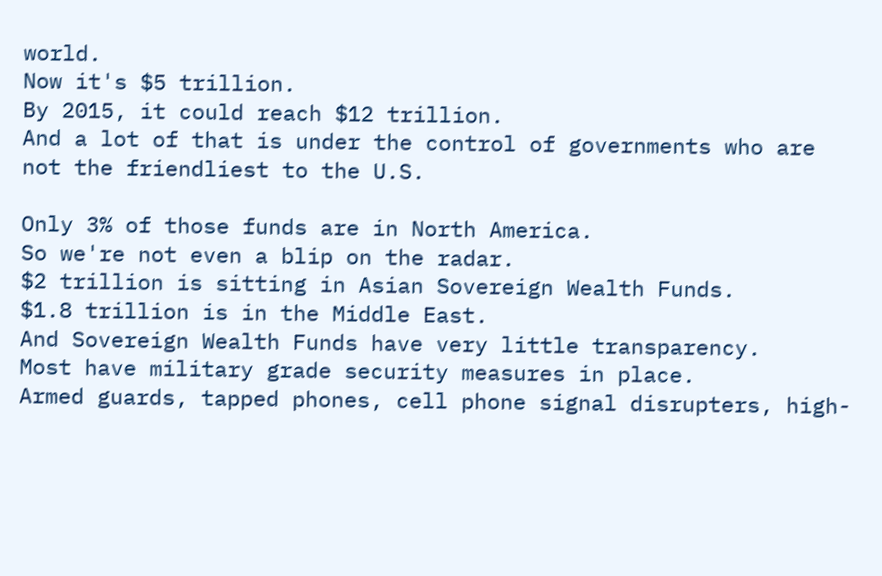world.
Now it's $5 trillion.
By 2015, it could reach $12 trillion.
And a lot of that is under the control of governments who are not the friendliest to the U.S.

Only 3% of those funds are in North America.
So we're not even a blip on the radar.
$2 trillion is sitting in Asian Sovereign Wealth Funds.
$1.8 trillion is in the Middle East.
And Sovereign Wealth Funds have very little transparency.
Most have military grade security measures in place.
Armed guards, tapped phones, cell phone signal disrupters, high-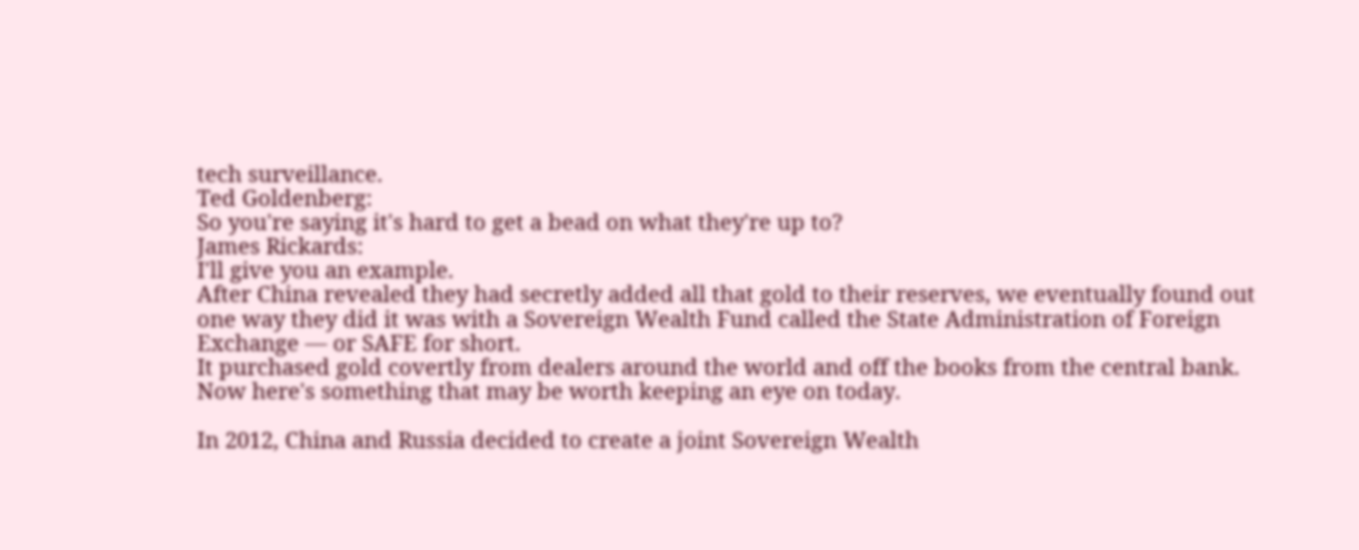tech surveillance.
Ted Goldenberg:
So you're saying it's hard to get a bead on what they're up to?
James Rickards:
I'll give you an example.
After China revealed they had secretly added all that gold to their reserves, we eventually found out one way they did it was with a Sovereign Wealth Fund called the State Administration of Foreign Exchange — or SAFE for short.
It purchased gold covertly from dealers around the world and off the books from the central bank.
Now here's something that may be worth keeping an eye on today.

In 2012, China and Russia decided to create a joint Sovereign Wealth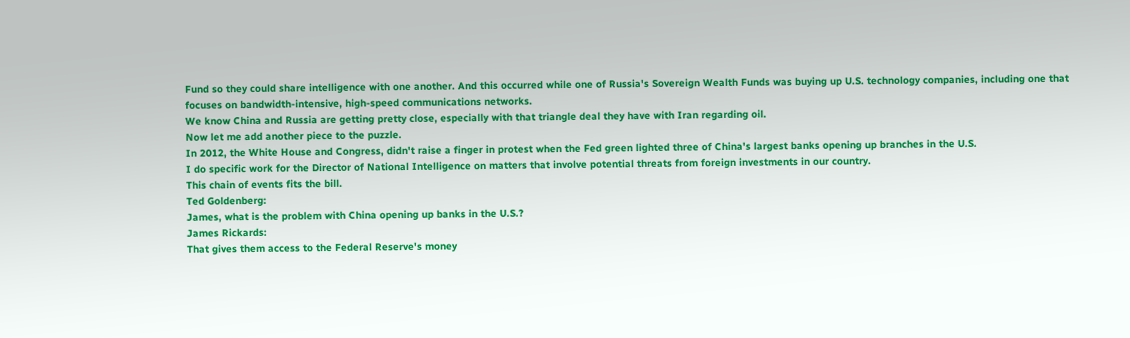Fund so they could share intelligence with one another. And this occurred while one of Russia's Sovereign Wealth Funds was buying up U.S. technology companies, including one that focuses on bandwidth-intensive, high-speed communications networks.
We know China and Russia are getting pretty close, especially with that triangle deal they have with Iran regarding oil.
Now let me add another piece to the puzzle.
In 2012, the White House and Congress, didn't raise a finger in protest when the Fed green lighted three of China's largest banks opening up branches in the U.S.
I do specific work for the Director of National Intelligence on matters that involve potential threats from foreign investments in our country.
This chain of events fits the bill.
Ted Goldenberg:
James, what is the problem with China opening up banks in the U.S.?
James Rickards:
That gives them access to the Federal Reserve's money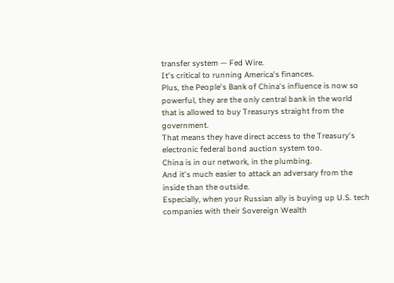transfer system — Fed Wire.
It's critical to running America's finances.
Plus, the People's Bank of China's influence is now so powerful, they are the only central bank in the world that is allowed to buy Treasurys straight from the government.
That means they have direct access to the Treasury's electronic federal bond auction system too.
China is in our network, in the plumbing.
And it's much easier to attack an adversary from the inside than the outside.
Especially, when your Russian ally is buying up U.S. tech companies with their Sovereign Wealth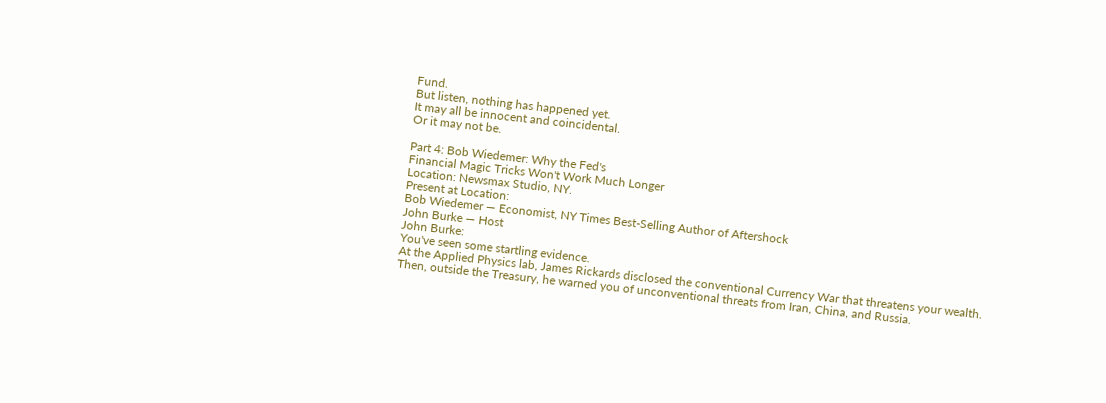Fund.
But listen, nothing has happened yet.
It may all be innocent and coincidental.
Or it may not be.

Part 4: Bob Wiedemer: Why the Fed's
Financial Magic Tricks Won't Work Much Longer
Location: Newsmax Studio, NY.
Present at Location:
Bob Wiedemer — Economist, NY Times Best-Selling Author of Aftershock
John Burke — Host
John Burke:
You've seen some startling evidence.
At the Applied Physics lab, James Rickards disclosed the conventional Currency War that threatens your wealth.
Then, outside the Treasury, he warned you of unconventional threats from Iran, China, and Russia.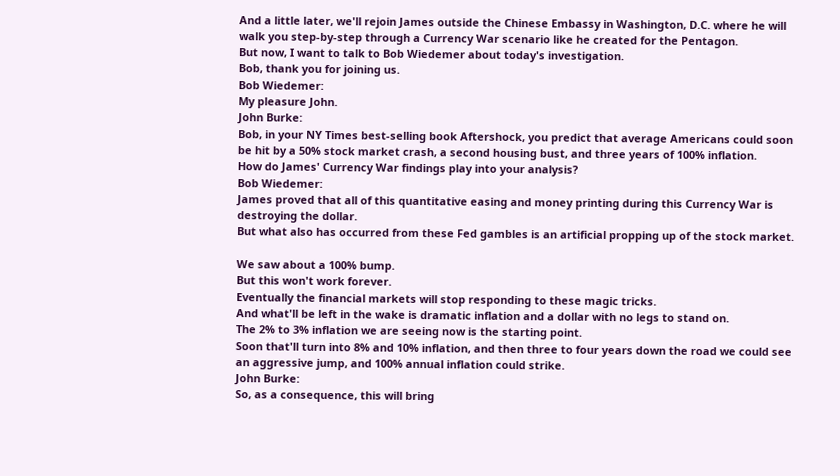And a little later, we'll rejoin James outside the Chinese Embassy in Washington, D.C. where he will walk you step-by-step through a Currency War scenario like he created for the Pentagon.
But now, I want to talk to Bob Wiedemer about today's investigation.
Bob, thank you for joining us.
Bob Wiedemer:
My pleasure John.
John Burke:
Bob, in your NY Times best-selling book Aftershock, you predict that average Americans could soon be hit by a 50% stock market crash, a second housing bust, and three years of 100% inflation.
How do James' Currency War findings play into your analysis?
Bob Wiedemer:
James proved that all of this quantitative easing and money printing during this Currency War is destroying the dollar.
But what also has occurred from these Fed gambles is an artificial propping up of the stock market.

We saw about a 100% bump.
But this won't work forever.
Eventually the financial markets will stop responding to these magic tricks.
And what'll be left in the wake is dramatic inflation and a dollar with no legs to stand on.
The 2% to 3% inflation we are seeing now is the starting point.
Soon that'll turn into 8% and 10% inflation, and then three to four years down the road we could see an aggressive jump, and 100% annual inflation could strike.
John Burke:
So, as a consequence, this will bring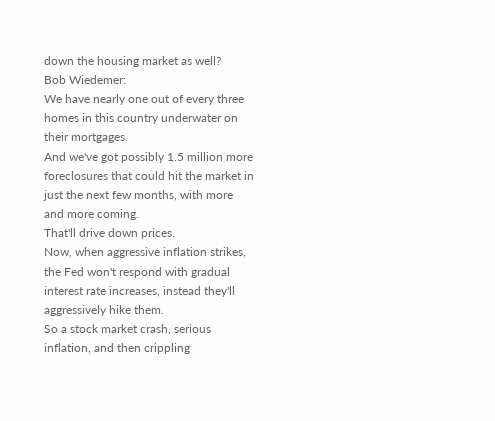down the housing market as well?
Bob Wiedemer:
We have nearly one out of every three homes in this country underwater on their mortgages.
And we've got possibly 1.5 million more foreclosures that could hit the market in just the next few months, with more and more coming.
That'll drive down prices.
Now, when aggressive inflation strikes, the Fed won't respond with gradual interest rate increases, instead they'll aggressively hike them.
So a stock market crash, serious inflation, and then crippling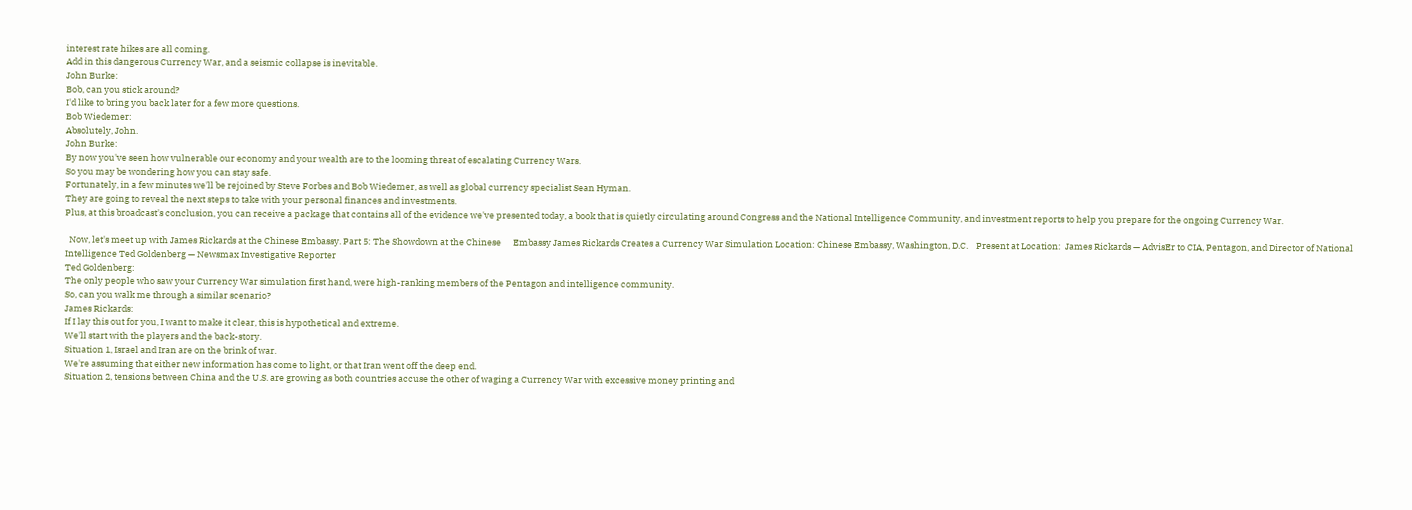interest rate hikes are all coming.
Add in this dangerous Currency War, and a seismic collapse is inevitable.
John Burke:
Bob, can you stick around?
I'd like to bring you back later for a few more questions.
Bob Wiedemer:
Absolutely, John.
John Burke:
By now you've seen how vulnerable our economy and your wealth are to the looming threat of escalating Currency Wars.
So you may be wondering how you can stay safe.
Fortunately, in a few minutes we'll be rejoined by Steve Forbes and Bob Wiedemer, as well as global currency specialist Sean Hyman.
They are going to reveal the next steps to take with your personal finances and investments.
Plus, at this broadcast's conclusion, you can receive a package that contains all of the evidence we've presented today, a book that is quietly circulating around Congress and the National Intelligence Community, and investment reports to help you prepare for the ongoing Currency War.

  Now, let's meet up with James Rickards at the Chinese Embassy. Part 5: The Showdown at the Chinese      Embassy James Rickards Creates a Currency War Simulation Location: Chinese Embassy, Washington, D.C.    Present at Location:  James Rickards — AdvisEr to CIA, Pentagon, and Director of National Intelligence Ted Goldenberg — Newsmax Investigative Reporter
Ted Goldenberg:
The only people who saw your Currency War simulation first hand, were high-ranking members of the Pentagon and intelligence community.
So, can you walk me through a similar scenario?
James Rickards:
If I lay this out for you, I want to make it clear, this is hypothetical and extreme.
We'll start with the players and the back-story.
Situation 1, Israel and Iran are on the brink of war.
We're assuming that either new information has come to light, or that Iran went off the deep end.
Situation 2, tensions between China and the U.S. are growing as both countries accuse the other of waging a Currency War with excessive money printing and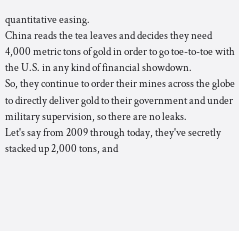quantitative easing.
China reads the tea leaves and decides they need 4,000 metric tons of gold in order to go toe-to-toe with the U.S. in any kind of financial showdown.
So, they continue to order their mines across the globe to directly deliver gold to their government and under military supervision, so there are no leaks.
Let's say from 2009 through today, they've secretly stacked up 2,000 tons, and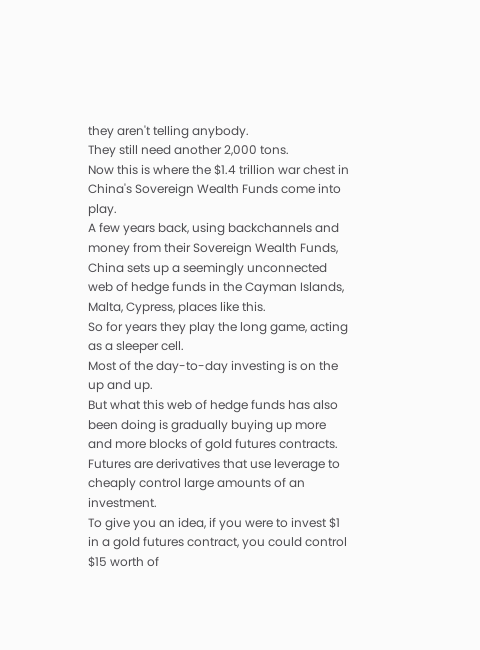they aren't telling anybody.
They still need another 2,000 tons.
Now this is where the $1.4 trillion war chest in China's Sovereign Wealth Funds come into play.
A few years back, using backchannels and money from their Sovereign Wealth Funds, China sets up a seemingly unconnected web of hedge funds in the Cayman Islands, Malta, Cypress, places like this.
So for years they play the long game, acting as a sleeper cell.
Most of the day-to-day investing is on the up and up.
But what this web of hedge funds has also been doing is gradually buying up more and more blocks of gold futures contracts.
Futures are derivatives that use leverage to cheaply control large amounts of an investment.
To give you an idea, if you were to invest $1 in a gold futures contract, you could control $15 worth of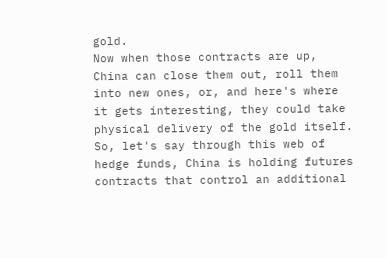gold.
Now when those contracts are up, China can close them out, roll them into new ones, or, and here's where it gets interesting, they could take physical delivery of the gold itself.
So, let's say through this web of hedge funds, China is holding futures contracts that control an additional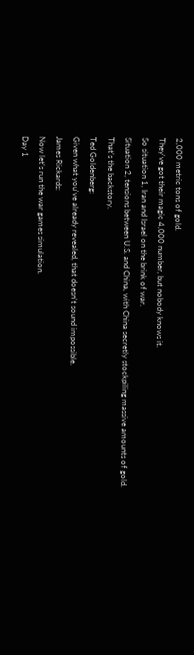2,000 metric tons of gold.
They've got their magic 4,000 number, but nobody knows it.
So situation 1, Iran and Israel on the brink of war.
Situation 2, tensions between U.S. and China, with China secretly stockpiling massive amounts of gold.
That's the backstory.
Ted Goldenberg:
Given what you've already revealed, that doesn't sound impossible.
James Rickards:
Now let's run the war games simulation.
Day 1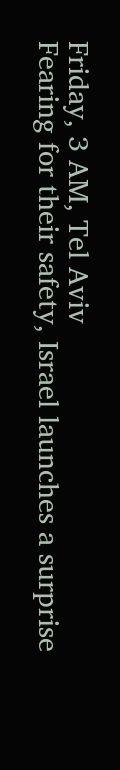Friday, 3 AM, Tel Aviv
Fearing for their safety, Israel launches a surprise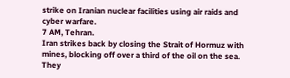strike on Iranian nuclear facilities using air raids and cyber warfare.
7 AM, Tehran.
Iran strikes back by closing the Strait of Hormuz with mines, blocking off over a third of the oil on the sea.
They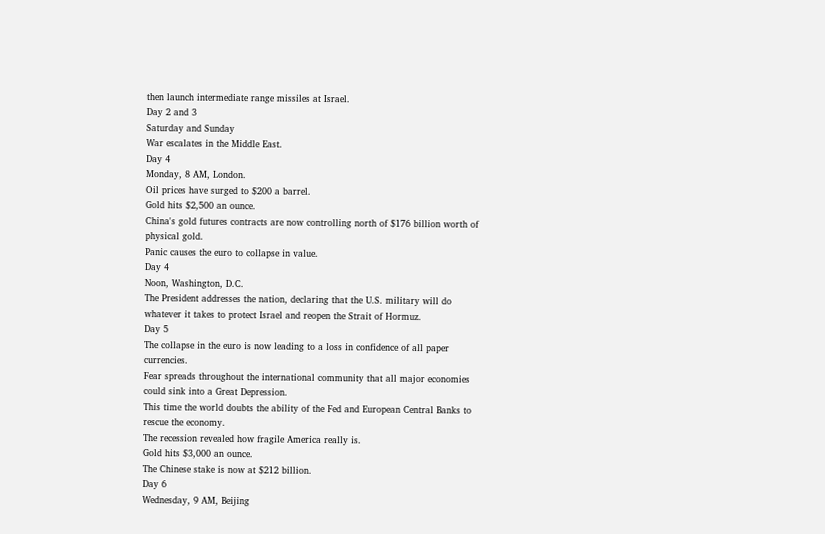then launch intermediate range missiles at Israel.
Day 2 and 3
Saturday and Sunday
War escalates in the Middle East.
Day 4
Monday, 8 AM, London.
Oil prices have surged to $200 a barrel.
Gold hits $2,500 an ounce.
China's gold futures contracts are now controlling north of $176 billion worth of physical gold.
Panic causes the euro to collapse in value.
Day 4
Noon, Washington, D.C.
The President addresses the nation, declaring that the U.S. military will do whatever it takes to protect Israel and reopen the Strait of Hormuz.
Day 5
The collapse in the euro is now leading to a loss in confidence of all paper currencies.
Fear spreads throughout the international community that all major economies could sink into a Great Depression.
This time the world doubts the ability of the Fed and European Central Banks to rescue the economy.
The recession revealed how fragile America really is.
Gold hits $3,000 an ounce.
The Chinese stake is now at $212 billion.
Day 6
Wednesday, 9 AM, Beijing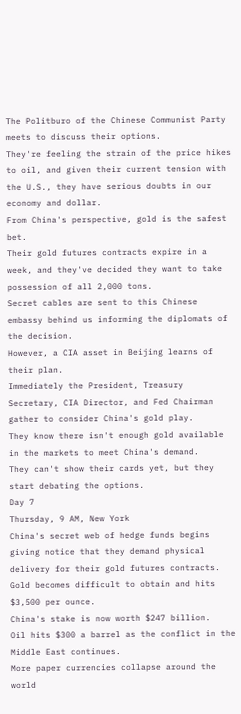The Politburo of the Chinese Communist Party meets to discuss their options.
They're feeling the strain of the price hikes to oil, and given their current tension with the U.S., they have serious doubts in our economy and dollar.
From China's perspective, gold is the safest bet.
Their gold futures contracts expire in a week, and they've decided they want to take possession of all 2,000 tons.
Secret cables are sent to this Chinese embassy behind us informing the diplomats of the decision.
However, a CIA asset in Beijing learns of their plan.
Immediately the President, Treasury Secretary, CIA Director, and Fed Chairman gather to consider China's gold play.
They know there isn't enough gold available in the markets to meet China's demand.
They can't show their cards yet, but they start debating the options.
Day 7
Thursday, 9 AM, New York
China's secret web of hedge funds begins giving notice that they demand physical delivery for their gold futures contracts.
Gold becomes difficult to obtain and hits $3,500 per ounce.
China's stake is now worth $247 billion.
Oil hits $300 a barrel as the conflict in the Middle East continues.
More paper currencies collapse around the world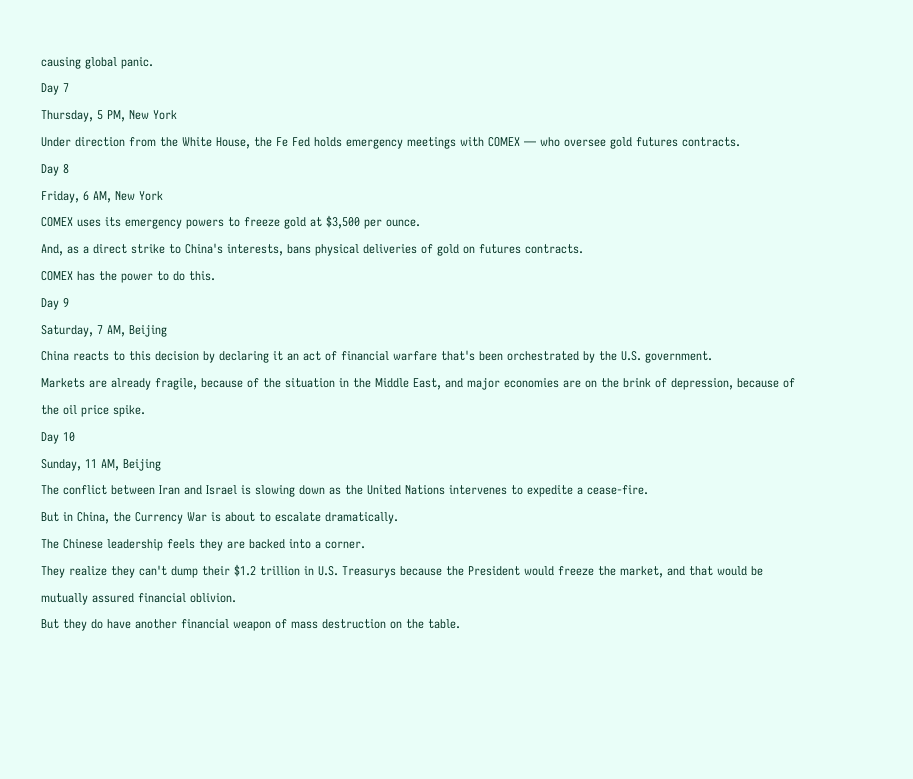causing global panic.
Day 7
Thursday, 5 PM, New York
Under direction from the White House, the Fe Fed holds emergency meetings with COMEX — who oversee gold futures contracts.
Day 8
Friday, 6 AM, New York
COMEX uses its emergency powers to freeze gold at $3,500 per ounce.
And, as a direct strike to China's interests, bans physical deliveries of gold on futures contracts.
COMEX has the power to do this.
Day 9
Saturday, 7 AM, Beijing
China reacts to this decision by declaring it an act of financial warfare that's been orchestrated by the U.S. government.
Markets are already fragile, because of the situation in the Middle East, and major economies are on the brink of depression, because of the oil price spike.
Day 10
Sunday, 11 AM, Beijing
The conflict between Iran and Israel is slowing down as the United Nations intervenes to expedite a cease-fire.
But in China, the Currency War is about to escalate dramatically.
The Chinese leadership feels they are backed into a corner.
They realize they can't dump their $1.2 trillion in U.S. Treasurys because the President would freeze the market, and that would be mutually assured financial oblivion.
But they do have another financial weapon of mass destruction on the table.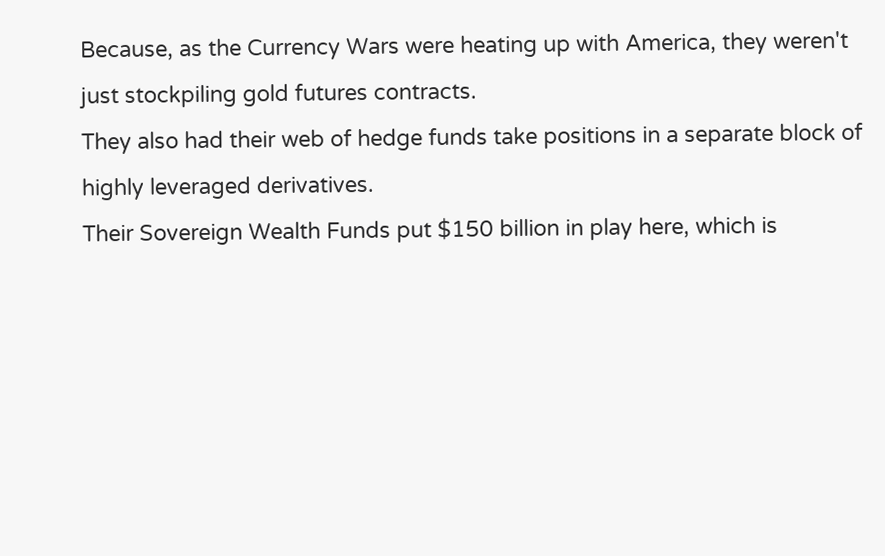Because, as the Currency Wars were heating up with America, they weren't just stockpiling gold futures contracts.
They also had their web of hedge funds take positions in a separate block of highly leveraged derivatives.
Their Sovereign Wealth Funds put $150 billion in play here, which is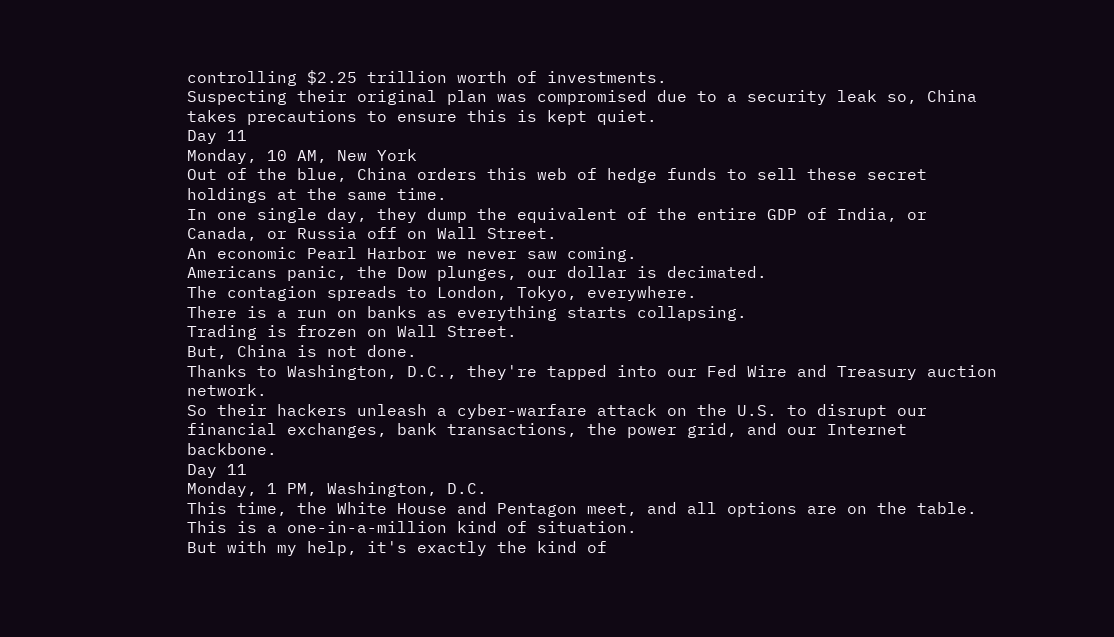controlling $2.25 trillion worth of investments.
Suspecting their original plan was compromised due to a security leak so, China takes precautions to ensure this is kept quiet.
Day 11
Monday, 10 AM, New York
Out of the blue, China orders this web of hedge funds to sell these secret holdings at the same time.
In one single day, they dump the equivalent of the entire GDP of India, or Canada, or Russia off on Wall Street.
An economic Pearl Harbor we never saw coming.
Americans panic, the Dow plunges, our dollar is decimated.
The contagion spreads to London, Tokyo, everywhere.
There is a run on banks as everything starts collapsing.
Trading is frozen on Wall Street.
But, China is not done.
Thanks to Washington, D.C., they're tapped into our Fed Wire and Treasury auction network.
So their hackers unleash a cyber-warfare attack on the U.S. to disrupt our financial exchanges, bank transactions, the power grid, and our Internet backbone.
Day 11
Monday, 1 PM, Washington, D.C.
This time, the White House and Pentagon meet, and all options are on the table.
This is a one-in-a-million kind of situation.
But with my help, it's exactly the kind of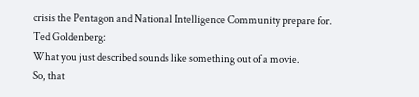crisis the Pentagon and National Intelligence Community prepare for.
Ted Goldenberg:
What you just described sounds like something out of a movie.
So, that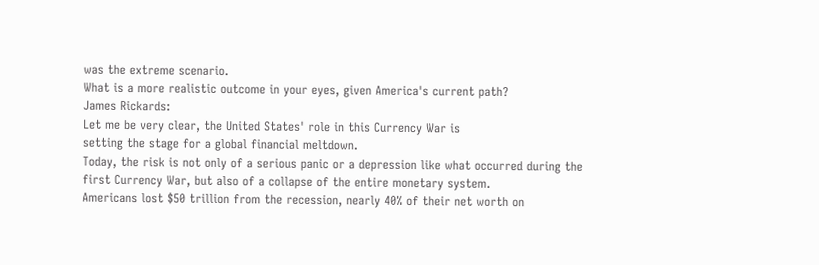was the extreme scenario.
What is a more realistic outcome in your eyes, given America's current path?
James Rickards:
Let me be very clear, the United States' role in this Currency War is
setting the stage for a global financial meltdown.
Today, the risk is not only of a serious panic or a depression like what occurred during the first Currency War, but also of a collapse of the entire monetary system.
Americans lost $50 trillion from the recession, nearly 40% of their net worth on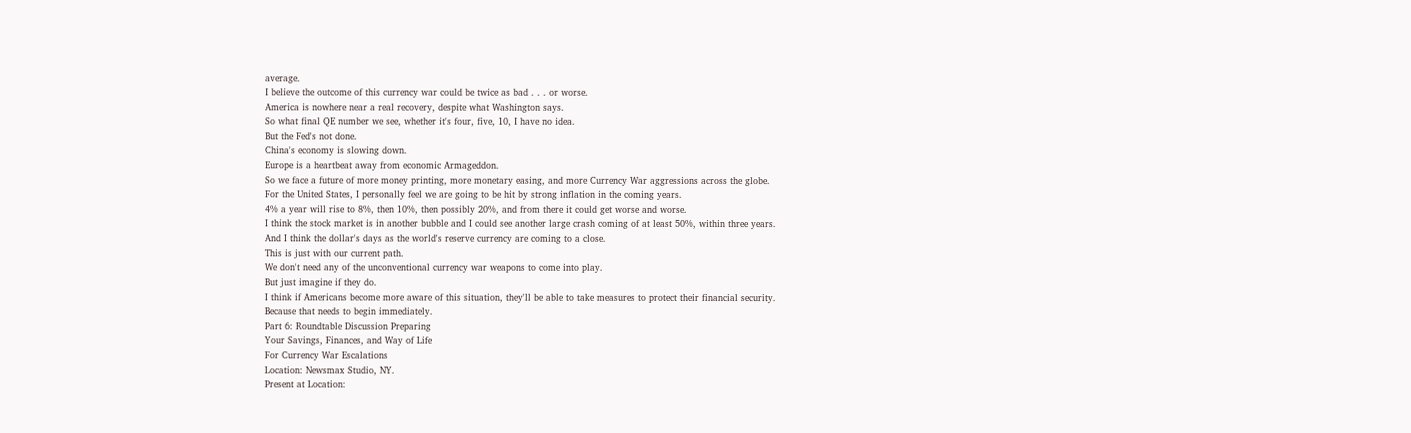average.
I believe the outcome of this currency war could be twice as bad . . . or worse.
America is nowhere near a real recovery, despite what Washington says.
So what final QE number we see, whether it's four, five, 10, I have no idea.
But the Fed's not done.
China's economy is slowing down.
Europe is a heartbeat away from economic Armageddon.
So we face a future of more money printing, more monetary easing, and more Currency War aggressions across the globe.
For the United States, I personally feel we are going to be hit by strong inflation in the coming years.
4% a year will rise to 8%, then 10%, then possibly 20%, and from there it could get worse and worse.
I think the stock market is in another bubble and I could see another large crash coming of at least 50%, within three years.
And I think the dollar's days as the world's reserve currency are coming to a close.
This is just with our current path.
We don't need any of the unconventional currency war weapons to come into play.
But just imagine if they do.
I think if Americans become more aware of this situation, they'll be able to take measures to protect their financial security.
Because that needs to begin immediately.
Part 6: Roundtable Discussion Preparing
Your Savings, Finances, and Way of Life
For Currency War Escalations
Location: Newsmax Studio, NY.
Present at Location: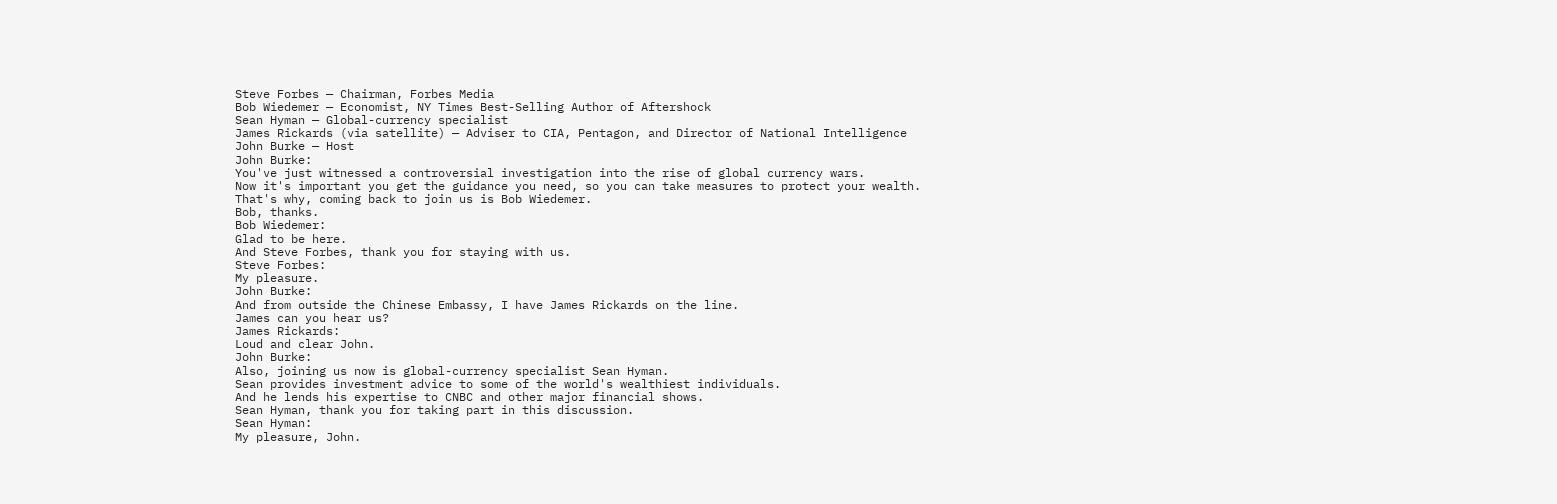Steve Forbes — Chairman, Forbes Media
Bob Wiedemer — Economist, NY Times Best-Selling Author of Aftershock
Sean Hyman — Global-currency specialist
James Rickards (via satellite) — Adviser to CIA, Pentagon, and Director of National Intelligence
John Burke — Host
John Burke:
You've just witnessed a controversial investigation into the rise of global currency wars.
Now it's important you get the guidance you need, so you can take measures to protect your wealth.
That's why, coming back to join us is Bob Wiedemer.
Bob, thanks.
Bob Wiedemer:
Glad to be here.
And Steve Forbes, thank you for staying with us.
Steve Forbes:
My pleasure.
John Burke:
And from outside the Chinese Embassy, I have James Rickards on the line.
James can you hear us?
James Rickards:
Loud and clear John.
John Burke:
Also, joining us now is global-currency specialist Sean Hyman.
Sean provides investment advice to some of the world's wealthiest individuals.
And he lends his expertise to CNBC and other major financial shows.
Sean Hyman, thank you for taking part in this discussion.
Sean Hyman:
My pleasure, John.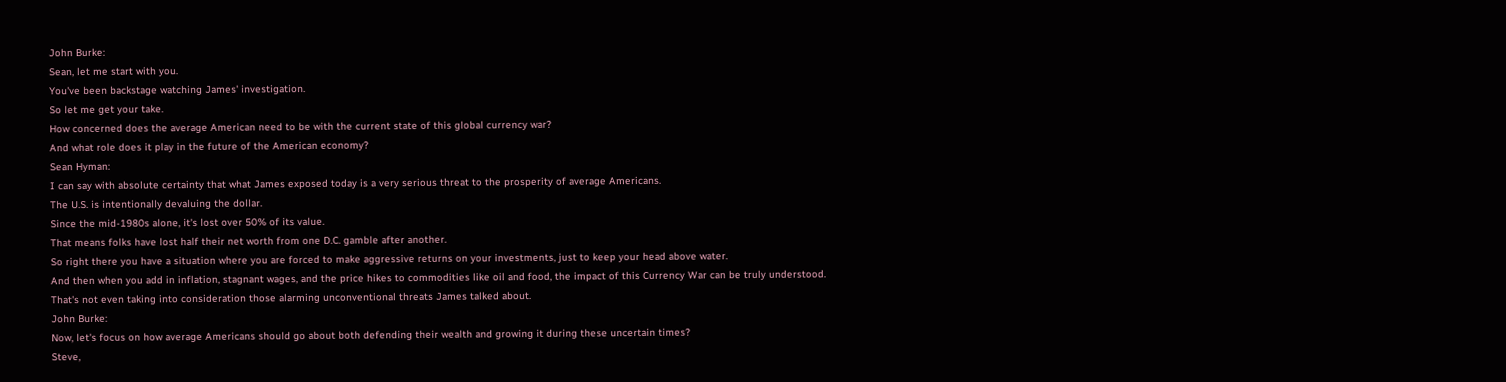John Burke:
Sean, let me start with you.
You've been backstage watching James' investigation.
So let me get your take.
How concerned does the average American need to be with the current state of this global currency war?
And what role does it play in the future of the American economy?
Sean Hyman:
I can say with absolute certainty that what James exposed today is a very serious threat to the prosperity of average Americans.
The U.S. is intentionally devaluing the dollar.
Since the mid-1980s alone, it's lost over 50% of its value.
That means folks have lost half their net worth from one D.C. gamble after another.
So right there you have a situation where you are forced to make aggressive returns on your investments, just to keep your head above water.
And then when you add in inflation, stagnant wages, and the price hikes to commodities like oil and food, the impact of this Currency War can be truly understood.
That's not even taking into consideration those alarming unconventional threats James talked about.
John Burke:
Now, let's focus on how average Americans should go about both defending their wealth and growing it during these uncertain times?
Steve,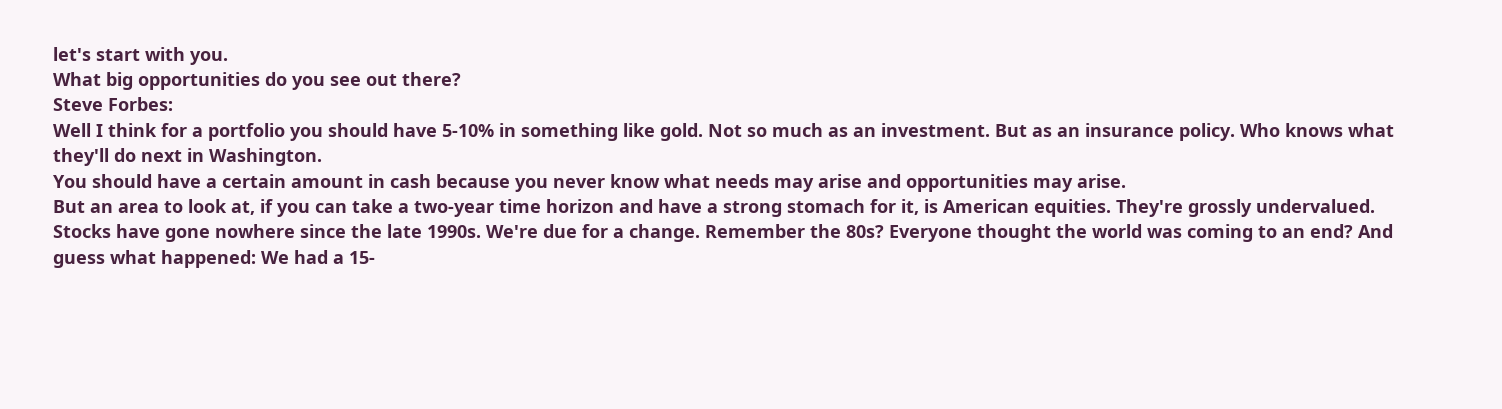let's start with you.
What big opportunities do you see out there?
Steve Forbes:
Well I think for a portfolio you should have 5-10% in something like gold. Not so much as an investment. But as an insurance policy. Who knows what they'll do next in Washington.
You should have a certain amount in cash because you never know what needs may arise and opportunities may arise.
But an area to look at, if you can take a two-year time horizon and have a strong stomach for it, is American equities. They're grossly undervalued.
Stocks have gone nowhere since the late 1990s. We're due for a change. Remember the 80s? Everyone thought the world was coming to an end? And guess what happened: We had a 15-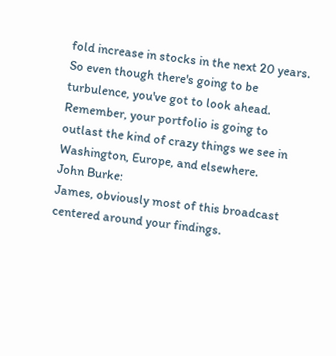fold increase in stocks in the next 20 years.
So even though there's going to be turbulence, you've got to look ahead.
Remember, your portfolio is going to outlast the kind of crazy things we see in Washington, Europe, and elsewhere.
John Burke:
James, obviously most of this broadcast centered around your findings.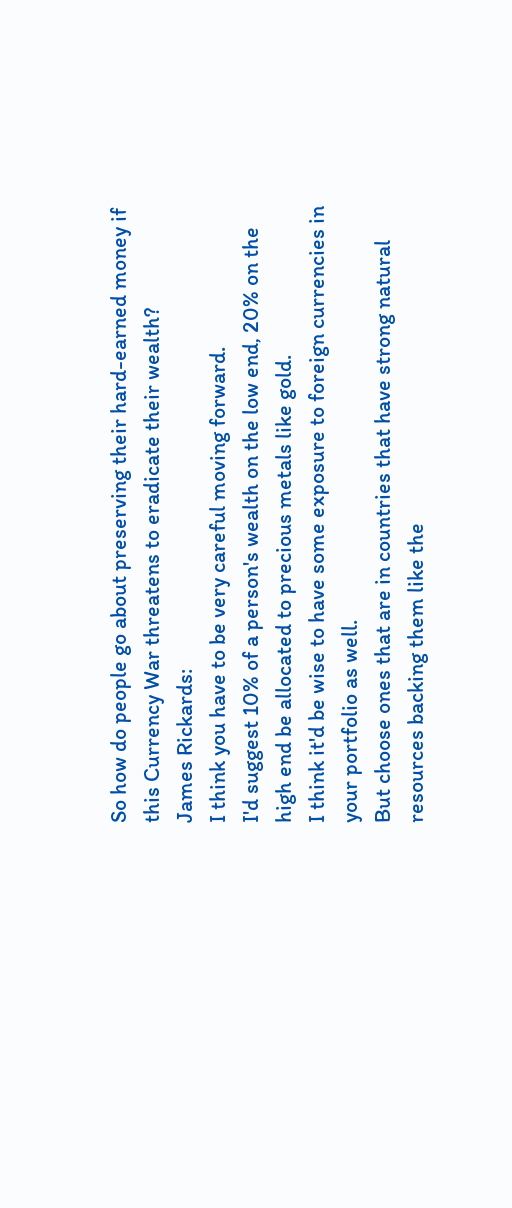So how do people go about preserving their hard-earned money if this Currency War threatens to eradicate their wealth?
James Rickards:
I think you have to be very careful moving forward.
I'd suggest 10% of a person's wealth on the low end, 20% on the high end be allocated to precious metals like gold.
I think it'd be wise to have some exposure to foreign currencies in your portfolio as well.
But choose ones that are in countries that have strong natural resources backing them like the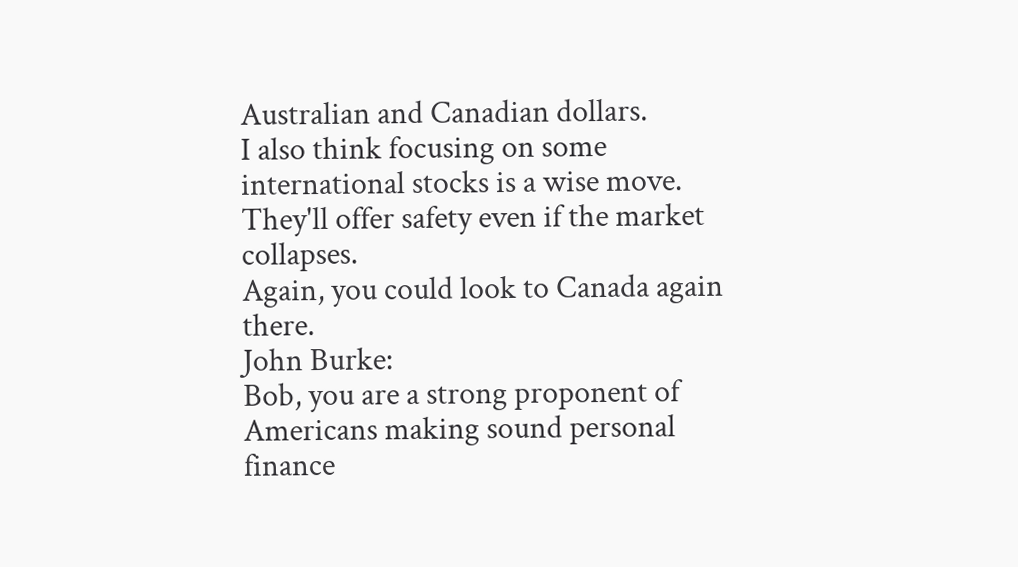Australian and Canadian dollars.
I also think focusing on some international stocks is a wise move.
They'll offer safety even if the market collapses.
Again, you could look to Canada again there.
John Burke:
Bob, you are a strong proponent of Americans making sound personal finance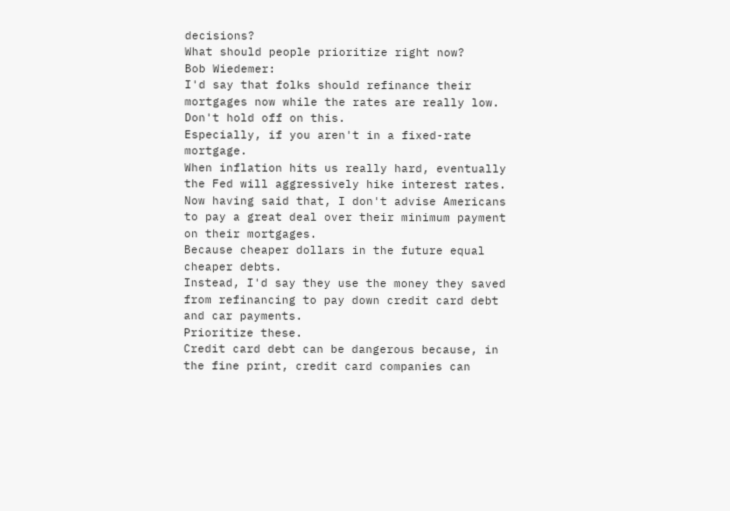decisions?
What should people prioritize right now?
Bob Wiedemer:
I'd say that folks should refinance their mortgages now while the rates are really low.
Don't hold off on this.
Especially, if you aren't in a fixed-rate mortgage.
When inflation hits us really hard, eventually the Fed will aggressively hike interest rates.
Now having said that, I don't advise Americans to pay a great deal over their minimum payment on their mortgages.
Because cheaper dollars in the future equal cheaper debts.
Instead, I'd say they use the money they saved from refinancing to pay down credit card debt and car payments.
Prioritize these.
Credit card debt can be dangerous because, in the fine print, credit card companies can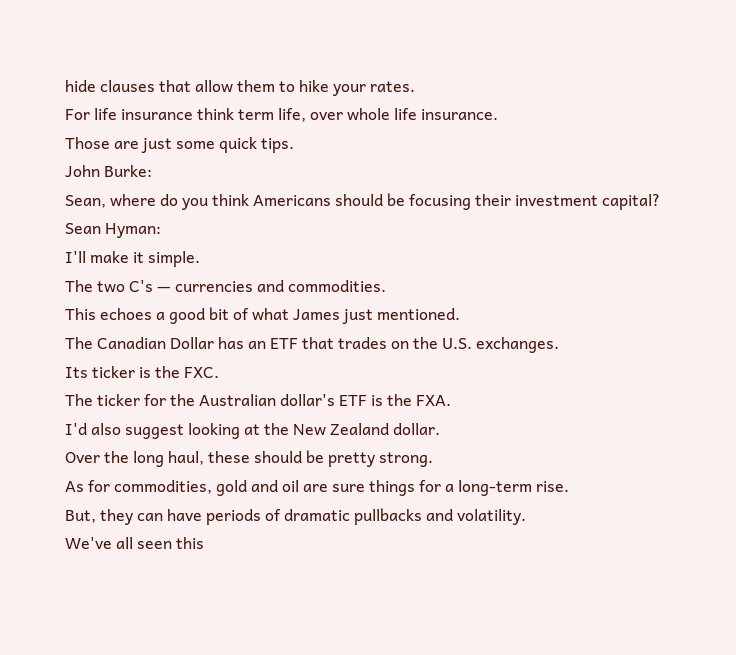hide clauses that allow them to hike your rates.
For life insurance think term life, over whole life insurance.
Those are just some quick tips.
John Burke:
Sean, where do you think Americans should be focusing their investment capital?
Sean Hyman:
I'll make it simple.
The two C's — currencies and commodities.
This echoes a good bit of what James just mentioned.
The Canadian Dollar has an ETF that trades on the U.S. exchanges.
Its ticker is the FXC.
The ticker for the Australian dollar's ETF is the FXA.
I'd also suggest looking at the New Zealand dollar.
Over the long haul, these should be pretty strong.
As for commodities, gold and oil are sure things for a long-term rise.
But, they can have periods of dramatic pullbacks and volatility.
We've all seen this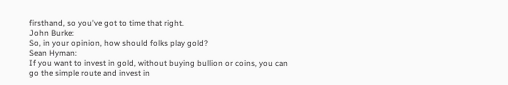firsthand, so you've got to time that right.
John Burke:
So, in your opinion, how should folks play gold?
Sean Hyman:
If you want to invest in gold, without buying bullion or coins, you can go the simple route and invest in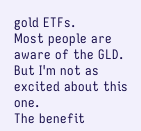gold ETFs.
Most people are aware of the GLD.
But I'm not as excited about this one.
The benefit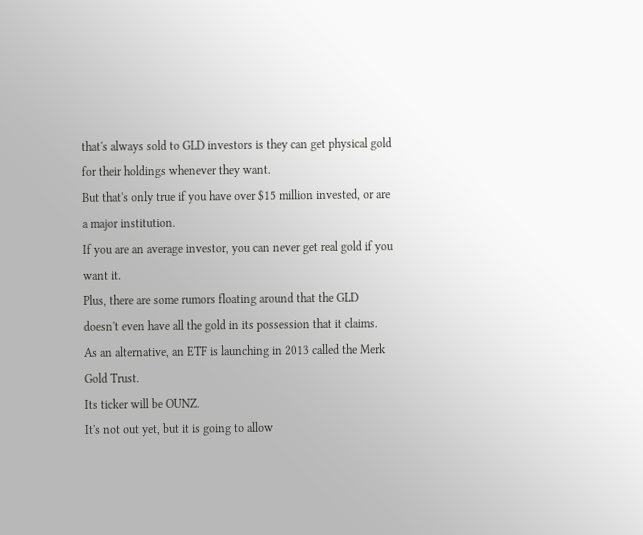that's always sold to GLD investors is they can get physical gold for their holdings whenever they want.
But that's only true if you have over $15 million invested, or are a major institution.
If you are an average investor, you can never get real gold if you want it.
Plus, there are some rumors floating around that the GLD doesn't even have all the gold in its possession that it claims.
As an alternative, an ETF is launching in 2013 called the Merk Gold Trust.
Its ticker will be OUNZ.
It's not out yet, but it is going to allow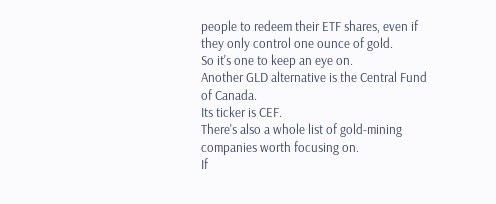people to redeem their ETF shares, even if they only control one ounce of gold.
So it's one to keep an eye on.
Another GLD alternative is the Central Fund of Canada.
Its ticker is CEF.
There's also a whole list of gold-mining companies worth focusing on.
If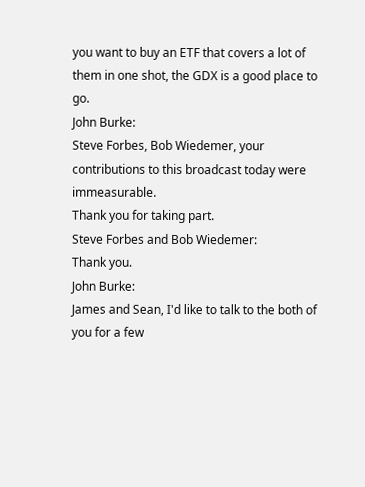you want to buy an ETF that covers a lot of them in one shot, the GDX is a good place to go.
John Burke:
Steve Forbes, Bob Wiedemer, your contributions to this broadcast today were immeasurable.
Thank you for taking part.
Steve Forbes and Bob Wiedemer:
Thank you.
John Burke:
James and Sean, I'd like to talk to the both of you for a few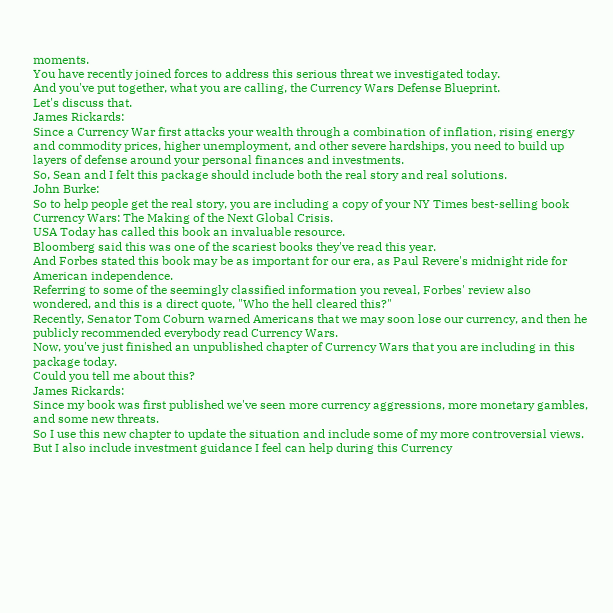moments.
You have recently joined forces to address this serious threat we investigated today.
And you've put together, what you are calling, the Currency Wars Defense Blueprint.
Let's discuss that.
James Rickards:
Since a Currency War first attacks your wealth through a combination of inflation, rising energy and commodity prices, higher unemployment, and other severe hardships, you need to build up layers of defense around your personal finances and investments.
So, Sean and I felt this package should include both the real story and real solutions.
John Burke:
So to help people get the real story, you are including a copy of your NY Times best-selling book Currency Wars: The Making of the Next Global Crisis.
USA Today has called this book an invaluable resource.
Bloomberg said this was one of the scariest books they've read this year.
And Forbes stated this book may be as important for our era, as Paul Revere's midnight ride for American independence.
Referring to some of the seemingly classified information you reveal, Forbes' review also wondered, and this is a direct quote, "Who the hell cleared this?"
Recently, Senator Tom Coburn warned Americans that we may soon lose our currency, and then he publicly recommended everybody read Currency Wars.
Now, you've just finished an unpublished chapter of Currency Wars that you are including in this package today.
Could you tell me about this?
James Rickards:
Since my book was first published we've seen more currency aggressions, more monetary gambles, and some new threats.
So I use this new chapter to update the situation and include some of my more controversial views. But I also include investment guidance I feel can help during this Currency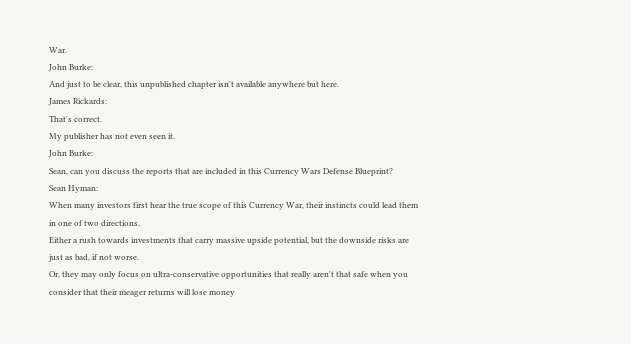War.
John Burke:
And just to be clear, this unpublished chapter isn't available anywhere but here.
James Rickards:
That's correct.
My publisher has not even seen it.
John Burke:
Sean, can you discuss the reports that are included in this Currency Wars Defense Blueprint?
Sean Hyman:
When many investors first hear the true scope of this Currency War, their instincts could lead them in one of two directions.
Either a rush towards investments that carry massive upside potential, but the downside risks are just as bad, if not worse.
Or, they may only focus on ultra-conservative opportunities that really aren't that safe when you consider that their meager returns will lose money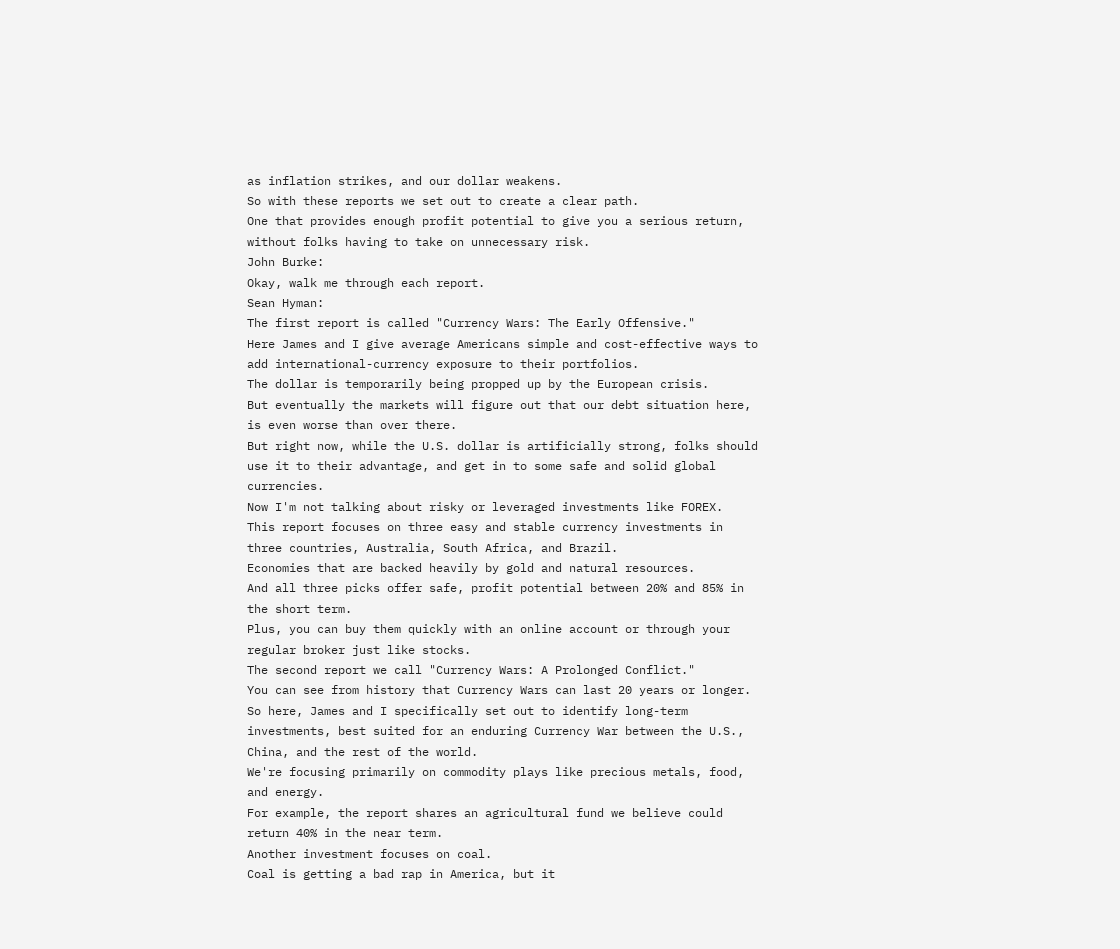as inflation strikes, and our dollar weakens.
So with these reports we set out to create a clear path.
One that provides enough profit potential to give you a serious return, without folks having to take on unnecessary risk.
John Burke:
Okay, walk me through each report.
Sean Hyman:
The first report is called "Currency Wars: The Early Offensive."
Here James and I give average Americans simple and cost-effective ways to add international-currency exposure to their portfolios.
The dollar is temporarily being propped up by the European crisis.
But eventually the markets will figure out that our debt situation here, is even worse than over there.
But right now, while the U.S. dollar is artificially strong, folks should use it to their advantage, and get in to some safe and solid global currencies.
Now I'm not talking about risky or leveraged investments like FOREX.
This report focuses on three easy and stable currency investments in three countries, Australia, South Africa, and Brazil.
Economies that are backed heavily by gold and natural resources.
And all three picks offer safe, profit potential between 20% and 85% in the short term.
Plus, you can buy them quickly with an online account or through your regular broker just like stocks.
The second report we call "Currency Wars: A Prolonged Conflict."
You can see from history that Currency Wars can last 20 years or longer.
So here, James and I specifically set out to identify long-term investments, best suited for an enduring Currency War between the U.S., China, and the rest of the world.
We're focusing primarily on commodity plays like precious metals, food, and energy.
For example, the report shares an agricultural fund we believe could return 40% in the near term.
Another investment focuses on coal.
Coal is getting a bad rap in America, but it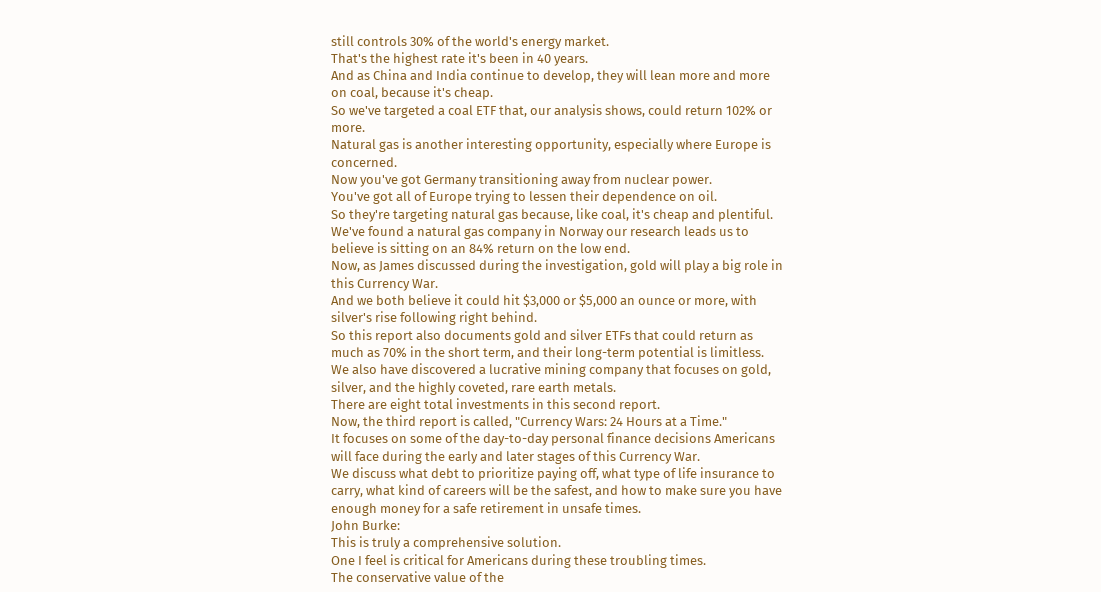still controls 30% of the world's energy market.
That's the highest rate it's been in 40 years.
And as China and India continue to develop, they will lean more and more on coal, because it's cheap.
So we've targeted a coal ETF that, our analysis shows, could return 102% or more.
Natural gas is another interesting opportunity, especially where Europe is concerned.
Now you've got Germany transitioning away from nuclear power.
You've got all of Europe trying to lessen their dependence on oil.
So they're targeting natural gas because, like coal, it's cheap and plentiful.
We've found a natural gas company in Norway our research leads us to believe is sitting on an 84% return on the low end.
Now, as James discussed during the investigation, gold will play a big role in this Currency War.
And we both believe it could hit $3,000 or $5,000 an ounce or more, with silver's rise following right behind.
So this report also documents gold and silver ETFs that could return as much as 70% in the short term, and their long-term potential is limitless.
We also have discovered a lucrative mining company that focuses on gold, silver, and the highly coveted, rare earth metals.
There are eight total investments in this second report.
Now, the third report is called, "Currency Wars: 24 Hours at a Time."
It focuses on some of the day-to-day personal finance decisions Americans will face during the early and later stages of this Currency War.
We discuss what debt to prioritize paying off, what type of life insurance to carry, what kind of careers will be the safest, and how to make sure you have enough money for a safe retirement in unsafe times.
John Burke:
This is truly a comprehensive solution.
One I feel is critical for Americans during these troubling times.
The conservative value of the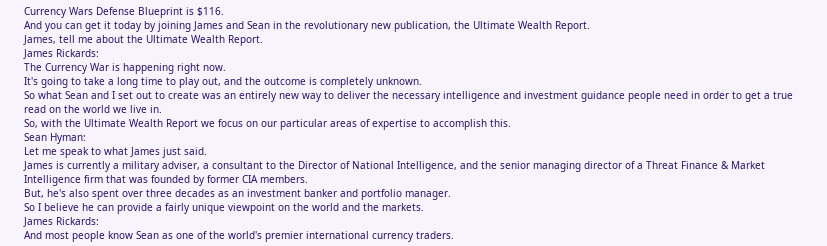Currency Wars Defense Blueprint is $116.
And you can get it today by joining James and Sean in the revolutionary new publication, the Ultimate Wealth Report.
James, tell me about the Ultimate Wealth Report.
James Rickards:
The Currency War is happening right now.
It's going to take a long time to play out, and the outcome is completely unknown.
So what Sean and I set out to create was an entirely new way to deliver the necessary intelligence and investment guidance people need in order to get a true read on the world we live in.
So, with the Ultimate Wealth Report we focus on our particular areas of expertise to accomplish this.
Sean Hyman:
Let me speak to what James just said.
James is currently a military adviser, a consultant to the Director of National Intelligence, and the senior managing director of a Threat Finance & Market Intelligence firm that was founded by former CIA members.
But, he's also spent over three decades as an investment banker and portfolio manager.
So I believe he can provide a fairly unique viewpoint on the world and the markets.
James Rickards:
And most people know Sean as one of the world's premier international currency traders.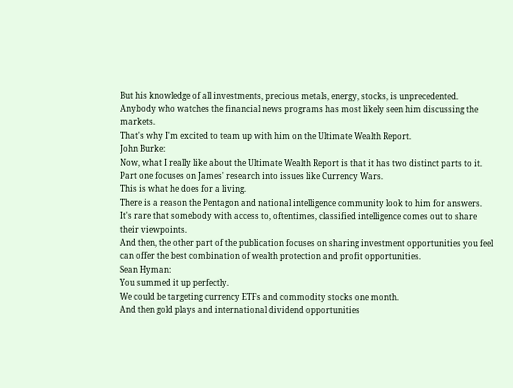But his knowledge of all investments, precious metals, energy, stocks, is unprecedented.
Anybody who watches the financial news programs has most likely seen him discussing the markets.
That's why I'm excited to team up with him on the Ultimate Wealth Report.
John Burke:
Now, what I really like about the Ultimate Wealth Report is that it has two distinct parts to it.
Part one focuses on James' research into issues like Currency Wars.
This is what he does for a living.
There is a reason the Pentagon and national intelligence community look to him for answers.
It's rare that somebody with access to, oftentimes, classified intelligence comes out to share their viewpoints.
And then, the other part of the publication focuses on sharing investment opportunities you feel can offer the best combination of wealth protection and profit opportunities.
Sean Hyman:
You summed it up perfectly.
We could be targeting currency ETFs and commodity stocks one month.
And then gold plays and international dividend opportunities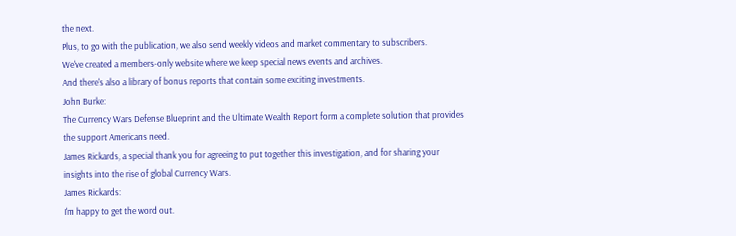the next.
Plus, to go with the publication, we also send weekly videos and market commentary to subscribers.
We've created a members-only website where we keep special news events and archives.
And there's also a library of bonus reports that contain some exciting investments.
John Burke:
The Currency Wars Defense Blueprint and the Ultimate Wealth Report form a complete solution that provides the support Americans need.
James Rickards, a special thank you for agreeing to put together this investigation, and for sharing your insights into the rise of global Currency Wars.
James Rickards:
I'm happy to get the word out.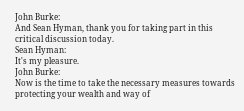John Burke:
And Sean Hyman, thank you for taking part in this critical discussion today.
Sean Hyman:
It's my pleasure.
John Burke:
Now is the time to take the necessary measures towards protecting your wealth and way of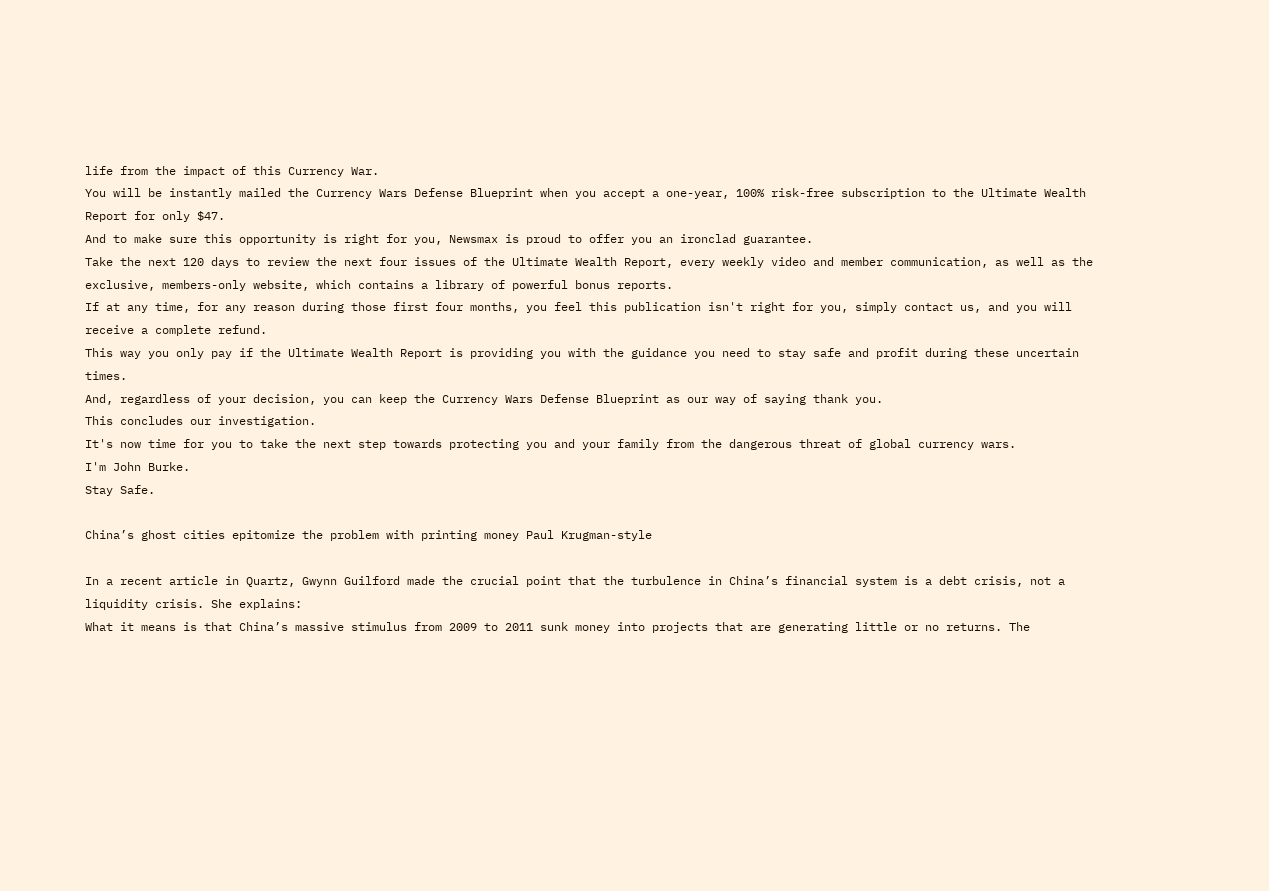life from the impact of this Currency War.
You will be instantly mailed the Currency Wars Defense Blueprint when you accept a one-year, 100% risk-free subscription to the Ultimate Wealth Report for only $47.
And to make sure this opportunity is right for you, Newsmax is proud to offer you an ironclad guarantee.
Take the next 120 days to review the next four issues of the Ultimate Wealth Report, every weekly video and member communication, as well as the exclusive, members-only website, which contains a library of powerful bonus reports.
If at any time, for any reason during those first four months, you feel this publication isn't right for you, simply contact us, and you will receive a complete refund.
This way you only pay if the Ultimate Wealth Report is providing you with the guidance you need to stay safe and profit during these uncertain times.
And, regardless of your decision, you can keep the Currency Wars Defense Blueprint as our way of saying thank you.
This concludes our investigation.
It's now time for you to take the next step towards protecting you and your family from the dangerous threat of global currency wars.
I'm John Burke.
Stay Safe.

China’s ghost cities epitomize the problem with printing money Paul Krugman-style

In a recent article in Quartz, Gwynn Guilford made the crucial point that the turbulence in China’s financial system is a debt crisis, not a liquidity crisis. She explains:
What it means is that China’s massive stimulus from 2009 to 2011 sunk money into projects that are generating little or no returns. The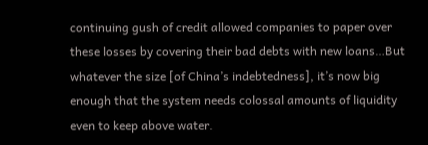continuing gush of credit allowed companies to paper over these losses by covering their bad debts with new loans…But whatever the size [of China’s indebtedness], it’s now big enough that the system needs colossal amounts of liquidity even to keep above water.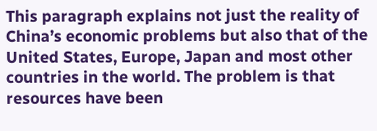This paragraph explains not just the reality of China’s economic problems but also that of the United States, Europe, Japan and most other countries in the world. The problem is that resources have been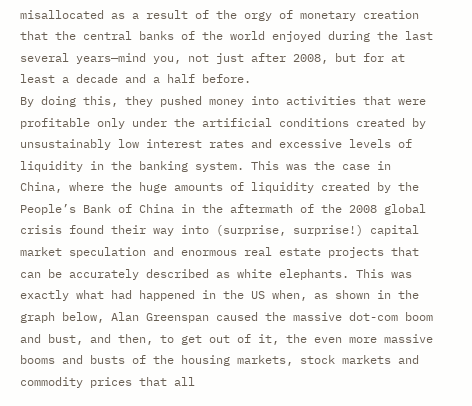misallocated as a result of the orgy of monetary creation that the central banks of the world enjoyed during the last several years—mind you, not just after 2008, but for at least a decade and a half before.
By doing this, they pushed money into activities that were profitable only under the artificial conditions created by unsustainably low interest rates and excessive levels of liquidity in the banking system. This was the case in China, where the huge amounts of liquidity created by the People’s Bank of China in the aftermath of the 2008 global crisis found their way into (surprise, surprise!) capital market speculation and enormous real estate projects that can be accurately described as white elephants. This was exactly what had happened in the US when, as shown in the graph below, Alan Greenspan caused the massive dot-com boom and bust, and then, to get out of it, the even more massive booms and busts of the housing markets, stock markets and commodity prices that all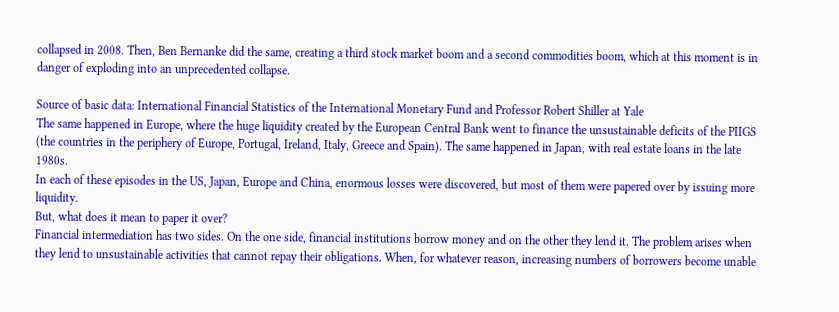collapsed in 2008. Then, Ben Bernanke did the same, creating a third stock market boom and a second commodities boom, which at this moment is in danger of exploding into an unprecedented collapse.

Source of basic data: International Financial Statistics of the International Monetary Fund and Professor Robert Shiller at Yale
The same happened in Europe, where the huge liquidity created by the European Central Bank went to finance the unsustainable deficits of the PIIGS (the countries in the periphery of Europe, Portugal, Ireland, Italy, Greece and Spain). The same happened in Japan, with real estate loans in the late 1980s.
In each of these episodes in the US, Japan, Europe and China, enormous losses were discovered, but most of them were papered over by issuing more liquidity.
But, what does it mean to paper it over?
Financial intermediation has two sides. On the one side, financial institutions borrow money and on the other they lend it. The problem arises when they lend to unsustainable activities that cannot repay their obligations. When, for whatever reason, increasing numbers of borrowers become unable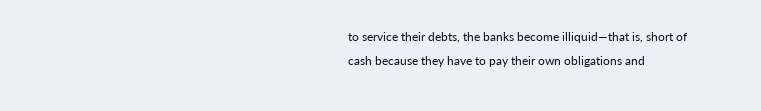to service their debts, the banks become illiquid—that is, short of cash because they have to pay their own obligations and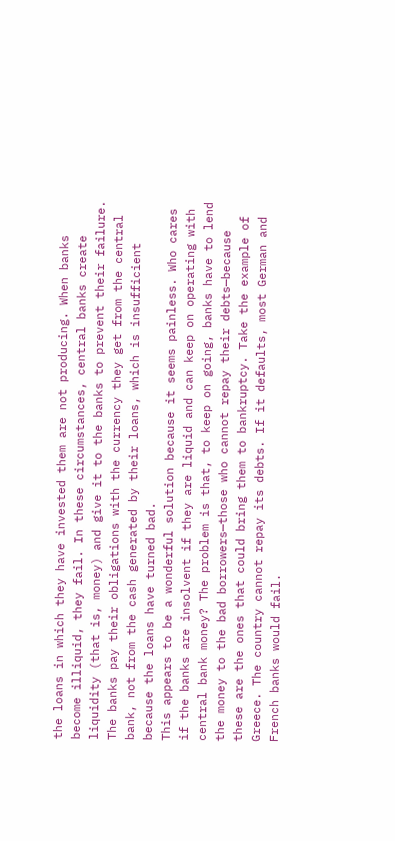the loans in which they have invested them are not producing. When banks become illiquid, they fail. In these circumstances, central banks create liquidity (that is, money) and give it to the banks to prevent their failure. The banks pay their obligations with the currency they get from the central bank, not from the cash generated by their loans, which is insufficient because the loans have turned bad.
This appears to be a wonderful solution because it seems painless. Who cares if the banks are insolvent if they are liquid and can keep on operating with central bank money? The problem is that, to keep on going, banks have to lend the money to the bad borrowers—those who cannot repay their debts—because these are the ones that could bring them to bankruptcy. Take the example of Greece. The country cannot repay its debts. If it defaults, most German and French banks would fail.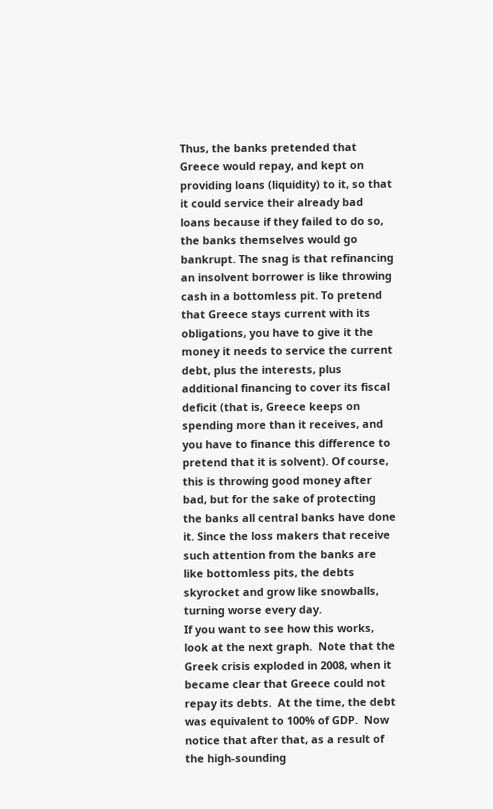Thus, the banks pretended that Greece would repay, and kept on providing loans (liquidity) to it, so that it could service their already bad loans because if they failed to do so, the banks themselves would go bankrupt. The snag is that refinancing an insolvent borrower is like throwing cash in a bottomless pit. To pretend that Greece stays current with its obligations, you have to give it the money it needs to service the current debt, plus the interests, plus additional financing to cover its fiscal deficit (that is, Greece keeps on spending more than it receives, and you have to finance this difference to pretend that it is solvent). Of course, this is throwing good money after bad, but for the sake of protecting the banks all central banks have done it. Since the loss makers that receive such attention from the banks are like bottomless pits, the debts skyrocket and grow like snowballs, turning worse every day.
If you want to see how this works, look at the next graph.  Note that the Greek crisis exploded in 2008, when it became clear that Greece could not repay its debts.  At the time, the debt was equivalent to 100% of GDP.  Now notice that after that, as a result of the high-sounding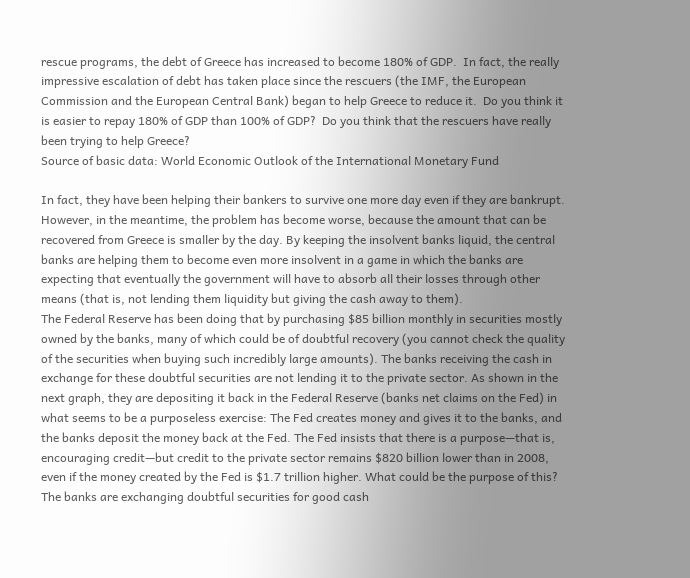rescue programs, the debt of Greece has increased to become 180% of GDP.  In fact, the really impressive escalation of debt has taken place since the rescuers (the IMF, the European Commission and the European Central Bank) began to help Greece to reduce it.  Do you think it is easier to repay 180% of GDP than 100% of GDP?  Do you think that the rescuers have really been trying to help Greece?
Source of basic data: World Economic Outlook of the International Monetary Fund

In fact, they have been helping their bankers to survive one more day even if they are bankrupt. However, in the meantime, the problem has become worse, because the amount that can be recovered from Greece is smaller by the day. By keeping the insolvent banks liquid, the central banks are helping them to become even more insolvent in a game in which the banks are expecting that eventually the government will have to absorb all their losses through other means (that is, not lending them liquidity but giving the cash away to them).
The Federal Reserve has been doing that by purchasing $85 billion monthly in securities mostly owned by the banks, many of which could be of doubtful recovery (you cannot check the quality of the securities when buying such incredibly large amounts). The banks receiving the cash in exchange for these doubtful securities are not lending it to the private sector. As shown in the next graph, they are depositing it back in the Federal Reserve (banks net claims on the Fed) in what seems to be a purposeless exercise: The Fed creates money and gives it to the banks, and the banks deposit the money back at the Fed. The Fed insists that there is a purpose—that is, encouraging credit—but credit to the private sector remains $820 billion lower than in 2008, even if the money created by the Fed is $1.7 trillion higher. What could be the purpose of this? The banks are exchanging doubtful securities for good cash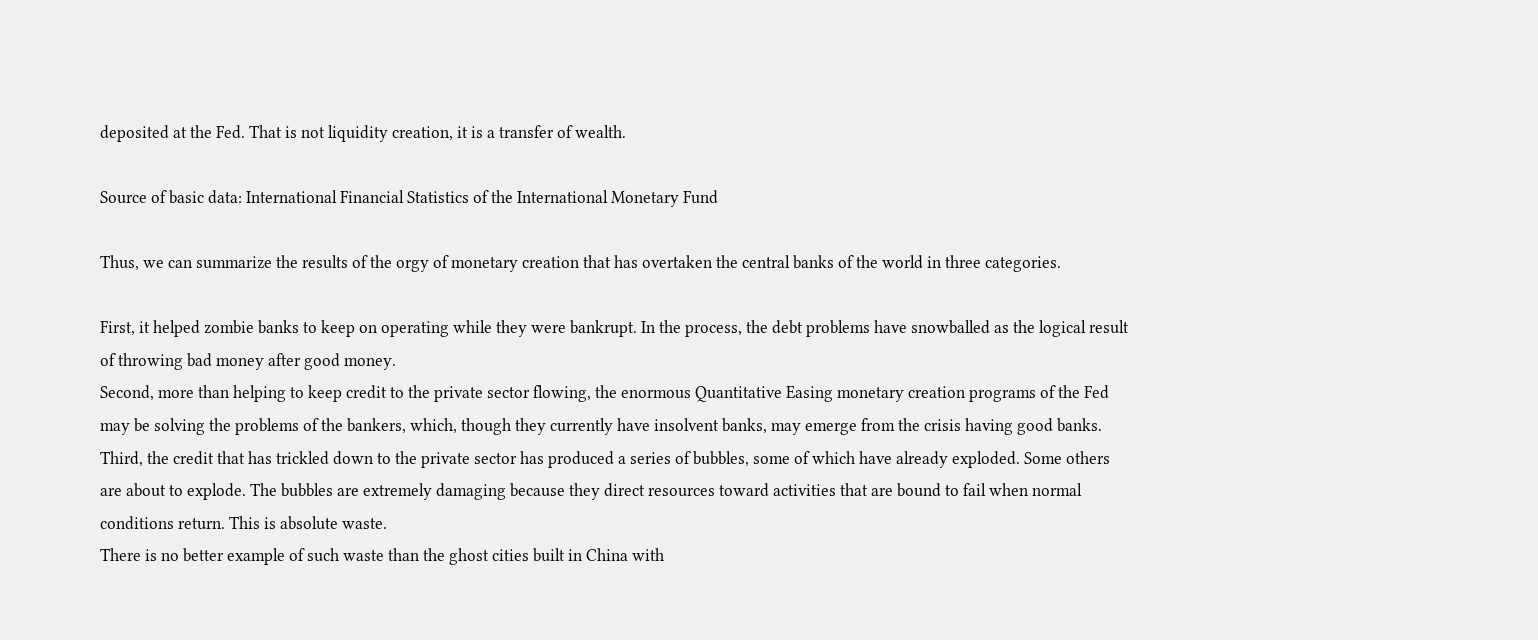deposited at the Fed. That is not liquidity creation, it is a transfer of wealth.

Source of basic data: International Financial Statistics of the International Monetary Fund

Thus, we can summarize the results of the orgy of monetary creation that has overtaken the central banks of the world in three categories.

First, it helped zombie banks to keep on operating while they were bankrupt. In the process, the debt problems have snowballed as the logical result of throwing bad money after good money.
Second, more than helping to keep credit to the private sector flowing, the enormous Quantitative Easing monetary creation programs of the Fed may be solving the problems of the bankers, which, though they currently have insolvent banks, may emerge from the crisis having good banks.
Third, the credit that has trickled down to the private sector has produced a series of bubbles, some of which have already exploded. Some others are about to explode. The bubbles are extremely damaging because they direct resources toward activities that are bound to fail when normal conditions return. This is absolute waste.
There is no better example of such waste than the ghost cities built in China with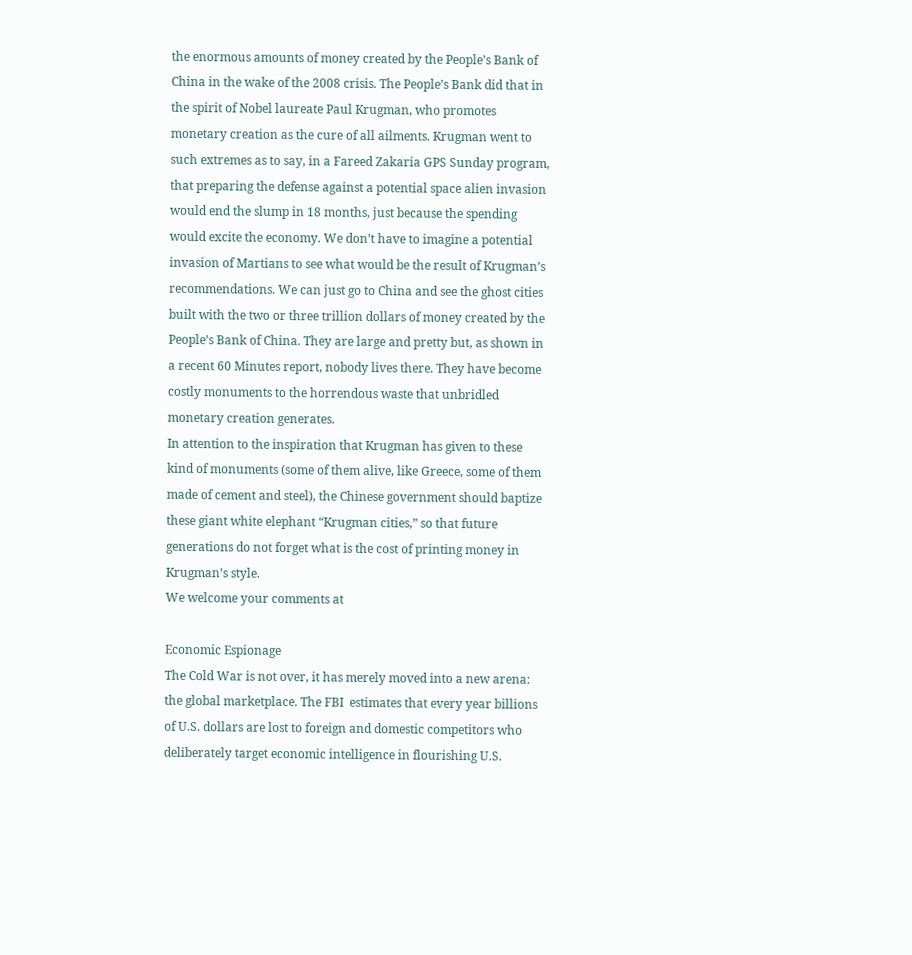the enormous amounts of money created by the People’s Bank of China in the wake of the 2008 crisis. The People’s Bank did that in the spirit of Nobel laureate Paul Krugman, who promotes monetary creation as the cure of all ailments. Krugman went to such extremes as to say, in a Fareed Zakaria GPS Sunday program, that preparing the defense against a potential space alien invasion would end the slump in 18 months, just because the spending would excite the economy. We don’t have to imagine a potential invasion of Martians to see what would be the result of Krugman’s recommendations. We can just go to China and see the ghost cities built with the two or three trillion dollars of money created by the People’s Bank of China. They are large and pretty but, as shown in a recent 60 Minutes report, nobody lives there. They have become costly monuments to the horrendous waste that unbridled monetary creation generates.
In attention to the inspiration that Krugman has given to these kind of monuments (some of them alive, like Greece, some of them made of cement and steel), the Chinese government should baptize these giant white elephant “Krugman cities,” so that future generations do not forget what is the cost of printing money in Krugman’s style.
We welcome your comments at

Economic Espionage
The Cold War is not over, it has merely moved into a new arena: the global marketplace. The FBI  estimates that every year billions of U.S. dollars are lost to foreign and domestic competitors who deliberately target economic intelligence in flourishing U.S.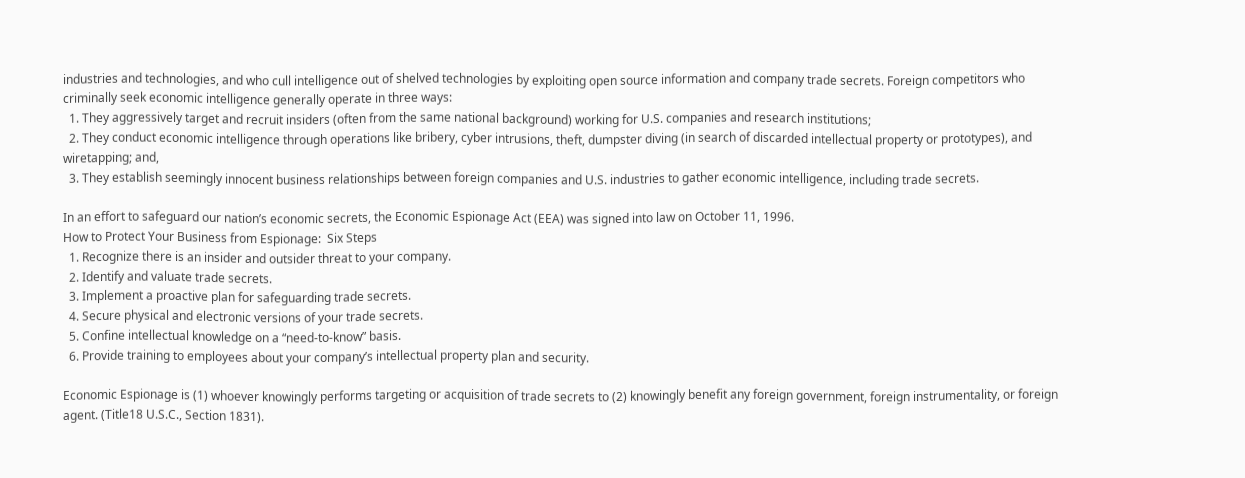industries and technologies, and who cull intelligence out of shelved technologies by exploiting open source information and company trade secrets. Foreign competitors who criminally seek economic intelligence generally operate in three ways:
  1. They aggressively target and recruit insiders (often from the same national background) working for U.S. companies and research institutions;
  2. They conduct economic intelligence through operations like bribery, cyber intrusions, theft, dumpster diving (in search of discarded intellectual property or prototypes), and wiretapping; and,
  3. They establish seemingly innocent business relationships between foreign companies and U.S. industries to gather economic intelligence, including trade secrets.

In an effort to safeguard our nation’s economic secrets, the Economic Espionage Act (EEA) was signed into law on October 11, 1996.
How to Protect Your Business from Espionage:  Six Steps
  1. Recognize there is an insider and outsider threat to your company.
  2. Identify and valuate trade secrets.
  3. Implement a proactive plan for safeguarding trade secrets.
  4. Secure physical and electronic versions of your trade secrets.
  5. Confine intellectual knowledge on a “need-to-know” basis.
  6. Provide training to employees about your company’s intellectual property plan and security.

Economic Espionage is (1) whoever knowingly performs targeting or acquisition of trade secrets to (2) knowingly benefit any foreign government, foreign instrumentality, or foreign agent. (Title18 U.S.C., Section 1831).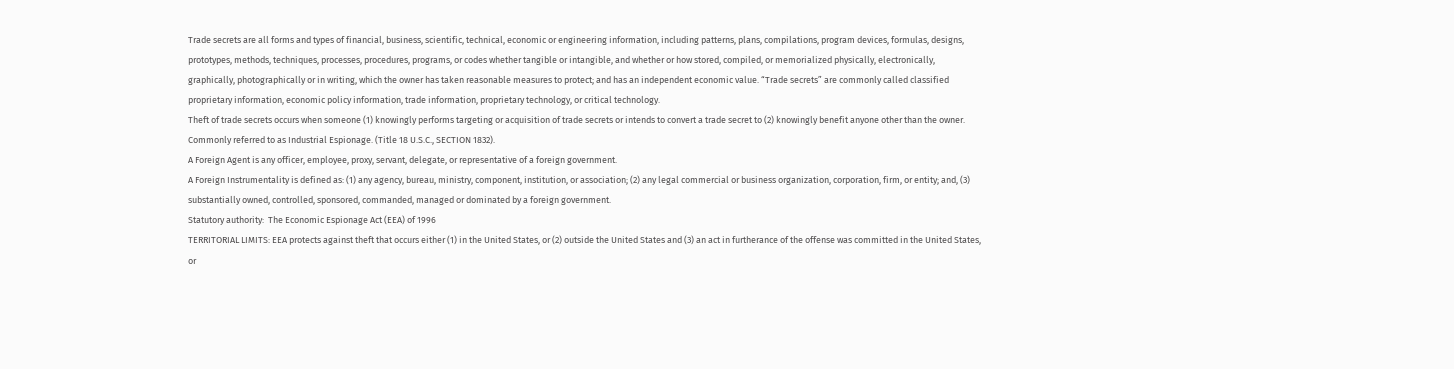Trade secrets are all forms and types of financial, business, scientific, technical, economic or engineering information, including patterns, plans, compilations, program devices, formulas, designs, prototypes, methods, techniques, processes, procedures, programs, or codes whether tangible or intangible, and whether or how stored, compiled, or memorialized physically, electronically, graphically, photographically or in writing, which the owner has taken reasonable measures to protect; and has an independent economic value. “Trade secrets” are commonly called classified proprietary information, economic policy information, trade information, proprietary technology, or critical technology.
Theft of trade secrets occurs when someone (1) knowingly performs targeting or acquisition of trade secrets or intends to convert a trade secret to (2) knowingly benefit anyone other than the owner. Commonly referred to as Industrial Espionage. (Title 18 U.S.C., SECTION 1832).
A Foreign Agent is any officer, employee, proxy, servant, delegate, or representative of a foreign government.
A Foreign Instrumentality is defined as: (1) any agency, bureau, ministry, component, institution, or association; (2) any legal commercial or business organization, corporation, firm, or entity; and, (3) substantially owned, controlled, sponsored, commanded, managed or dominated by a foreign government.
Statutory authority:  The Economic Espionage Act (EEA) of 1996
TERRITORIAL LIMITS: EEA protects against theft that occurs either (1) in the United States, or (2) outside the United States and (3) an act in furtherance of the offense was committed in the United States, or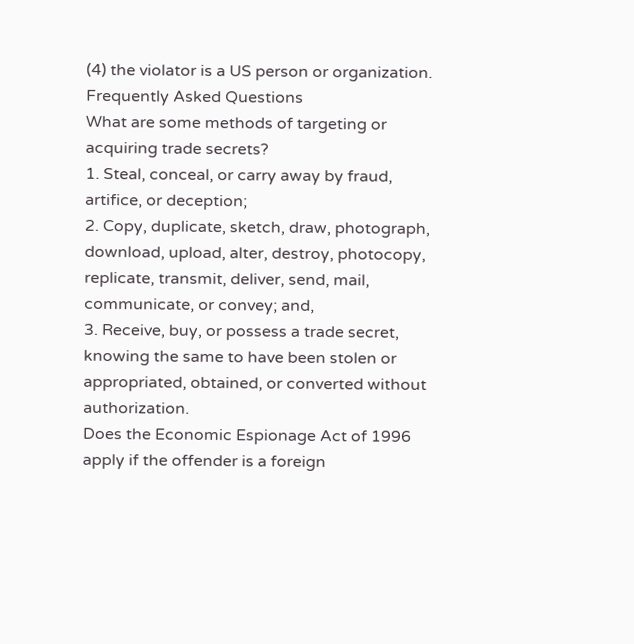(4) the violator is a US person or organization.
Frequently Asked Questions
What are some methods of targeting or acquiring trade secrets?
1. Steal, conceal, or carry away by fraud, artifice, or deception;
2. Copy, duplicate, sketch, draw, photograph, download, upload, alter, destroy, photocopy, replicate, transmit, deliver, send, mail, communicate, or convey; and,
3. Receive, buy, or possess a trade secret, knowing the same to have been stolen or appropriated, obtained, or converted without authorization.
Does the Economic Espionage Act of 1996 apply if the offender is a foreign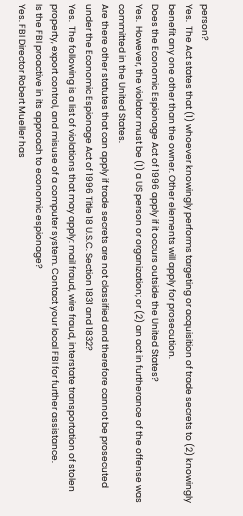person?
Yes.  The Act states that (1) whoever knowingly performs targeting or acquisition of trade secrets to (2) knowingly benefit any one other than the owner. Other elements will apply for prosecution.
Does the Economic Espionage Act of 1996 apply if it occurs outside the United States?
Yes.  However, the violator must be (1) a US person or organization; or (2) an act in furtherance of the offense was committed in the United States.
Are there other statutes that can apply if trade secrets are not classified and therefore cannot be prosecuted under the Economic Espionage Act of 1996 Title 18 U.S.C. Section 1831 and 1832?
Yes.  The following is a list of violations that may apply: mail fraud, wire fraud, interstate transportation of stolen property, export control, and misuse of a computer system. Contact your local FBI for further assistance.
Is the FBI proactive in its approach to economic espionage?
Yes. FBI Director Robert Mueller has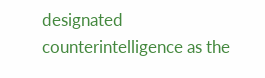designated counterintelligence as the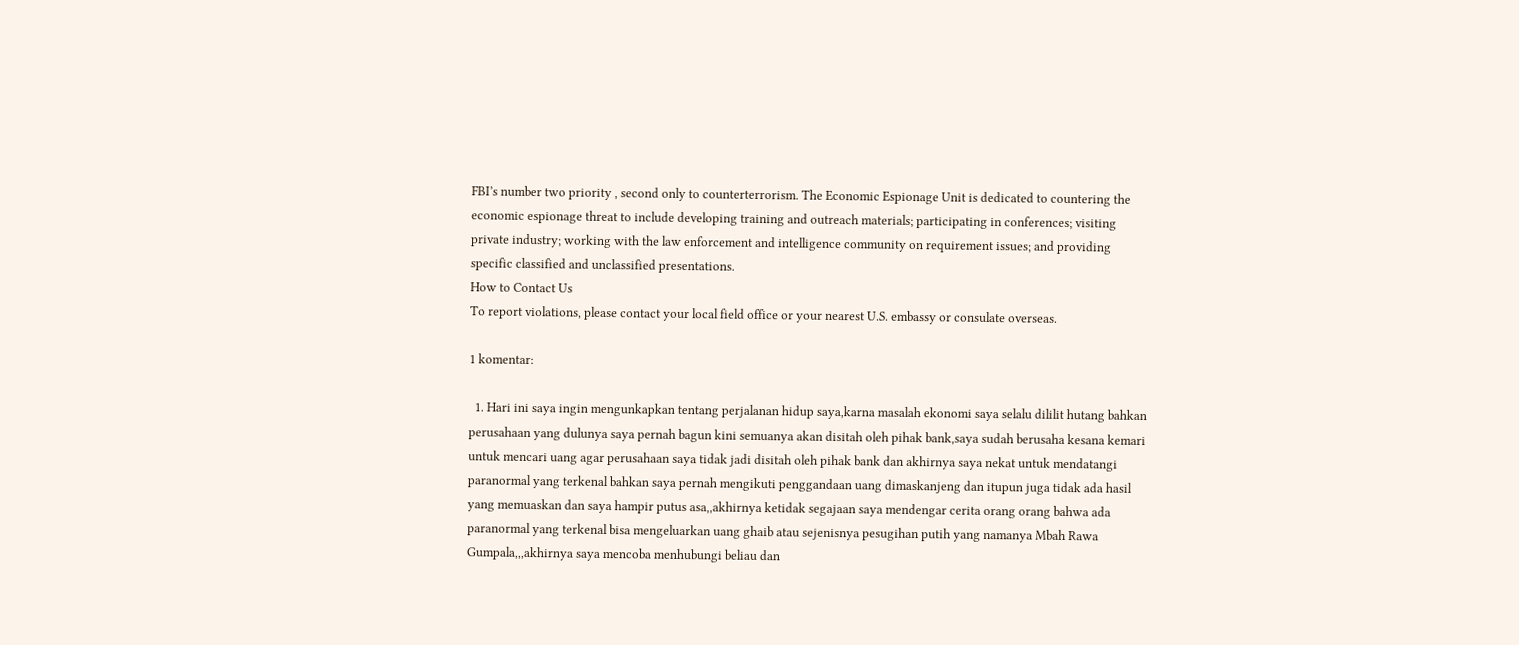FBI’s number two priority , second only to counterterrorism. The Economic Espionage Unit is dedicated to countering the economic espionage threat to include developing training and outreach materials; participating in conferences; visiting private industry; working with the law enforcement and intelligence community on requirement issues; and providing specific classified and unclassified presentations.
How to Contact Us
To report violations, please contact your local field office or your nearest U.S. embassy or consulate overseas.

1 komentar:

  1. Hari ini saya ingin mengunkapkan tentang perjalanan hidup saya,karna masalah ekonomi saya selalu dililit hutang bahkan perusahaan yang dulunya saya pernah bagun kini semuanya akan disitah oleh pihak bank,saya sudah berusaha kesana kemari untuk mencari uang agar perusahaan saya tidak jadi disitah oleh pihak bank dan akhirnya saya nekat untuk mendatangi paranormal yang terkenal bahkan saya pernah mengikuti penggandaan uang dimaskanjeng dan itupun juga tidak ada hasil yang memuaskan dan saya hampir putus asa,,akhirnya ketidak segajaan saya mendengar cerita orang orang bahwa ada paranormal yang terkenal bisa mengeluarkan uang ghaib atau sejenisnya pesugihan putih yang namanya Mbah Rawa Gumpala,,,akhirnya saya mencoba menhubungi beliau dan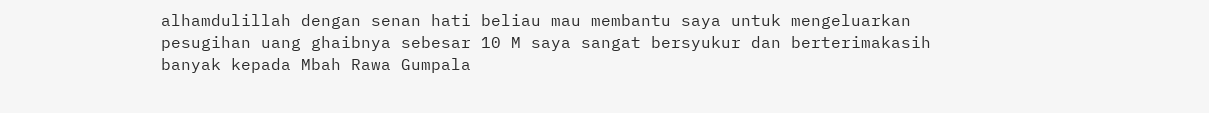alhamdulillah dengan senan hati beliau mau membantu saya untuk mengeluarkan pesugihan uang ghaibnya sebesar 10 M saya sangat bersyukur dan berterimakasih banyak kepada Mbah Rawa Gumpala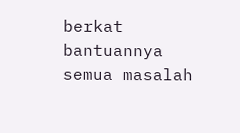berkat bantuannya semua masalah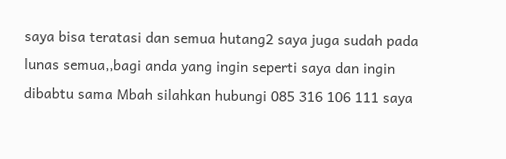saya bisa teratasi dan semua hutang2 saya juga sudah pada lunas semua,,bagi anda yang ingin seperti saya dan ingin dibabtu sama Mbah silahkan hubungi 085 316 106 111 saya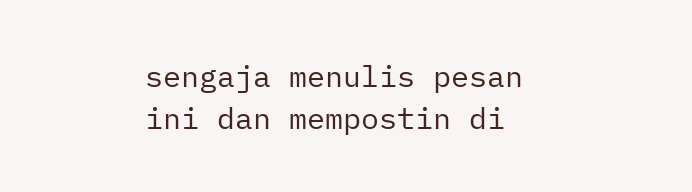sengaja menulis pesan ini dan mempostin di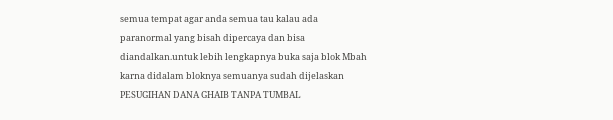semua tempat agar anda semua tau kalau ada paranormal yang bisah dipercaya dan bisa diandalkan.untuk lebih lengkapnya buka saja blok Mbah karna didalam bloknya semuanya sudah dijelaskan PESUGIHAN DANA GHAIB TANPA TUMBAL